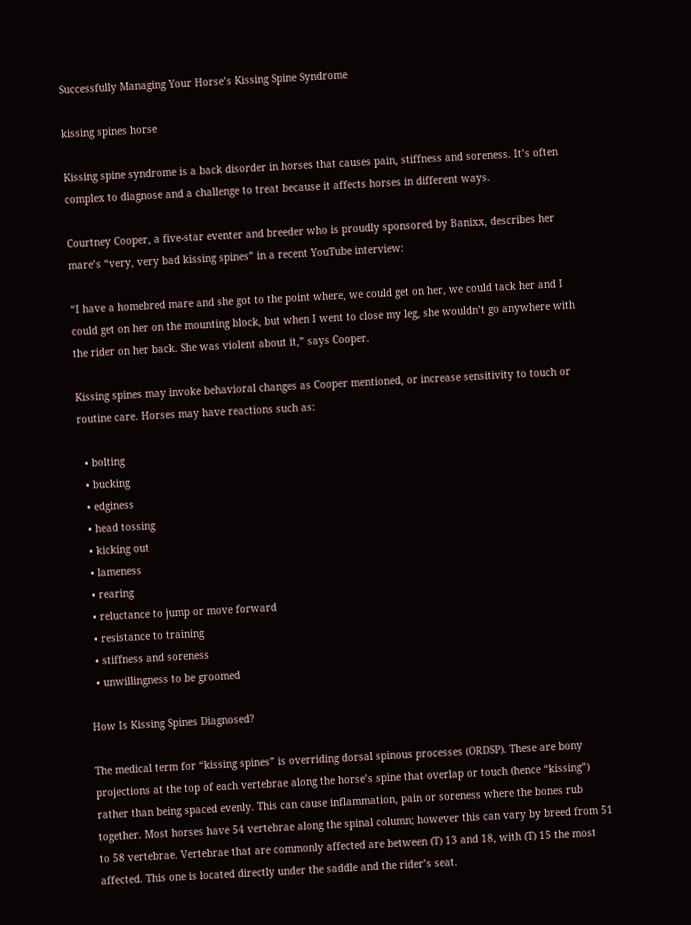Successfully Managing Your Horse’s Kissing Spine Syndrome

kissing spines horse

Kissing spine syndrome is a back disorder in horses that causes pain, stiffness and soreness. It’s often complex to diagnose and a challenge to treat because it affects horses in different ways.

Courtney Cooper, a five-star eventer and breeder who is proudly sponsored by Banixx, describes her mare’s “very, very bad kissing spines” in a recent YouTube interview:

“I have a homebred mare and she got to the point where, we could get on her, we could tack her and I could get on her on the mounting block, but when I went to close my leg, she wouldn’t go anywhere with the rider on her back. She was violent about it,” says Cooper.

Kissing spines may invoke behavioral changes as Cooper mentioned, or increase sensitivity to touch or routine care. Horses may have reactions such as:

  • bolting
  • bucking
  • edginess
  • head tossing
  • kicking out
  • lameness
  • rearing
  • reluctance to jump or move forward
  • resistance to training
  • stiffness and soreness
  • unwillingness to be groomed

How Is Kissing Spines Diagnosed?

The medical term for “kissing spines” is overriding dorsal spinous processes (ORDSP). These are bony projections at the top of each vertebrae along the horse’s spine that overlap or touch (hence “kissing”) rather than being spaced evenly. This can cause inflammation, pain or soreness where the bones rub together. Most horses have 54 vertebrae along the spinal column; however this can vary by breed from 51 to 58 vertebrae. Vertebrae that are commonly affected are between (T) 13 and 18, with (T) 15 the most affected. This one is located directly under the saddle and the rider’s seat.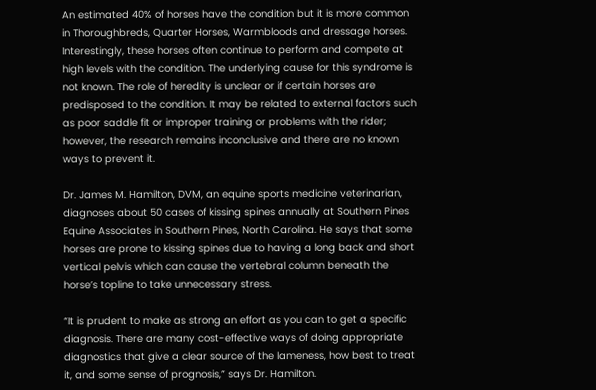An estimated 40% of horses have the condition but it is more common in Thoroughbreds, Quarter Horses, Warmbloods and dressage horses.
Interestingly, these horses often continue to perform and compete at high levels with the condition. The underlying cause for this syndrome is not known. The role of heredity is unclear or if certain horses are predisposed to the condition. It may be related to external factors such as poor saddle fit or improper training or problems with the rider; however, the research remains inconclusive and there are no known ways to prevent it.

Dr. James M. Hamilton, DVM, an equine sports medicine veterinarian, diagnoses about 50 cases of kissing spines annually at Southern Pines Equine Associates in Southern Pines, North Carolina. He says that some horses are prone to kissing spines due to having a long back and short vertical pelvis which can cause the vertebral column beneath the horse’s topline to take unnecessary stress.

“It is prudent to make as strong an effort as you can to get a specific diagnosis. There are many cost-effective ways of doing appropriate diagnostics that give a clear source of the lameness, how best to treat it, and some sense of prognosis,” says Dr. Hamilton.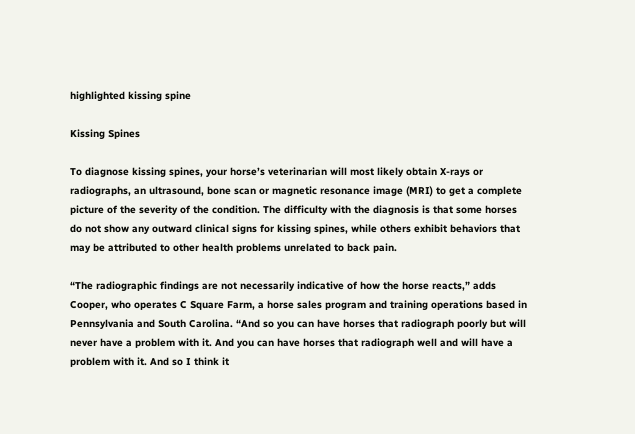highlighted kissing spine

Kissing Spines

To diagnose kissing spines, your horse’s veterinarian will most likely obtain X-rays or radiographs, an ultrasound, bone scan or magnetic resonance image (MRI) to get a complete picture of the severity of the condition. The difficulty with the diagnosis is that some horses do not show any outward clinical signs for kissing spines, while others exhibit behaviors that may be attributed to other health problems unrelated to back pain.

“The radiographic findings are not necessarily indicative of how the horse reacts,” adds Cooper, who operates C Square Farm, a horse sales program and training operations based in Pennsylvania and South Carolina. “And so you can have horses that radiograph poorly but will never have a problem with it. And you can have horses that radiograph well and will have a problem with it. And so I think it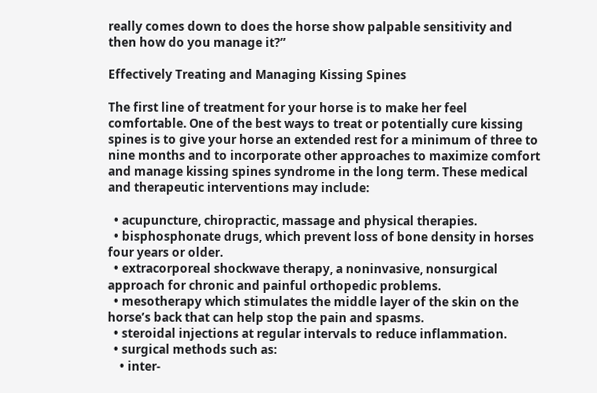really comes down to does the horse show palpable sensitivity and then how do you manage it?”

Effectively Treating and Managing Kissing Spines

The first line of treatment for your horse is to make her feel comfortable. One of the best ways to treat or potentially cure kissing spines is to give your horse an extended rest for a minimum of three to nine months and to incorporate other approaches to maximize comfort and manage kissing spines syndrome in the long term. These medical and therapeutic interventions may include:

  • acupuncture, chiropractic, massage and physical therapies.
  • bisphosphonate drugs, which prevent loss of bone density in horses four years or older.
  • extracorporeal shockwave therapy, a noninvasive, nonsurgical approach for chronic and painful orthopedic problems.
  • mesotherapy which stimulates the middle layer of the skin on the horse’s back that can help stop the pain and spasms.
  • steroidal injections at regular intervals to reduce inflammation.
  • surgical methods such as:
    • inter-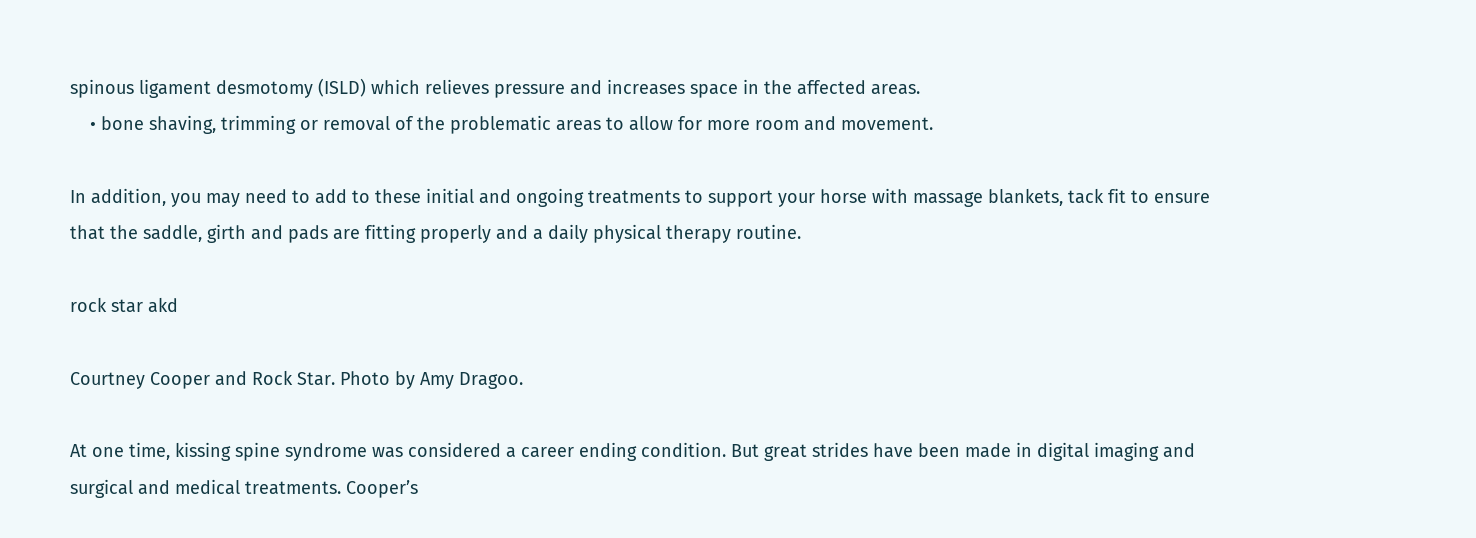spinous ligament desmotomy (ISLD) which relieves pressure and increases space in the affected areas.
    • bone shaving, trimming or removal of the problematic areas to allow for more room and movement.

In addition, you may need to add to these initial and ongoing treatments to support your horse with massage blankets, tack fit to ensure that the saddle, girth and pads are fitting properly and a daily physical therapy routine.

rock star akd

Courtney Cooper and Rock Star. Photo by Amy Dragoo.

At one time, kissing spine syndrome was considered a career ending condition. But great strides have been made in digital imaging and surgical and medical treatments. Cooper’s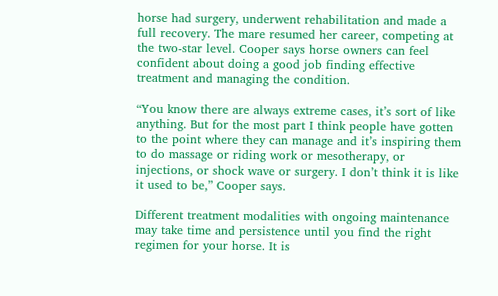horse had surgery, underwent rehabilitation and made a full recovery. The mare resumed her career, competing at the two-star level. Cooper says horse owners can feel confident about doing a good job finding effective treatment and managing the condition.

“You know there are always extreme cases, it’s sort of like anything. But for the most part I think people have gotten to the point where they can manage and it’s inspiring them to do massage or riding work or mesotherapy, or injections, or shock wave or surgery. I don’t think it is like it used to be,” Cooper says.

Different treatment modalities with ongoing maintenance may take time and persistence until you find the right regimen for your horse. It is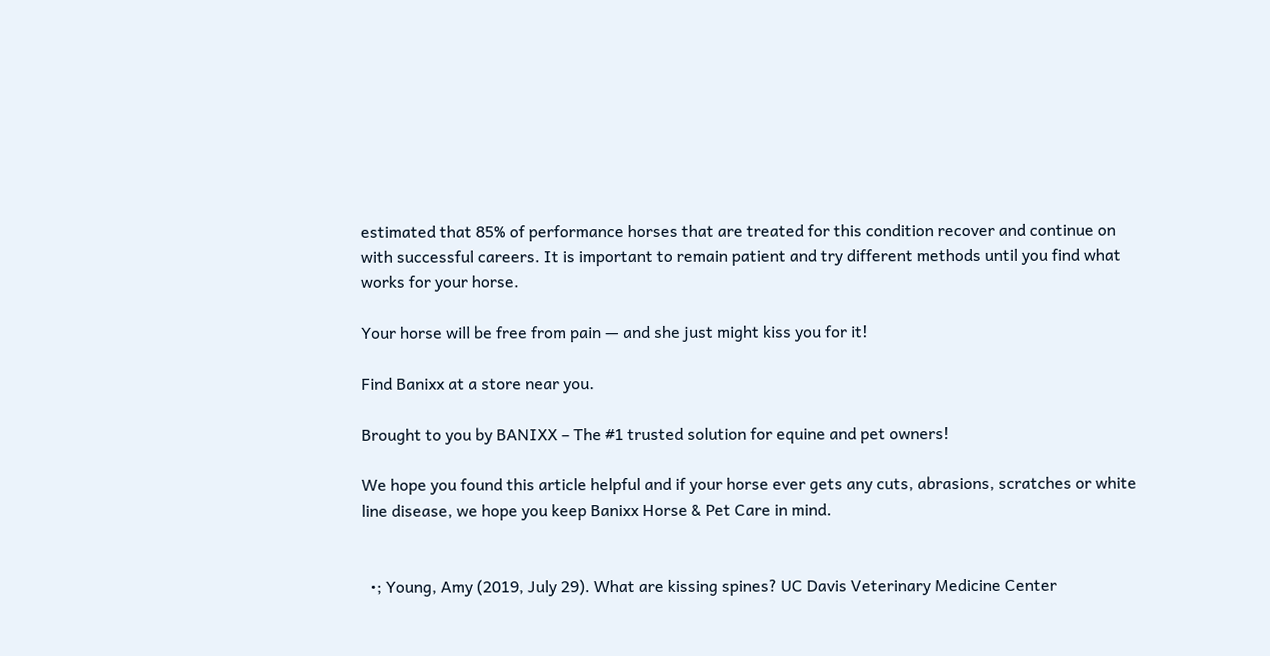estimated that 85% of performance horses that are treated for this condition recover and continue on with successful careers. It is important to remain patient and try different methods until you find what works for your horse.

Your horse will be free from pain — and she just might kiss you for it!

Find Banixx at a store near you.

Brought to you by BANIXX – The #1 trusted solution for equine and pet owners!

We hope you found this article helpful and if your horse ever gets any cuts, abrasions, scratches or white line disease, we hope you keep Banixx Horse & Pet Care in mind.


  •; Young, Amy (2019, July 29). What are kissing spines? UC Davis Veterinary Medicine Center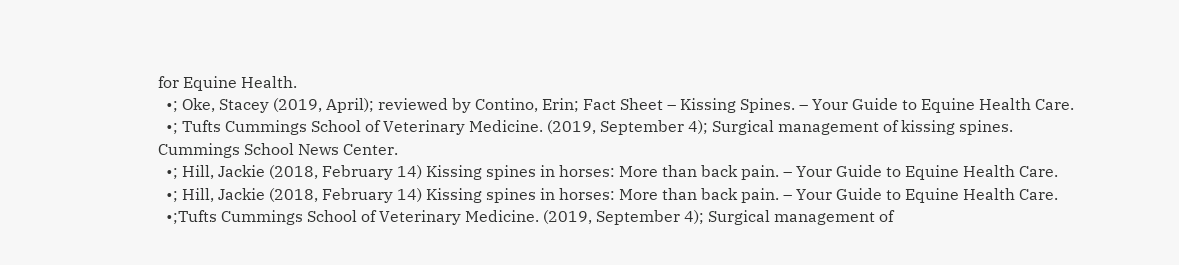for Equine Health.
  •; Oke, Stacey (2019, April); reviewed by Contino, Erin; Fact Sheet – Kissing Spines. – Your Guide to Equine Health Care.
  •; Tufts Cummings School of Veterinary Medicine. (2019, September 4); Surgical management of kissing spines. Cummings School News Center.
  •; Hill, Jackie (2018, February 14) Kissing spines in horses: More than back pain. – Your Guide to Equine Health Care.
  •; Hill, Jackie (2018, February 14) Kissing spines in horses: More than back pain. – Your Guide to Equine Health Care.
  •;Tufts Cummings School of Veterinary Medicine. (2019, September 4); Surgical management of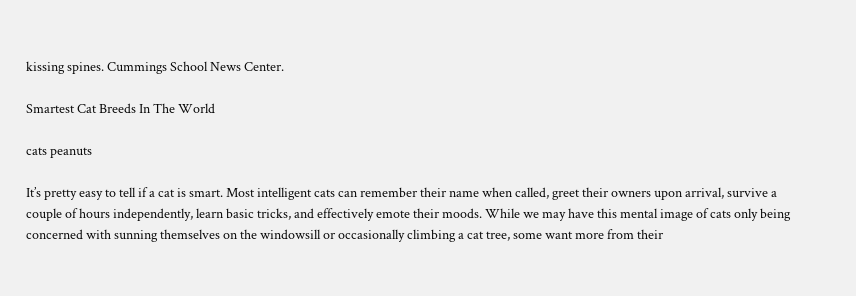kissing spines. Cummings School News Center.

Smartest Cat Breeds In The World

cats peanuts

It’s pretty easy to tell if a cat is smart. Most intelligent cats can remember their name when called, greet their owners upon arrival, survive a couple of hours independently, learn basic tricks, and effectively emote their moods. While we may have this mental image of cats only being concerned with sunning themselves on the windowsill or occasionally climbing a cat tree, some want more from their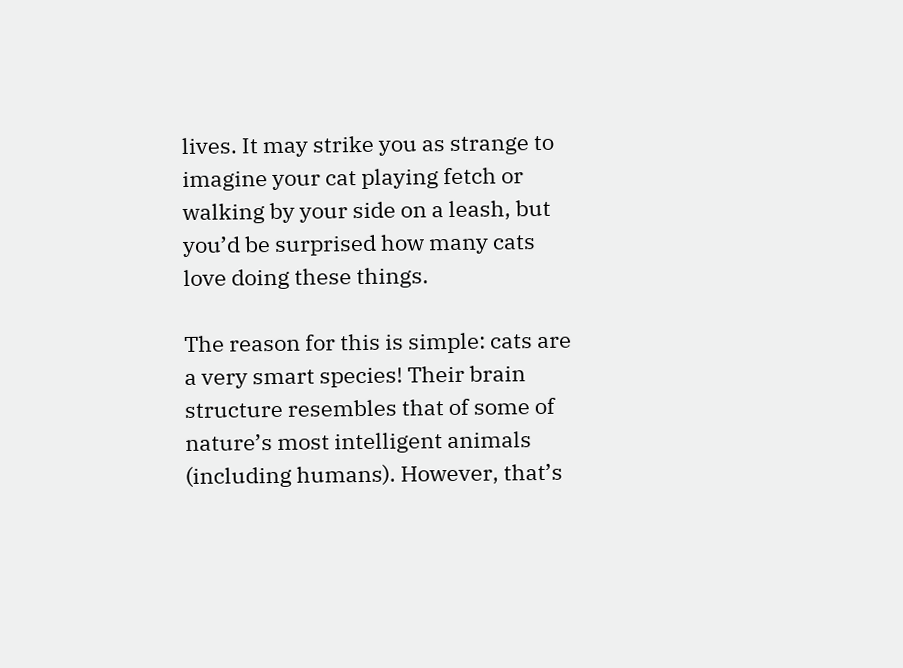lives. It may strike you as strange to imagine your cat playing fetch or walking by your side on a leash, but you’d be surprised how many cats love doing these things.

The reason for this is simple: cats are a very smart species! Their brain structure resembles that of some of nature’s most intelligent animals (including humans). However, that’s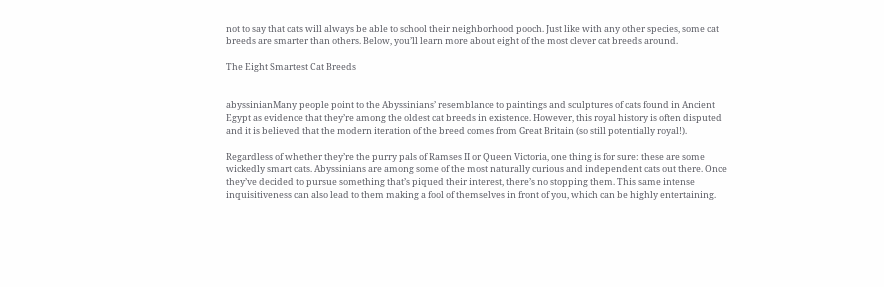not to say that cats will always be able to school their neighborhood pooch. Just like with any other species, some cat breeds are smarter than others. Below, you’ll learn more about eight of the most clever cat breeds around.

The Eight Smartest Cat Breeds


abyssinianMany people point to the Abyssinians’ resemblance to paintings and sculptures of cats found in Ancient Egypt as evidence that they’re among the oldest cat breeds in existence. However, this royal history is often disputed and it is believed that the modern iteration of the breed comes from Great Britain (so still potentially royal!).

Regardless of whether they’re the purry pals of Ramses II or Queen Victoria, one thing is for sure: these are some wickedly smart cats. Abyssinians are among some of the most naturally curious and independent cats out there. Once they’ve decided to pursue something that’s piqued their interest, there’s no stopping them. This same intense inquisitiveness can also lead to them making a fool of themselves in front of you, which can be highly entertaining.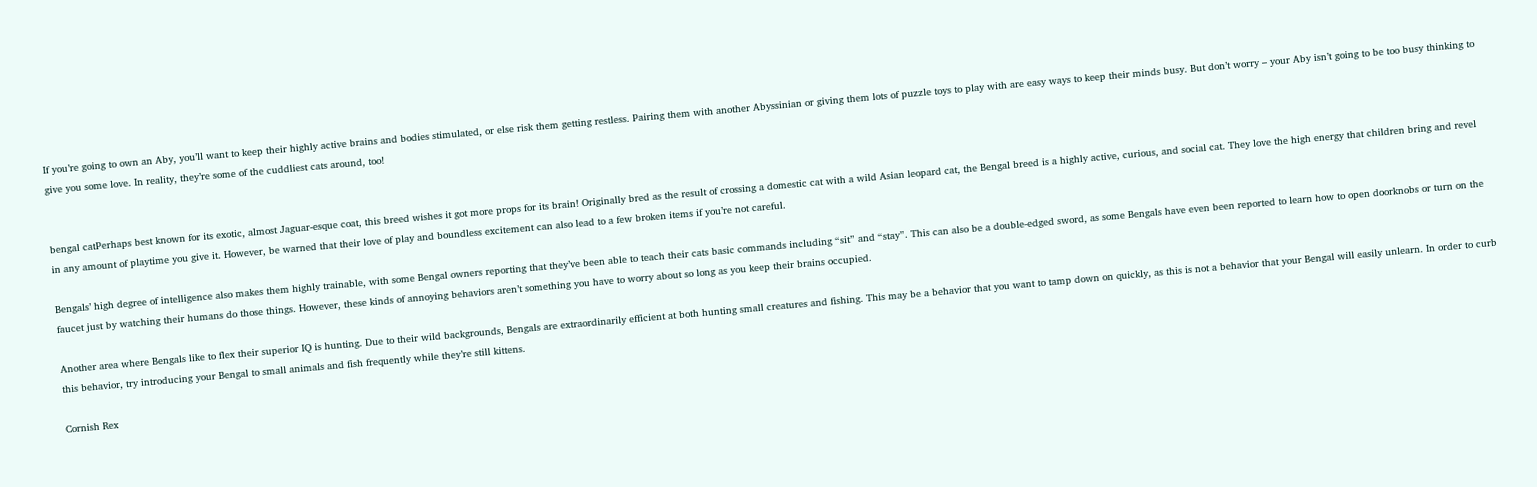If you’re going to own an Aby, you’ll want to keep their highly active brains and bodies stimulated, or else risk them getting restless. Pairing them with another Abyssinian or giving them lots of puzzle toys to play with are easy ways to keep their minds busy. But don’t worry – your Aby isn’t going to be too busy thinking to give you some love. In reality, they’re some of the cuddliest cats around, too!


bengal catPerhaps best known for its exotic, almost Jaguar-esque coat, this breed wishes it got more props for its brain! Originally bred as the result of crossing a domestic cat with a wild Asian leopard cat, the Bengal breed is a highly active, curious, and social cat. They love the high energy that children bring and revel in any amount of playtime you give it. However, be warned that their love of play and boundless excitement can also lead to a few broken items if you’re not careful.

Bengals’ high degree of intelligence also makes them highly trainable, with some Bengal owners reporting that they’ve been able to teach their cats basic commands including “sit” and “stay”. This can also be a double-edged sword, as some Bengals have even been reported to learn how to open doorknobs or turn on the faucet just by watching their humans do those things. However, these kinds of annoying behaviors aren’t something you have to worry about so long as you keep their brains occupied.

Another area where Bengals like to flex their superior IQ is hunting. Due to their wild backgrounds, Bengals are extraordinarily efficient at both hunting small creatures and fishing. This may be a behavior that you want to tamp down on quickly, as this is not a behavior that your Bengal will easily unlearn. In order to curb this behavior, try introducing your Bengal to small animals and fish frequently while they’re still kittens.

Cornish Rex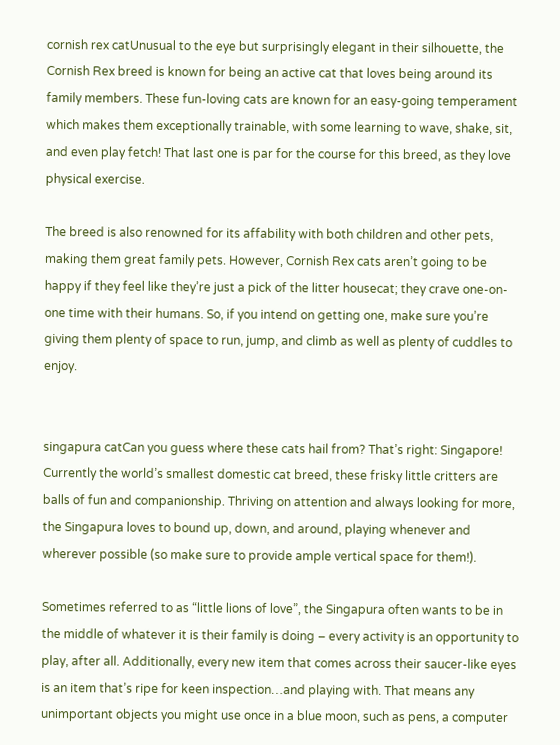cornish rex catUnusual to the eye but surprisingly elegant in their silhouette, the Cornish Rex breed is known for being an active cat that loves being around its family members. These fun-loving cats are known for an easy-going temperament which makes them exceptionally trainable, with some learning to wave, shake, sit, and even play fetch! That last one is par for the course for this breed, as they love physical exercise.

The breed is also renowned for its affability with both children and other pets, making them great family pets. However, Cornish Rex cats aren’t going to be happy if they feel like they’re just a pick of the litter housecat; they crave one-on-one time with their humans. So, if you intend on getting one, make sure you’re giving them plenty of space to run, jump, and climb as well as plenty of cuddles to enjoy.


singapura catCan you guess where these cats hail from? That’s right: Singapore! Currently the world’s smallest domestic cat breed, these frisky little critters are balls of fun and companionship. Thriving on attention and always looking for more, the Singapura loves to bound up, down, and around, playing whenever and wherever possible (so make sure to provide ample vertical space for them!).

Sometimes referred to as “little lions of love”, the Singapura often wants to be in the middle of whatever it is their family is doing – every activity is an opportunity to play, after all. Additionally, every new item that comes across their saucer-like eyes is an item that’s ripe for keen inspection…and playing with. That means any unimportant objects you might use once in a blue moon, such as pens, a computer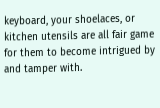keyboard, your shoelaces, or kitchen utensils are all fair game for them to become intrigued by and tamper with.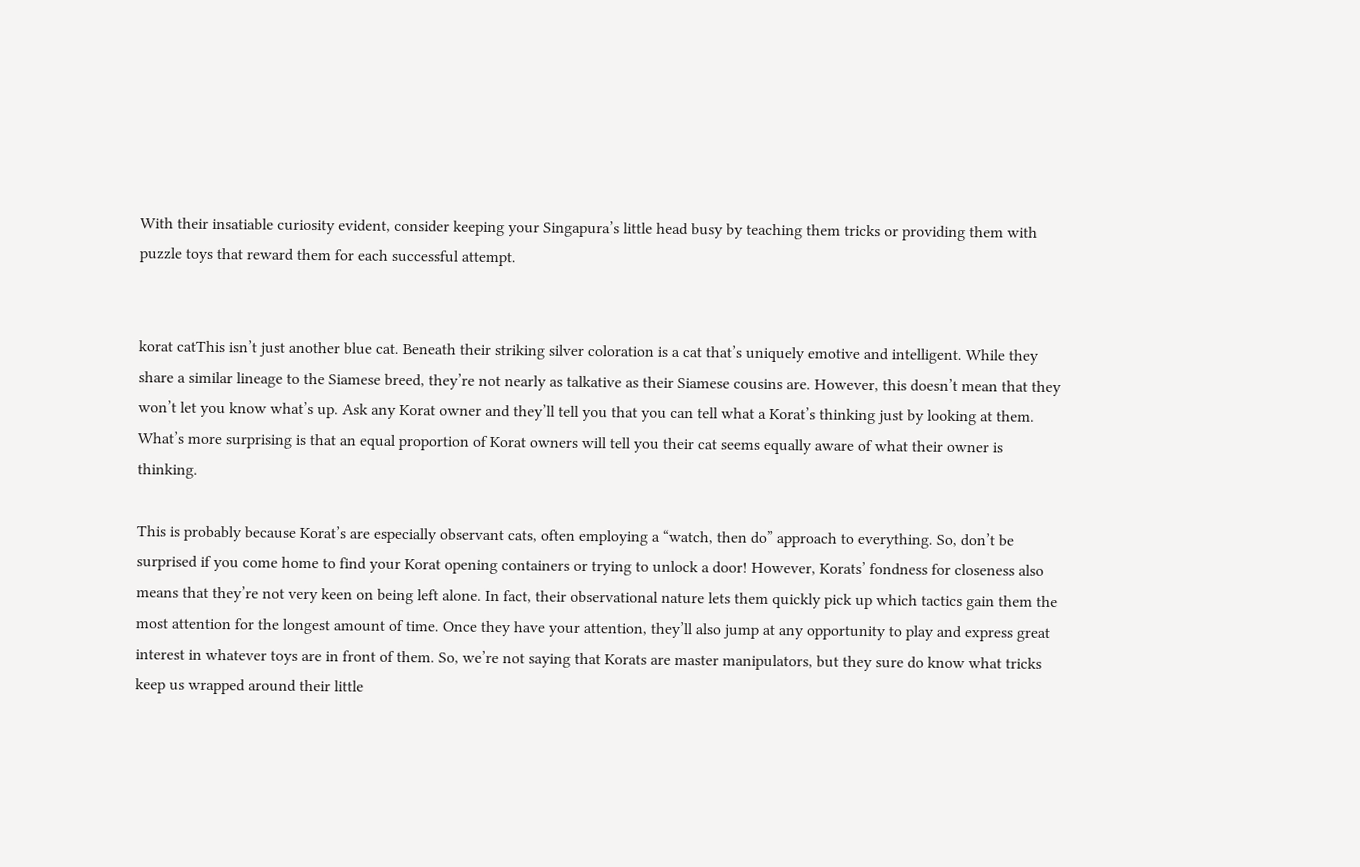With their insatiable curiosity evident, consider keeping your Singapura’s little head busy by teaching them tricks or providing them with puzzle toys that reward them for each successful attempt.


korat catThis isn’t just another blue cat. Beneath their striking silver coloration is a cat that’s uniquely emotive and intelligent. While they share a similar lineage to the Siamese breed, they’re not nearly as talkative as their Siamese cousins are. However, this doesn’t mean that they won’t let you know what’s up. Ask any Korat owner and they’ll tell you that you can tell what a Korat’s thinking just by looking at them. What’s more surprising is that an equal proportion of Korat owners will tell you their cat seems equally aware of what their owner is thinking.

This is probably because Korat’s are especially observant cats, often employing a “watch, then do” approach to everything. So, don’t be surprised if you come home to find your Korat opening containers or trying to unlock a door! However, Korats’ fondness for closeness also means that they’re not very keen on being left alone. In fact, their observational nature lets them quickly pick up which tactics gain them the most attention for the longest amount of time. Once they have your attention, they’ll also jump at any opportunity to play and express great interest in whatever toys are in front of them. So, we’re not saying that Korats are master manipulators, but they sure do know what tricks keep us wrapped around their little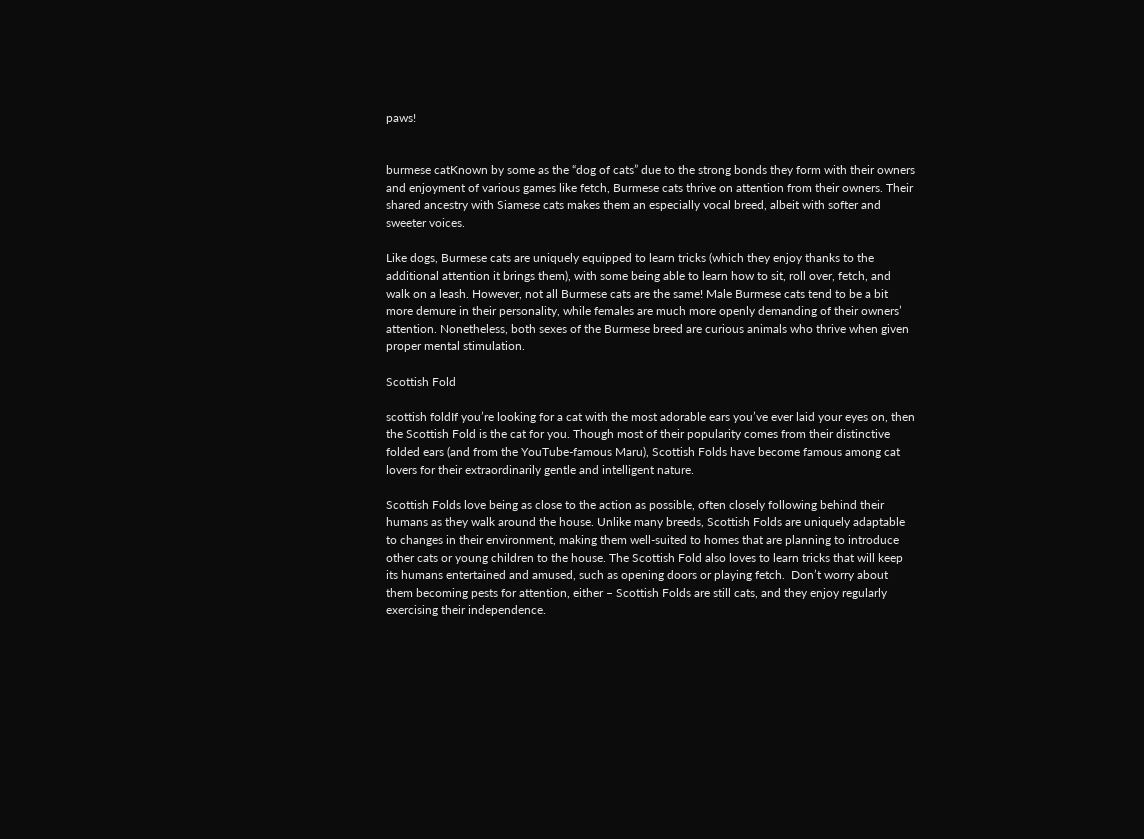paws!


burmese catKnown by some as the “dog of cats” due to the strong bonds they form with their owners and enjoyment of various games like fetch, Burmese cats thrive on attention from their owners. Their shared ancestry with Siamese cats makes them an especially vocal breed, albeit with softer and sweeter voices.

Like dogs, Burmese cats are uniquely equipped to learn tricks (which they enjoy thanks to the additional attention it brings them), with some being able to learn how to sit, roll over, fetch, and walk on a leash. However, not all Burmese cats are the same! Male Burmese cats tend to be a bit more demure in their personality, while females are much more openly demanding of their owners’ attention. Nonetheless, both sexes of the Burmese breed are curious animals who thrive when given proper mental stimulation.

Scottish Fold

scottish foldIf you’re looking for a cat with the most adorable ears you’ve ever laid your eyes on, then the Scottish Fold is the cat for you. Though most of their popularity comes from their distinctive folded ears (and from the YouTube-famous Maru), Scottish Folds have become famous among cat lovers for their extraordinarily gentle and intelligent nature.

Scottish Folds love being as close to the action as possible, often closely following behind their humans as they walk around the house. Unlike many breeds, Scottish Folds are uniquely adaptable to changes in their environment, making them well-suited to homes that are planning to introduce other cats or young children to the house. The Scottish Fold also loves to learn tricks that will keep its humans entertained and amused, such as opening doors or playing fetch.  Don’t worry about them becoming pests for attention, either – Scottish Folds are still cats, and they enjoy regularly exercising their independence.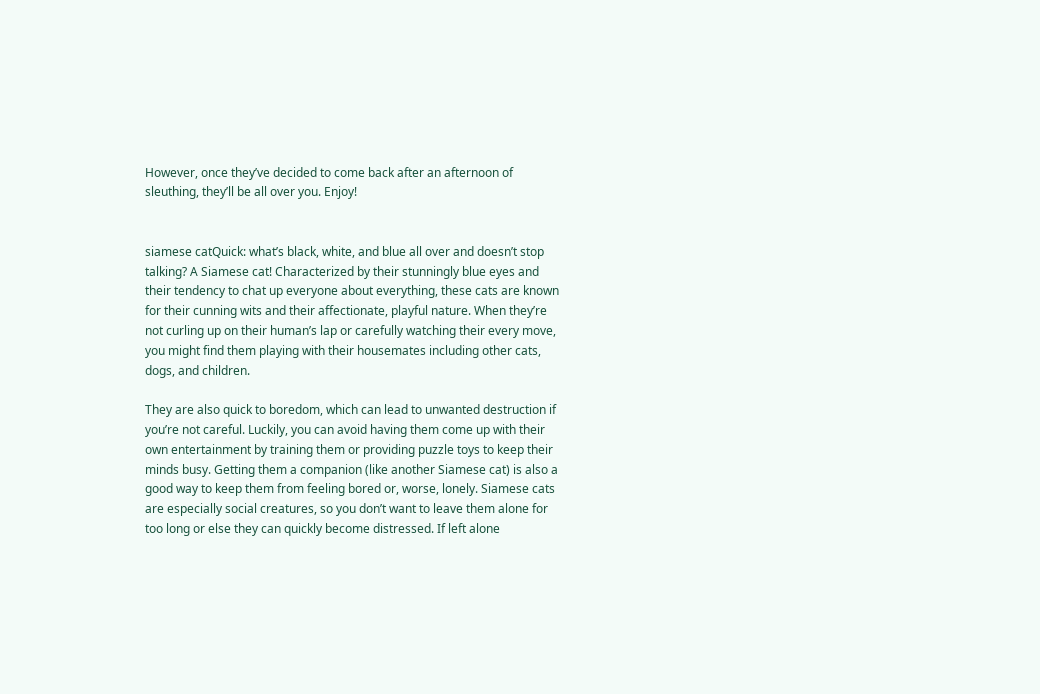However, once they’ve decided to come back after an afternoon of sleuthing, they’ll be all over you. Enjoy!


siamese catQuick: what’s black, white, and blue all over and doesn’t stop talking? A Siamese cat! Characterized by their stunningly blue eyes and their tendency to chat up everyone about everything, these cats are known for their cunning wits and their affectionate, playful nature. When they’re not curling up on their human’s lap or carefully watching their every move, you might find them playing with their housemates including other cats, dogs, and children.

They are also quick to boredom, which can lead to unwanted destruction if you’re not careful. Luckily, you can avoid having them come up with their own entertainment by training them or providing puzzle toys to keep their minds busy. Getting them a companion (like another Siamese cat) is also a good way to keep them from feeling bored or, worse, lonely. Siamese cats are especially social creatures, so you don’t want to leave them alone for too long or else they can quickly become distressed. If left alone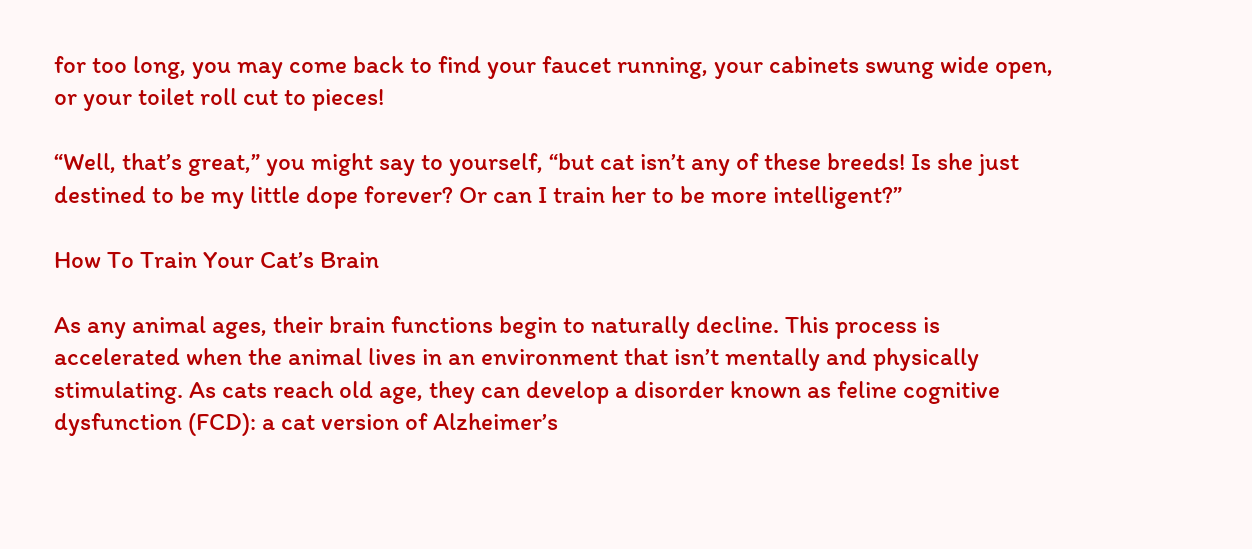for too long, you may come back to find your faucet running, your cabinets swung wide open, or your toilet roll cut to pieces!

“Well, that’s great,” you might say to yourself, “but cat isn’t any of these breeds! Is she just destined to be my little dope forever? Or can I train her to be more intelligent?”

How To Train Your Cat’s Brain

As any animal ages, their brain functions begin to naturally decline. This process is accelerated when the animal lives in an environment that isn’t mentally and physically stimulating. As cats reach old age, they can develop a disorder known as feline cognitive dysfunction (FCD): a cat version of Alzheimer’s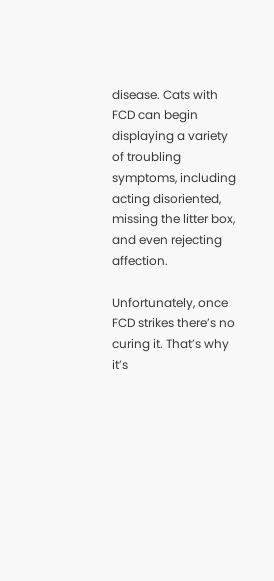disease. Cats with FCD can begin displaying a variety of troubling symptoms, including acting disoriented, missing the litter box, and even rejecting affection.

Unfortunately, once FCD strikes there’s no curing it. That’s why it’s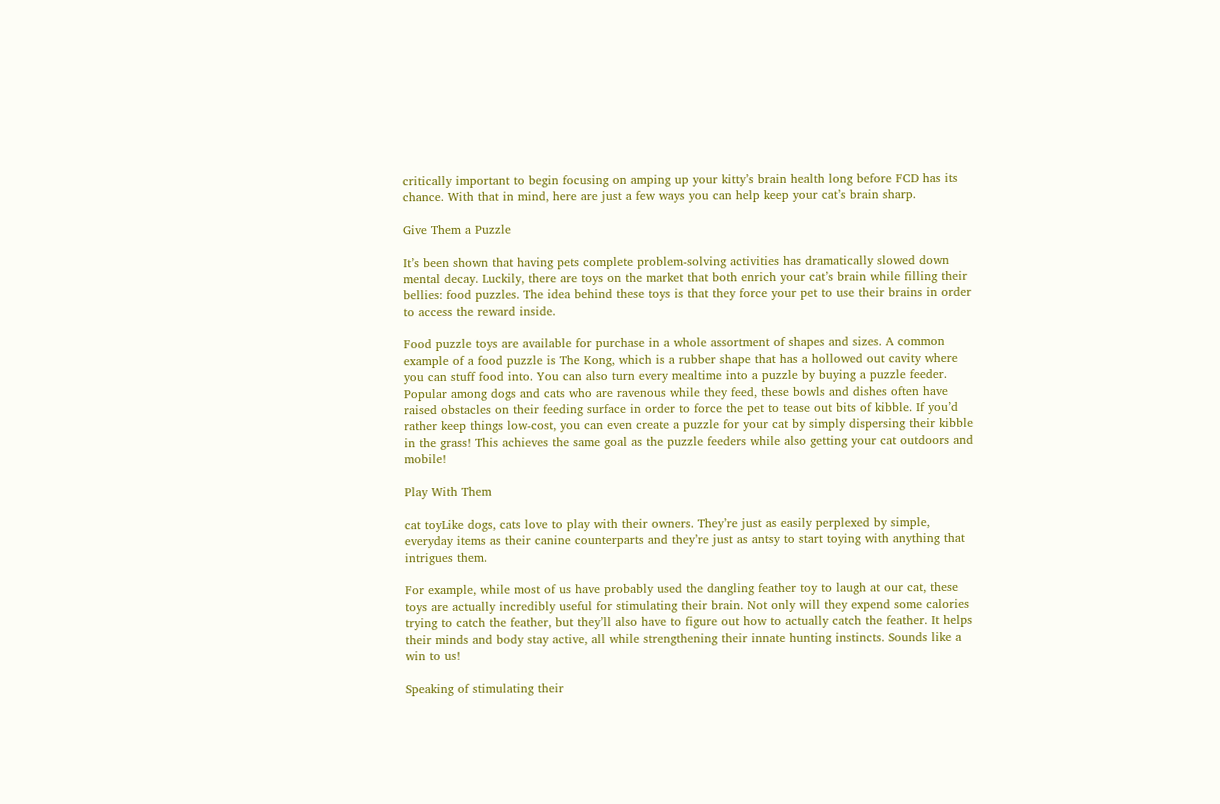critically important to begin focusing on amping up your kitty’s brain health long before FCD has its chance. With that in mind, here are just a few ways you can help keep your cat’s brain sharp.

Give Them a Puzzle

It’s been shown that having pets complete problem-solving activities has dramatically slowed down mental decay. Luckily, there are toys on the market that both enrich your cat’s brain while filling their bellies: food puzzles. The idea behind these toys is that they force your pet to use their brains in order to access the reward inside.

Food puzzle toys are available for purchase in a whole assortment of shapes and sizes. A common example of a food puzzle is The Kong, which is a rubber shape that has a hollowed out cavity where you can stuff food into. You can also turn every mealtime into a puzzle by buying a puzzle feeder. Popular among dogs and cats who are ravenous while they feed, these bowls and dishes often have raised obstacles on their feeding surface in order to force the pet to tease out bits of kibble. If you’d rather keep things low-cost, you can even create a puzzle for your cat by simply dispersing their kibble in the grass! This achieves the same goal as the puzzle feeders while also getting your cat outdoors and mobile!

Play With Them

cat toyLike dogs, cats love to play with their owners. They’re just as easily perplexed by simple, everyday items as their canine counterparts and they’re just as antsy to start toying with anything that intrigues them.

For example, while most of us have probably used the dangling feather toy to laugh at our cat, these toys are actually incredibly useful for stimulating their brain. Not only will they expend some calories trying to catch the feather, but they’ll also have to figure out how to actually catch the feather. It helps their minds and body stay active, all while strengthening their innate hunting instincts. Sounds like a win to us!

Speaking of stimulating their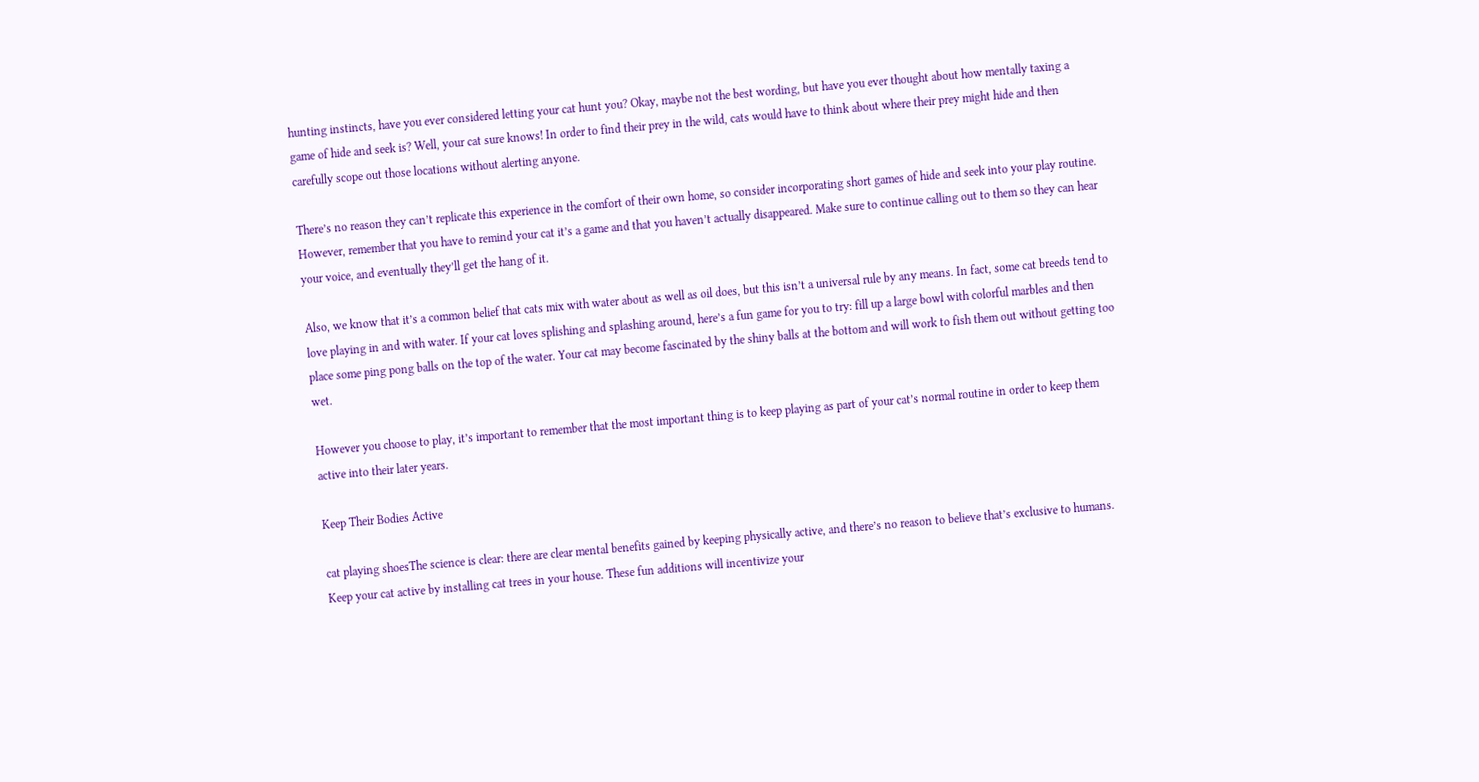hunting instincts, have you ever considered letting your cat hunt you? Okay, maybe not the best wording, but have you ever thought about how mentally taxing a game of hide and seek is? Well, your cat sure knows! In order to find their prey in the wild, cats would have to think about where their prey might hide and then carefully scope out those locations without alerting anyone.

There’s no reason they can’t replicate this experience in the comfort of their own home, so consider incorporating short games of hide and seek into your play routine. However, remember that you have to remind your cat it’s a game and that you haven’t actually disappeared. Make sure to continue calling out to them so they can hear your voice, and eventually they’ll get the hang of it.

Also, we know that it’s a common belief that cats mix with water about as well as oil does, but this isn’t a universal rule by any means. In fact, some cat breeds tend to love playing in and with water. If your cat loves splishing and splashing around, here’s a fun game for you to try: fill up a large bowl with colorful marbles and then place some ping pong balls on the top of the water. Your cat may become fascinated by the shiny balls at the bottom and will work to fish them out without getting too wet.

However you choose to play, it’s important to remember that the most important thing is to keep playing as part of your cat’s normal routine in order to keep them active into their later years.

Keep Their Bodies Active

cat playing shoesThe science is clear: there are clear mental benefits gained by keeping physically active, and there’s no reason to believe that’s exclusive to humans. Keep your cat active by installing cat trees in your house. These fun additions will incentivize your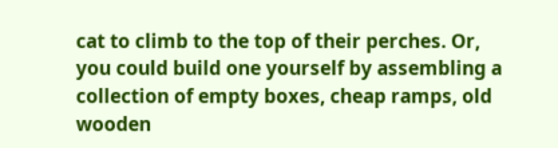cat to climb to the top of their perches. Or, you could build one yourself by assembling a collection of empty boxes, cheap ramps, old wooden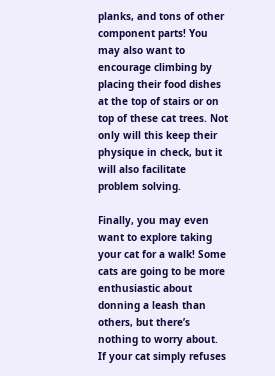planks, and tons of other component parts! You may also want to encourage climbing by placing their food dishes at the top of stairs or on top of these cat trees. Not only will this keep their physique in check, but it will also facilitate problem solving.

Finally, you may even want to explore taking your cat for a walk! Some cats are going to be more enthusiastic about donning a leash than others, but there’s nothing to worry about. If your cat simply refuses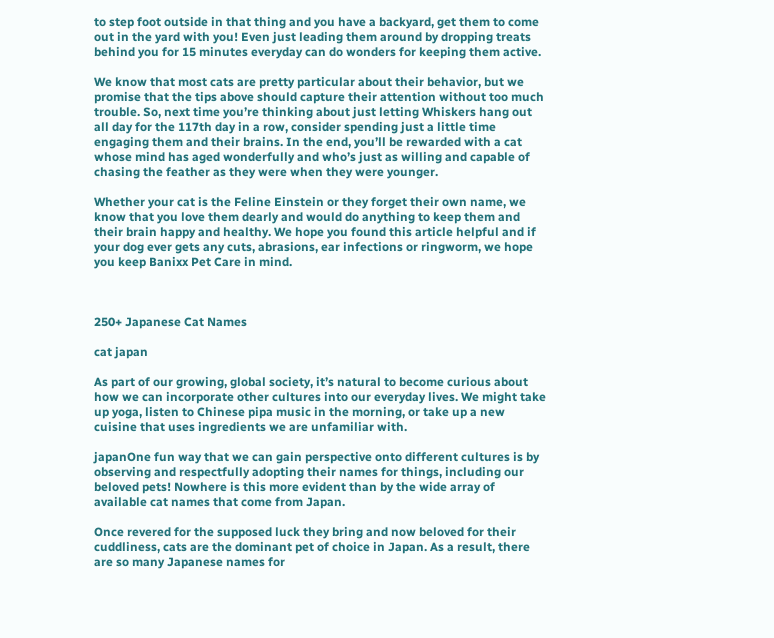to step foot outside in that thing and you have a backyard, get them to come out in the yard with you! Even just leading them around by dropping treats behind you for 15 minutes everyday can do wonders for keeping them active.

We know that most cats are pretty particular about their behavior, but we promise that the tips above should capture their attention without too much trouble. So, next time you’re thinking about just letting Whiskers hang out all day for the 117th day in a row, consider spending just a little time engaging them and their brains. In the end, you’ll be rewarded with a cat whose mind has aged wonderfully and who’s just as willing and capable of chasing the feather as they were when they were younger.

Whether your cat is the Feline Einstein or they forget their own name, we know that you love them dearly and would do anything to keep them and their brain happy and healthy. We hope you found this article helpful and if your dog ever gets any cuts, abrasions, ear infections or ringworm, we hope you keep Banixx Pet Care in mind.



250+ Japanese Cat Names

cat japan

As part of our growing, global society, it’s natural to become curious about how we can incorporate other cultures into our everyday lives. We might take up yoga, listen to Chinese pipa music in the morning, or take up a new cuisine that uses ingredients we are unfamiliar with.

japanOne fun way that we can gain perspective onto different cultures is by observing and respectfully adopting their names for things, including our beloved pets! Nowhere is this more evident than by the wide array of available cat names that come from Japan.

Once revered for the supposed luck they bring and now beloved for their cuddliness, cats are the dominant pet of choice in Japan. As a result, there are so many Japanese names for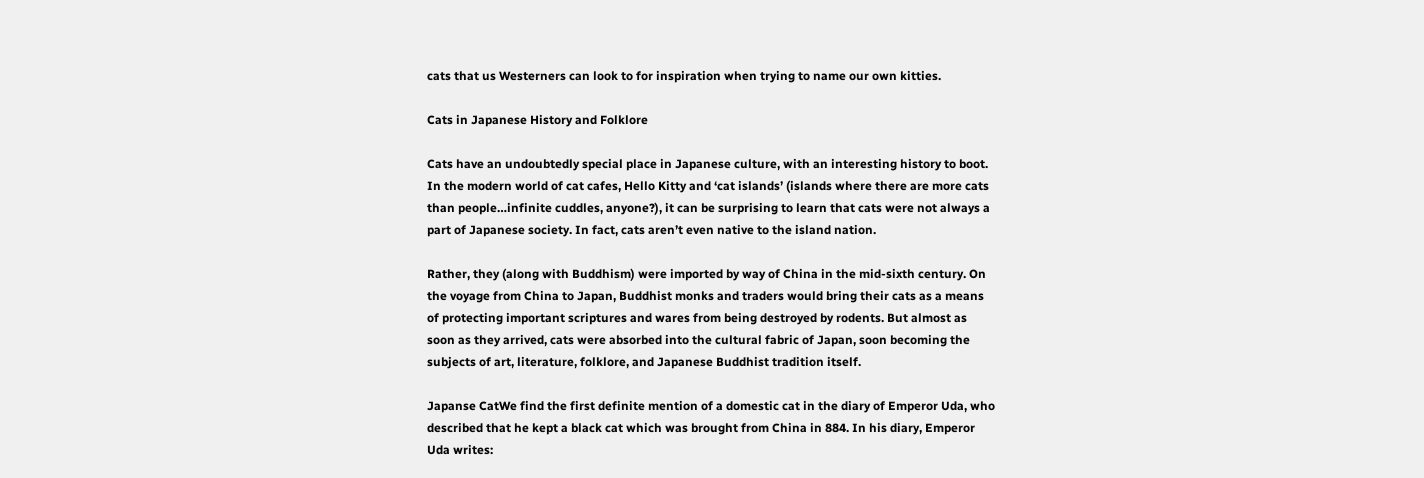cats that us Westerners can look to for inspiration when trying to name our own kitties.

Cats in Japanese History and Folklore

Cats have an undoubtedly special place in Japanese culture, with an interesting history to boot. In the modern world of cat cafes, Hello Kitty and ‘cat islands’ (islands where there are more cats than people…infinite cuddles, anyone?), it can be surprising to learn that cats were not always a part of Japanese society. In fact, cats aren’t even native to the island nation.

Rather, they (along with Buddhism) were imported by way of China in the mid-sixth century. On the voyage from China to Japan, Buddhist monks and traders would bring their cats as a means of protecting important scriptures and wares from being destroyed by rodents. But almost as soon as they arrived, cats were absorbed into the cultural fabric of Japan, soon becoming the subjects of art, literature, folklore, and Japanese Buddhist tradition itself.

Japanse CatWe find the first definite mention of a domestic cat in the diary of Emperor Uda, who described that he kept a black cat which was brought from China in 884. In his diary, Emperor Uda writes: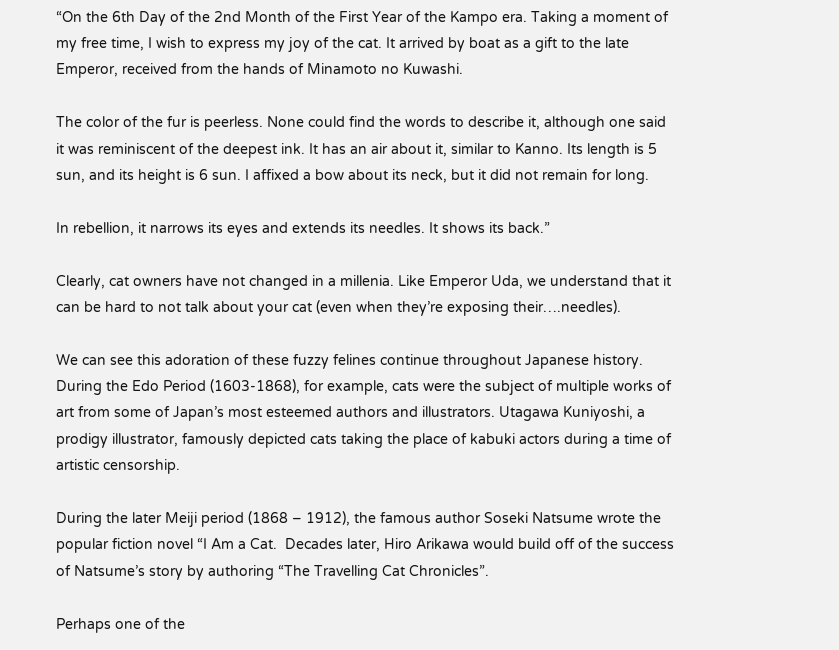“On the 6th Day of the 2nd Month of the First Year of the Kampo era. Taking a moment of my free time, I wish to express my joy of the cat. It arrived by boat as a gift to the late Emperor, received from the hands of Minamoto no Kuwashi.

The color of the fur is peerless. None could find the words to describe it, although one said it was reminiscent of the deepest ink. It has an air about it, similar to Kanno. Its length is 5 sun, and its height is 6 sun. I affixed a bow about its neck, but it did not remain for long.

In rebellion, it narrows its eyes and extends its needles. It shows its back.”

Clearly, cat owners have not changed in a millenia. Like Emperor Uda, we understand that it can be hard to not talk about your cat (even when they’re exposing their….needles).

We can see this adoration of these fuzzy felines continue throughout Japanese history. During the Edo Period (1603-1868), for example, cats were the subject of multiple works of art from some of Japan’s most esteemed authors and illustrators. Utagawa Kuniyoshi, a prodigy illustrator, famously depicted cats taking the place of kabuki actors during a time of artistic censorship.

During the later Meiji period (1868 – 1912), the famous author Soseki Natsume wrote the popular fiction novel “I Am a Cat.  Decades later, Hiro Arikawa would build off of the success of Natsume’s story by authoring “The Travelling Cat Chronicles”.

Perhaps one of the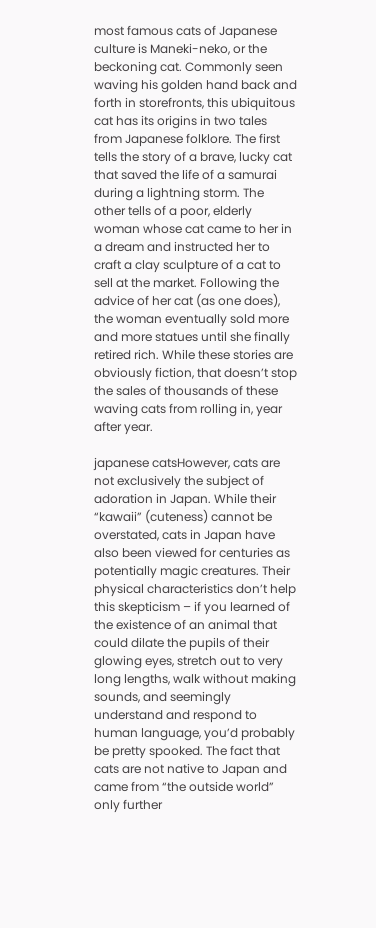most famous cats of Japanese culture is Maneki-neko, or the beckoning cat. Commonly seen waving his golden hand back and forth in storefronts, this ubiquitous cat has its origins in two tales from Japanese folklore. The first tells the story of a brave, lucky cat that saved the life of a samurai during a lightning storm. The other tells of a poor, elderly woman whose cat came to her in a dream and instructed her to craft a clay sculpture of a cat to sell at the market. Following the advice of her cat (as one does), the woman eventually sold more and more statues until she finally retired rich. While these stories are obviously fiction, that doesn’t stop the sales of thousands of these waving cats from rolling in, year after year.

japanese catsHowever, cats are not exclusively the subject of adoration in Japan. While their “kawaii” (cuteness) cannot be overstated, cats in Japan have also been viewed for centuries as potentially magic creatures. Their physical characteristics don’t help this skepticism – if you learned of the existence of an animal that could dilate the pupils of their glowing eyes, stretch out to very long lengths, walk without making sounds, and seemingly understand and respond to human language, you’d probably be pretty spooked. The fact that cats are not native to Japan and came from “the outside world” only further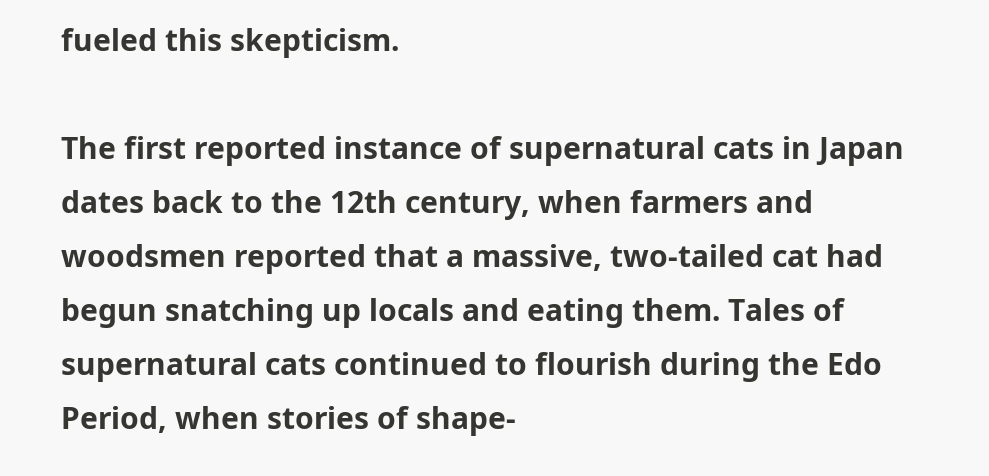fueled this skepticism.

The first reported instance of supernatural cats in Japan dates back to the 12th century, when farmers and woodsmen reported that a massive, two-tailed cat had begun snatching up locals and eating them. Tales of supernatural cats continued to flourish during the Edo Period, when stories of shape-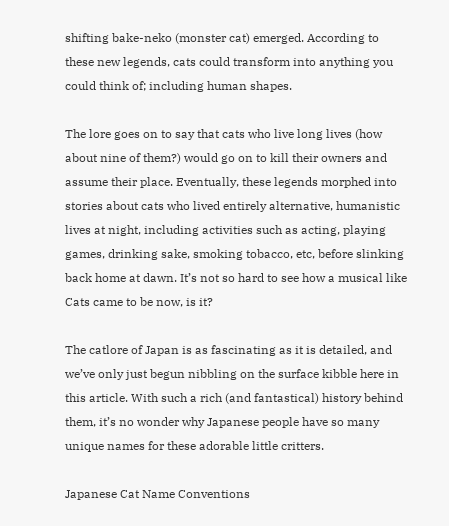shifting bake-neko (monster cat) emerged. According to these new legends, cats could transform into anything you could think of; including human shapes.

The lore goes on to say that cats who live long lives (how about nine of them?) would go on to kill their owners and assume their place. Eventually, these legends morphed into stories about cats who lived entirely alternative, humanistic lives at night, including activities such as acting, playing games, drinking sake, smoking tobacco, etc, before slinking back home at dawn. It’s not so hard to see how a musical like Cats came to be now, is it?

The catlore of Japan is as fascinating as it is detailed, and we’ve only just begun nibbling on the surface kibble here in this article. With such a rich (and fantastical) history behind them, it’s no wonder why Japanese people have so many unique names for these adorable little critters.

Japanese Cat Name Conventions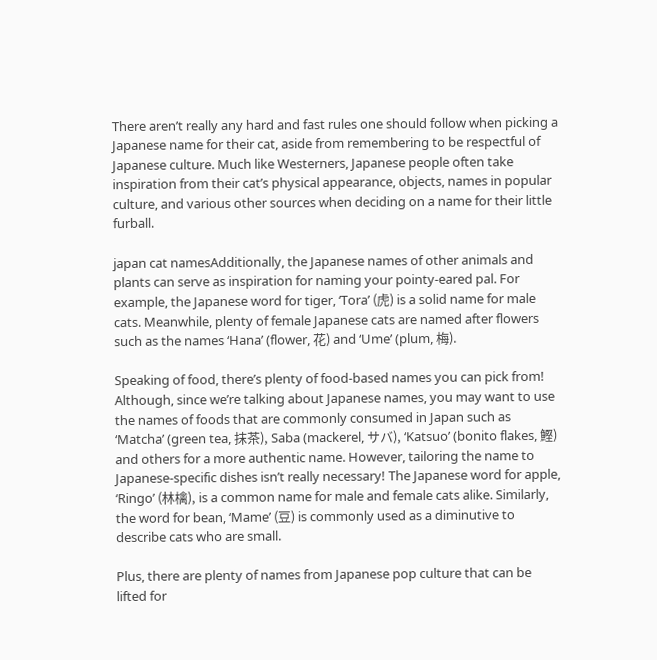There aren’t really any hard and fast rules one should follow when picking a Japanese name for their cat, aside from remembering to be respectful of Japanese culture. Much like Westerners, Japanese people often take inspiration from their cat’s physical appearance, objects, names in popular culture, and various other sources when deciding on a name for their little furball.

japan cat namesAdditionally, the Japanese names of other animals and plants can serve as inspiration for naming your pointy-eared pal. For example, the Japanese word for tiger, ‘Tora’ (虎) is a solid name for male cats. Meanwhile, plenty of female Japanese cats are named after flowers such as the names ‘Hana’ (flower, 花) and ‘Ume’ (plum, 梅).

Speaking of food, there’s plenty of food-based names you can pick from! Although, since we’re talking about Japanese names, you may want to use the names of foods that are commonly consumed in Japan such as ‘Matcha’ (green tea, 抹茶), Saba (mackerel, サバ), ‘Katsuo’ (bonito flakes, 鰹) and others for a more authentic name. However, tailoring the name to Japanese-specific dishes isn’t really necessary! The Japanese word for apple, ‘Ringo’ (林檎), is a common name for male and female cats alike. Similarly, the word for bean, ‘Mame’ (豆) is commonly used as a diminutive to describe cats who are small.

Plus, there are plenty of names from Japanese pop culture that can be lifted for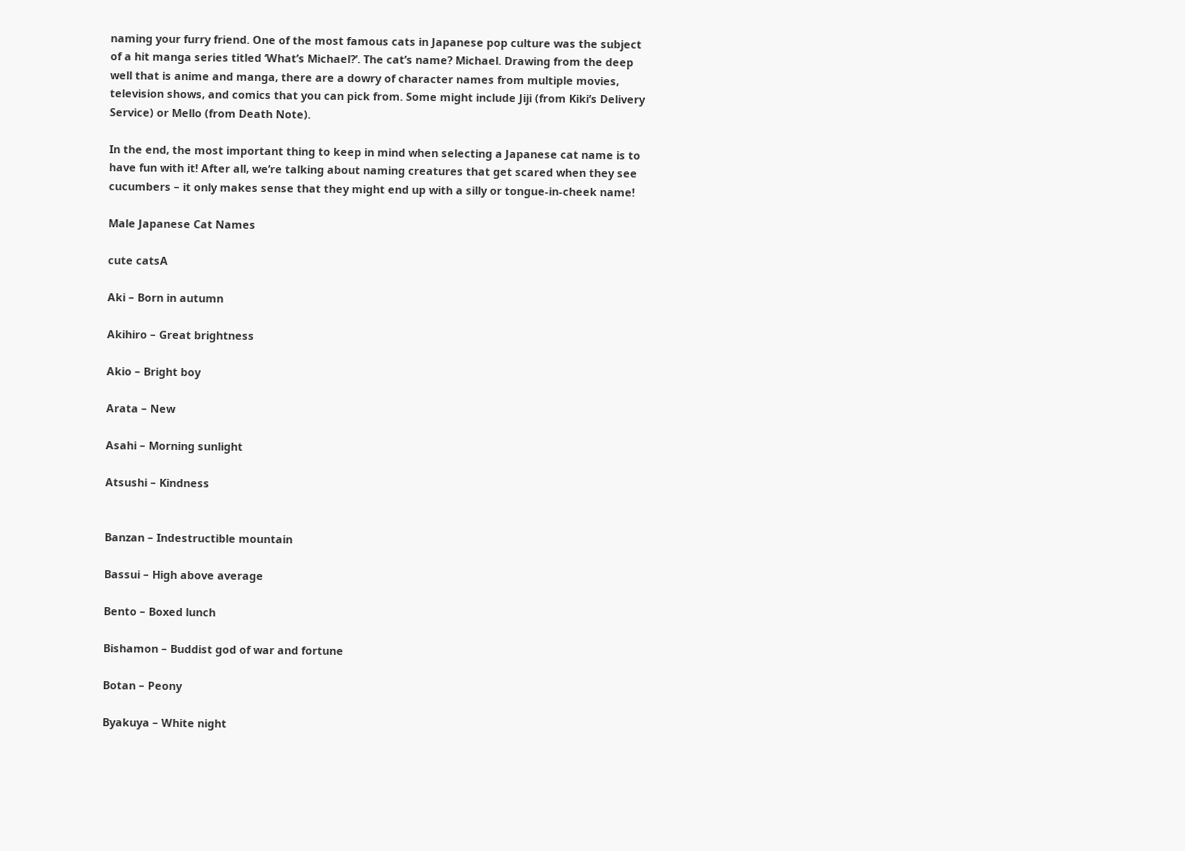naming your furry friend. One of the most famous cats in Japanese pop culture was the subject of a hit manga series titled ‘What’s Michael?’. The cat’s name? Michael. Drawing from the deep well that is anime and manga, there are a dowry of character names from multiple movies, television shows, and comics that you can pick from. Some might include Jiji (from Kiki’s Delivery Service) or Mello (from Death Note).

In the end, the most important thing to keep in mind when selecting a Japanese cat name is to have fun with it! After all, we’re talking about naming creatures that get scared when they see cucumbers – it only makes sense that they might end up with a silly or tongue-in-cheek name!

Male Japanese Cat Names

cute catsA

Aki – Born in autumn

Akihiro – Great brightness

Akio – Bright boy

Arata – New

Asahi – Morning sunlight

Atsushi – Kindness


Banzan – Indestructible mountain

Bassui – High above average

Bento – Boxed lunch

Bishamon – Buddist god of war and fortune

Botan – Peony

Byakuya – White night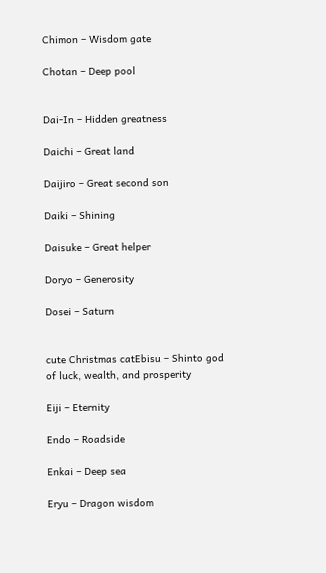Chimon – Wisdom gate

Chotan – Deep pool


Dai-In – Hidden greatness

Daichi – Great land

Daijiro – Great second son

Daiki – Shining

Daisuke – Great helper

Doryo – Generosity

Dosei – Saturn


cute Christmas catEbisu – Shinto god of luck, wealth, and prosperity

Eiji – Eternity

Endo – Roadside

Enkai – Deep sea

Eryu – Dragon wisdom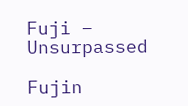Fuji – Unsurpassed

Fujin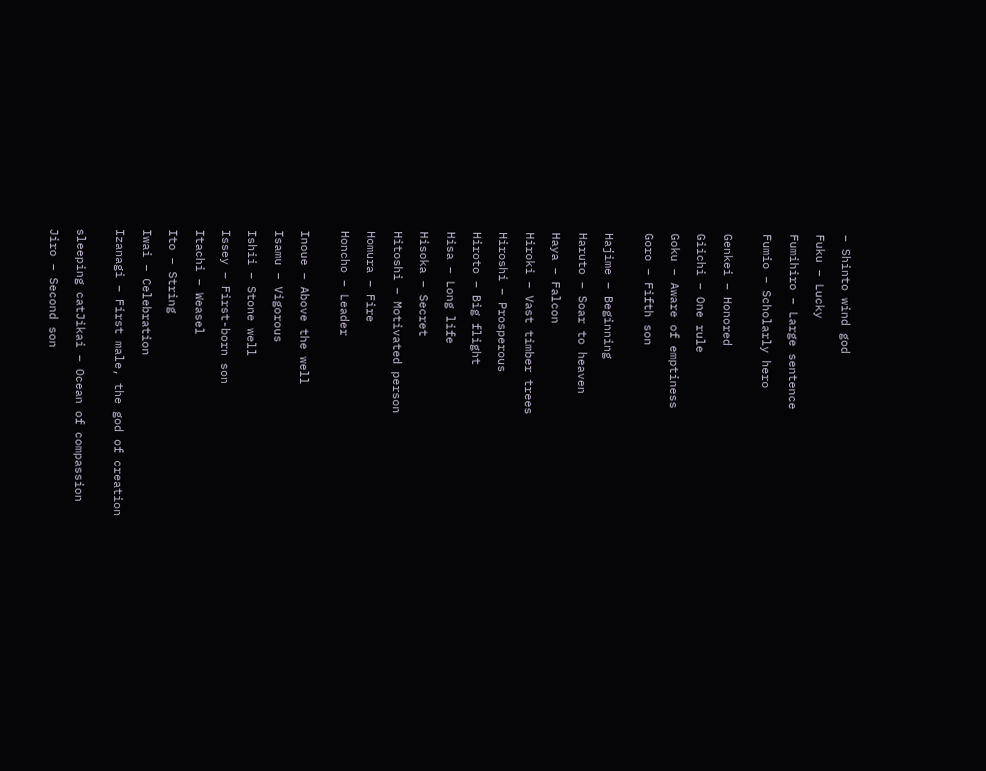– Shinto wind god

Fuku – Lucky

Fumihiro – Large sentence

Fumio – Scholarly hero


Genkei – Honored

Giichi – One rule

Goku – Aware of emptiness

Goro – Fifth son


Hajime – Beginning

Haruto – Soar to heaven

Haya – Falcon

Hiroki – Vast timber trees

Hiroshi – Prosperous

Hiroto – Big flight

Hisa – Long life

Hisoka – Secret

Hitoshi – Motivated person

Homura – Fire

Honcho – Leader


Inoue – Above the well

Isamu – Vigorous

Ishii – Stone well

Issey – First-born son

Itachi – Weasel

Ito – String

Iwai – Celebration

Izanagi – First male, the god of creation


sleeping catJikai – Ocean of compassion

Jiro – Second son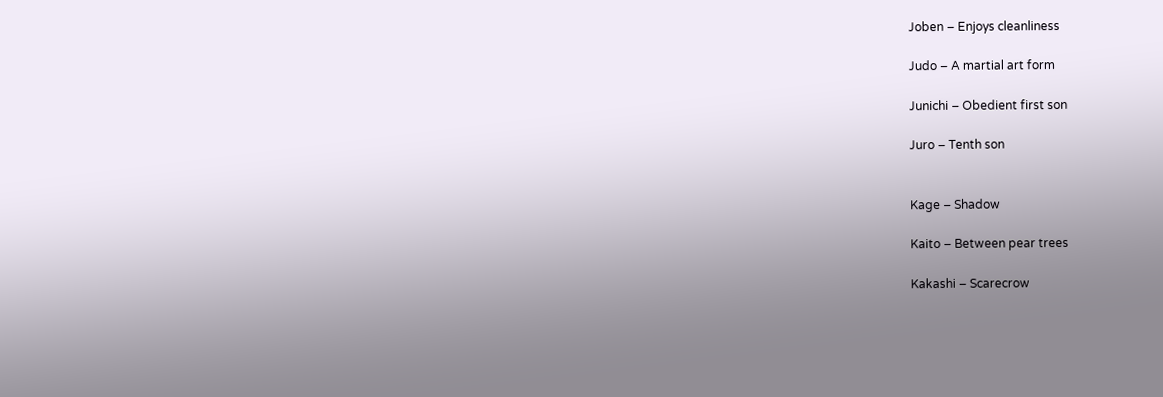Joben – Enjoys cleanliness

Judo – A martial art form

Junichi – Obedient first son

Juro – Tenth son


Kage – Shadow

Kaito – Between pear trees

Kakashi – Scarecrow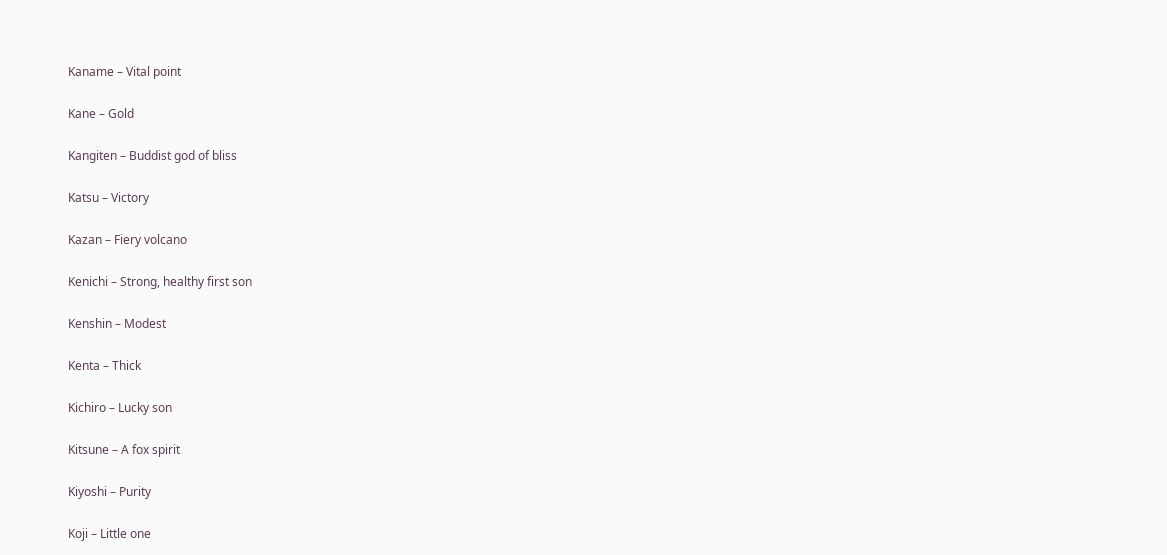Kaname – Vital point

Kane – Gold

Kangiten – Buddist god of bliss

Katsu – Victory

Kazan – Fiery volcano

Kenichi – Strong, healthy first son

Kenshin – Modest

Kenta – Thick

Kichiro – Lucky son

Kitsune – A fox spirit

Kiyoshi – Purity

Koji – Little one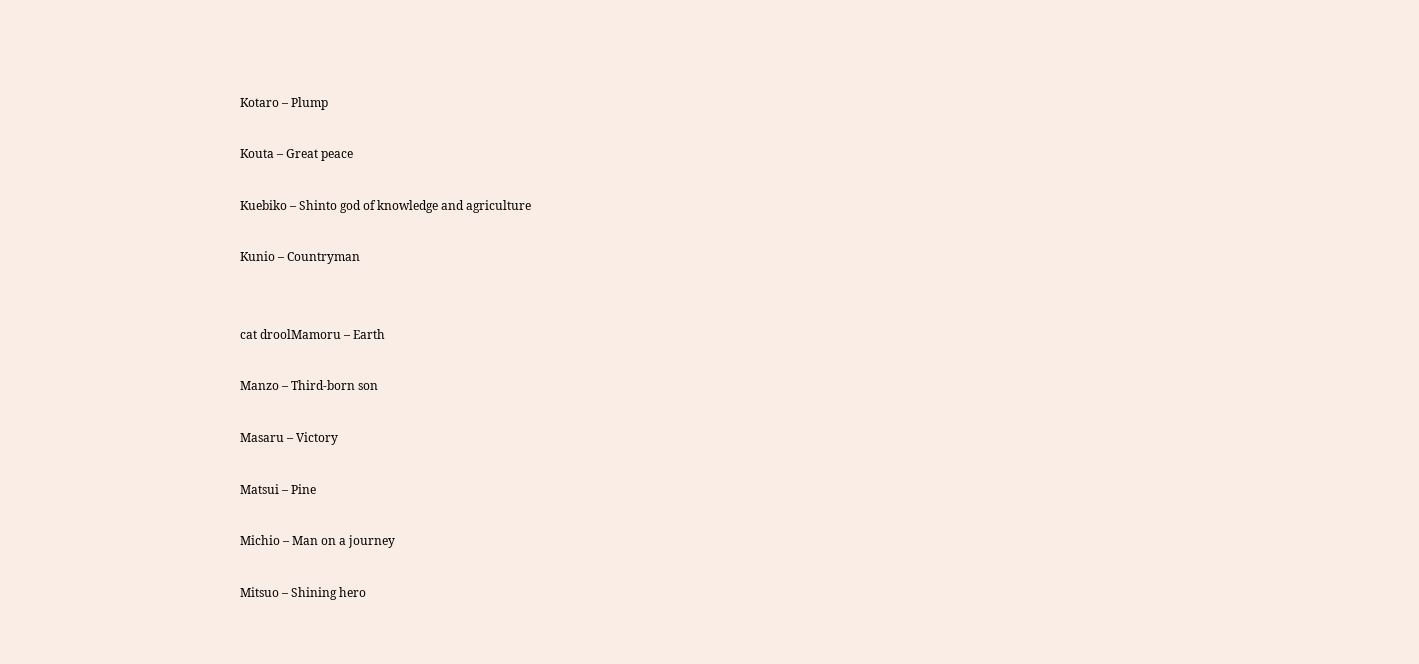Kotaro – Plump

Kouta – Great peace

Kuebiko – Shinto god of knowledge and agriculture

Kunio – Countryman


cat droolMamoru – Earth

Manzo – Third-born son

Masaru – Victory

Matsui – Pine

Michio – Man on a journey

Mitsuo – Shining hero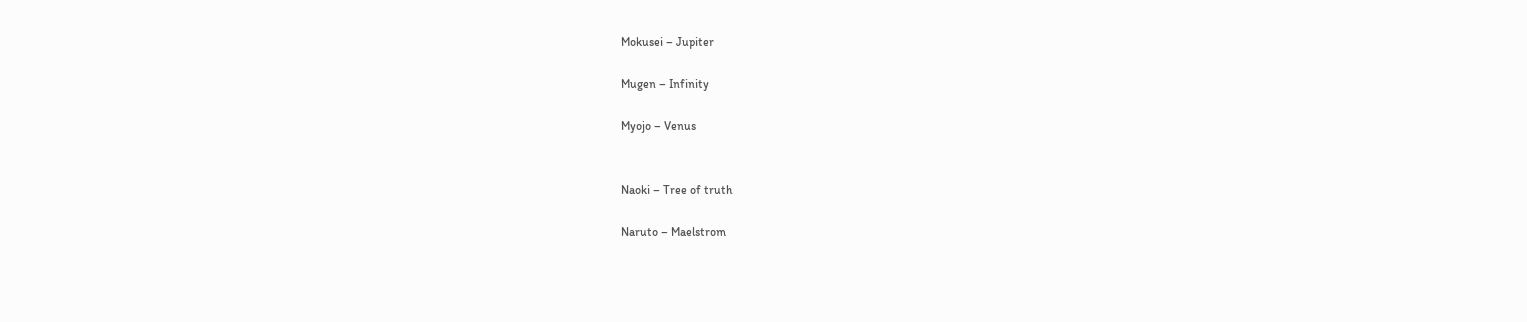Mokusei – Jupiter

Mugen – Infinity

Myojo – Venus


Naoki – Tree of truth

Naruto – Maelstrom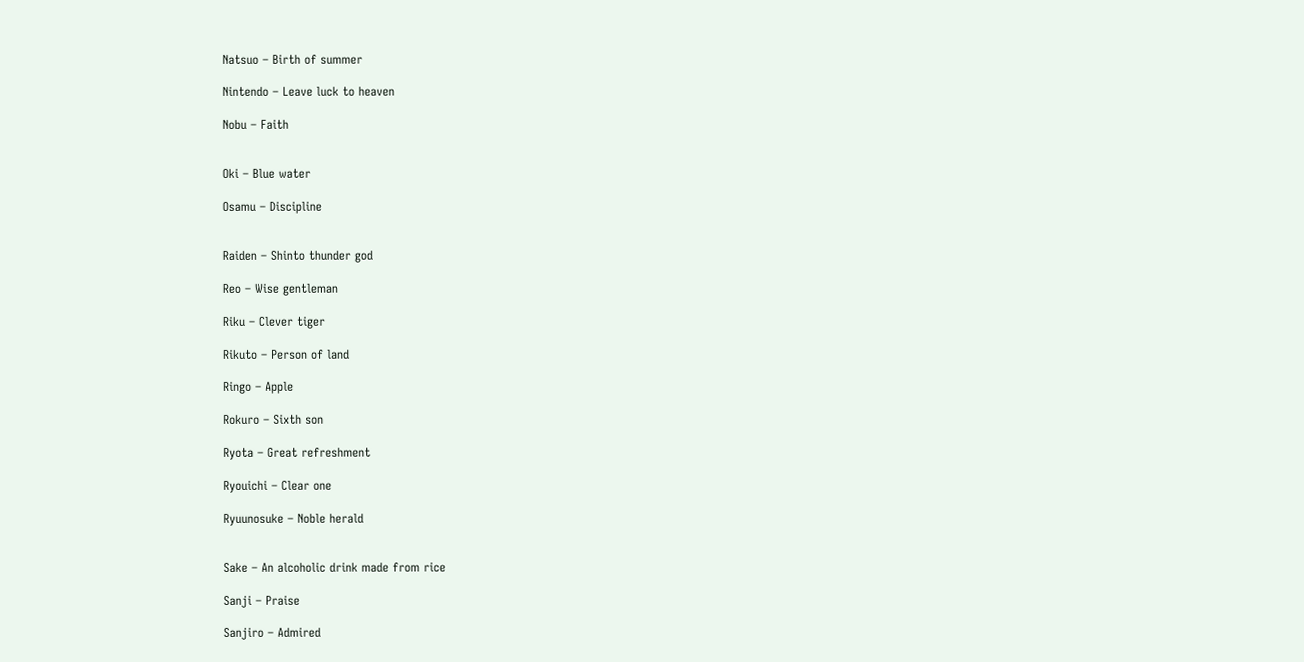Natsuo – Birth of summer

Nintendo – Leave luck to heaven

Nobu – Faith


Oki – Blue water

Osamu – Discipline


Raiden – Shinto thunder god

Reo – Wise gentleman

Riku – Clever tiger

Rikuto – Person of land

Ringo – Apple

Rokuro – Sixth son

Ryota – Great refreshment

Ryouichi – Clear one

Ryuunosuke – Noble herald


Sake – An alcoholic drink made from rice

Sanji – Praise

Sanjiro – Admired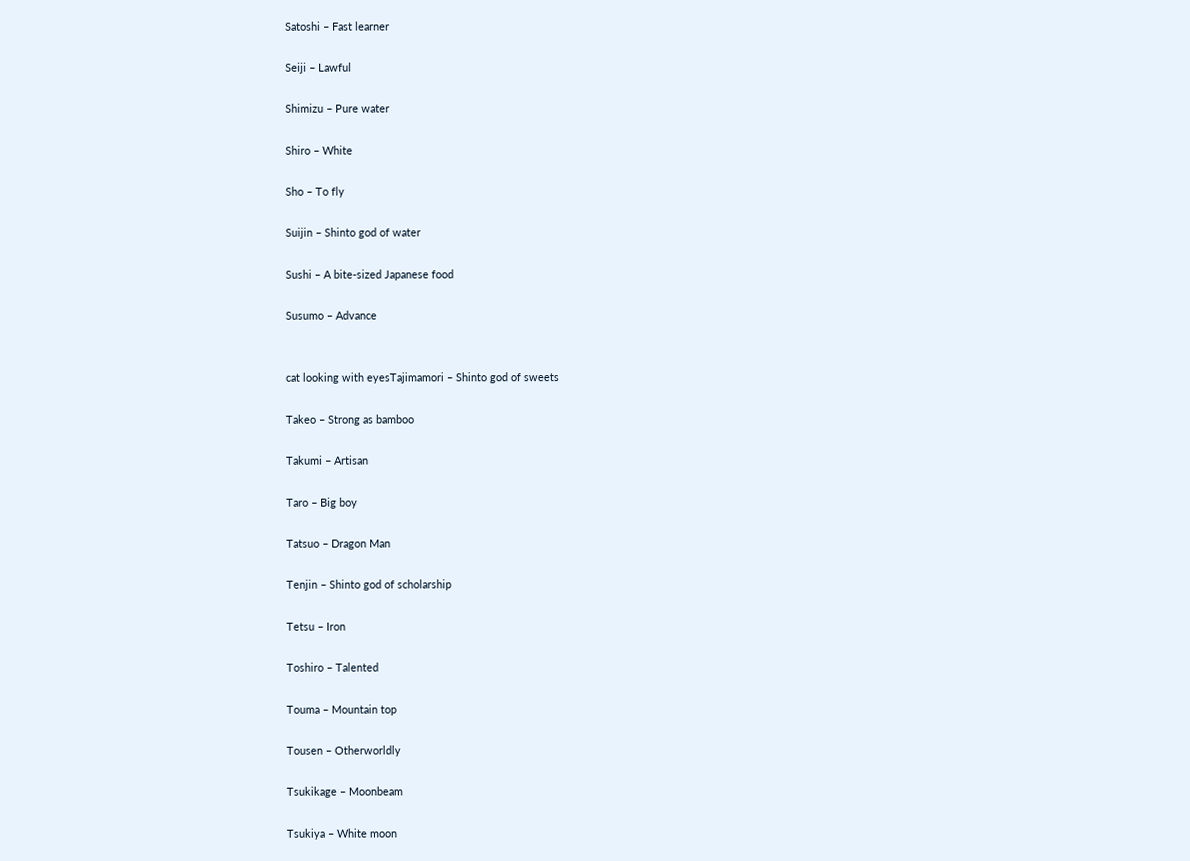Satoshi – Fast learner

Seiji – Lawful

Shimizu – Pure water

Shiro – White

Sho – To fly

Suijin – Shinto god of water

Sushi – A bite-sized Japanese food

Susumo – Advance


cat looking with eyesTajimamori – Shinto god of sweets

Takeo – Strong as bamboo

Takumi – Artisan

Taro – Big boy

Tatsuo – Dragon Man

Tenjin – Shinto god of scholarship

Tetsu – Iron

Toshiro – Talented

Touma – Mountain top

Tousen – Otherworldly

Tsukikage – Moonbeam

Tsukiya – White moon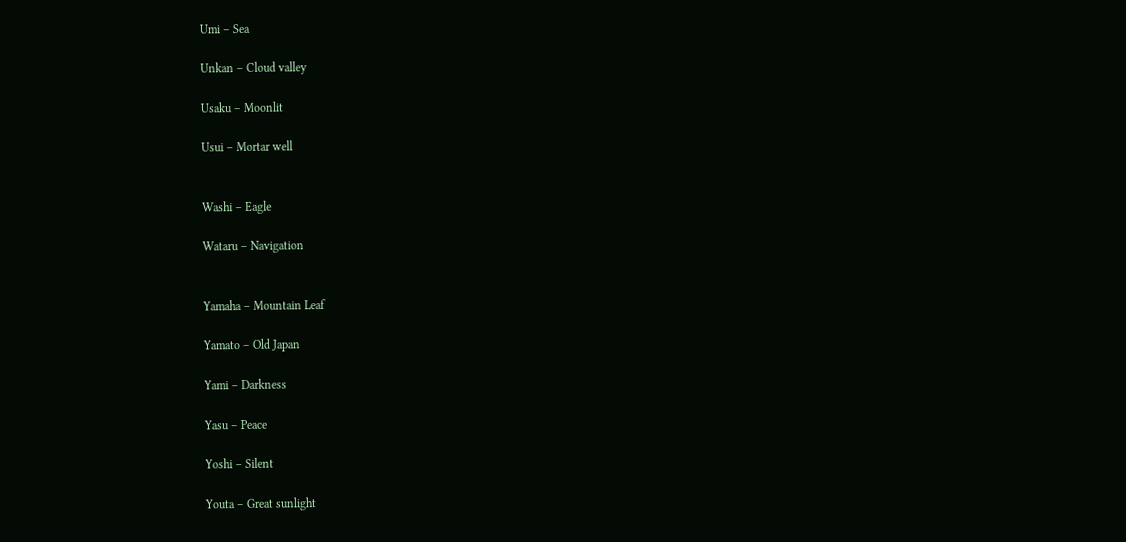Umi – Sea

Unkan – Cloud valley

Usaku – Moonlit

Usui – Mortar well


Washi – Eagle

Wataru – Navigation


Yamaha – Mountain Leaf

Yamato – Old Japan

Yami – Darkness

Yasu – Peace

Yoshi – Silent

Youta – Great sunlight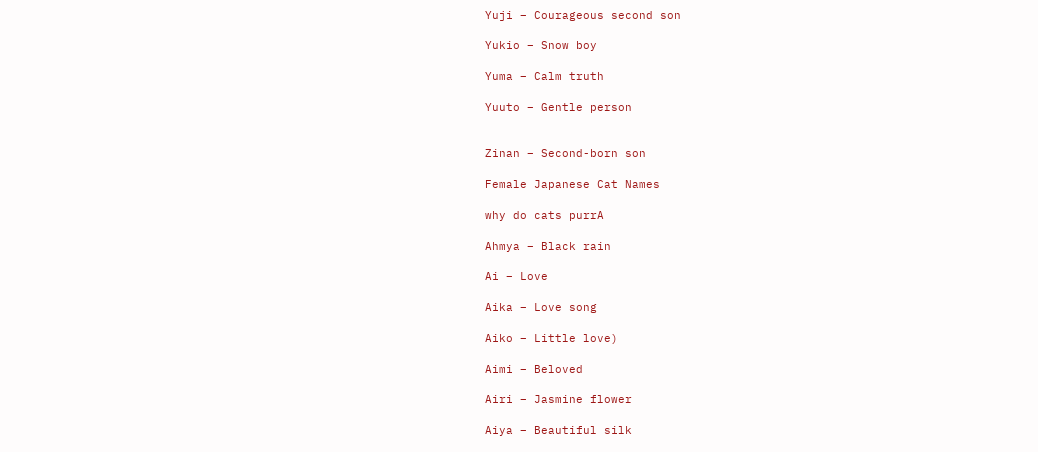Yuji – Courageous second son

Yukio – Snow boy

Yuma – Calm truth

Yuuto – Gentle person


Zinan – Second-born son

Female Japanese Cat Names

why do cats purrA

Ahmya – Black rain

Ai – Love

Aika – Love song

Aiko – Little love)

Aimi – Beloved

Airi – Jasmine flower

Aiya – Beautiful silk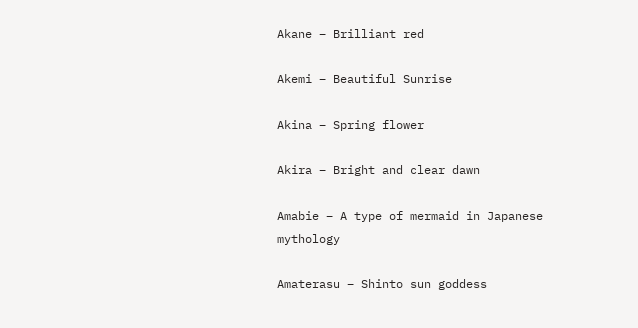Akane – Brilliant red

Akemi – Beautiful Sunrise

Akina – Spring flower

Akira – Bright and clear dawn

Amabie – A type of mermaid in Japanese mythology

Amaterasu – Shinto sun goddess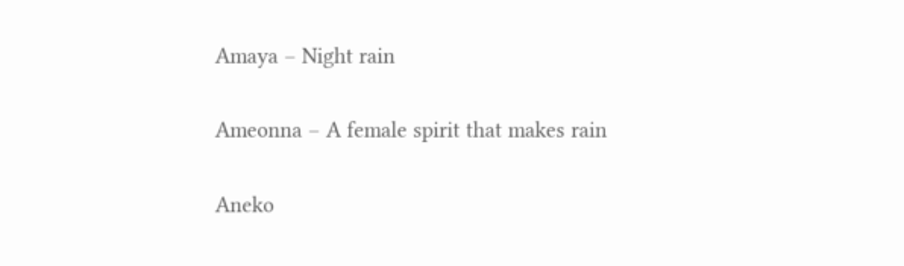Amaya – Night rain

Ameonna – A female spirit that makes rain

Aneko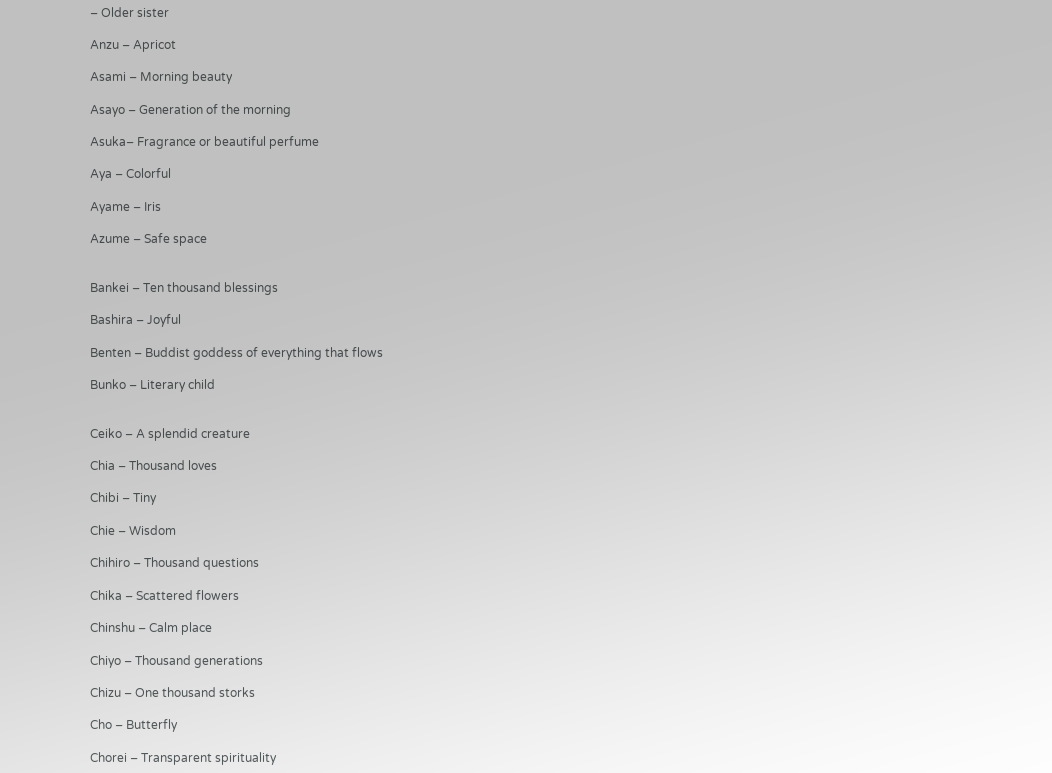– Older sister

Anzu – Apricot

Asami – Morning beauty

Asayo – Generation of the morning

Asuka– Fragrance or beautiful perfume

Aya – Colorful

Ayame – Iris

Azume – Safe space


Bankei – Ten thousand blessings

Bashira – Joyful

Benten – Buddist goddess of everything that flows

Bunko – Literary child


Ceiko – A splendid creature

Chia – Thousand loves

Chibi – Tiny

Chie – Wisdom

Chihiro – Thousand questions

Chika – Scattered flowers

Chinshu – Calm place

Chiyo – Thousand generations

Chizu – One thousand storks

Cho – Butterfly

Chorei – Transparent spirituality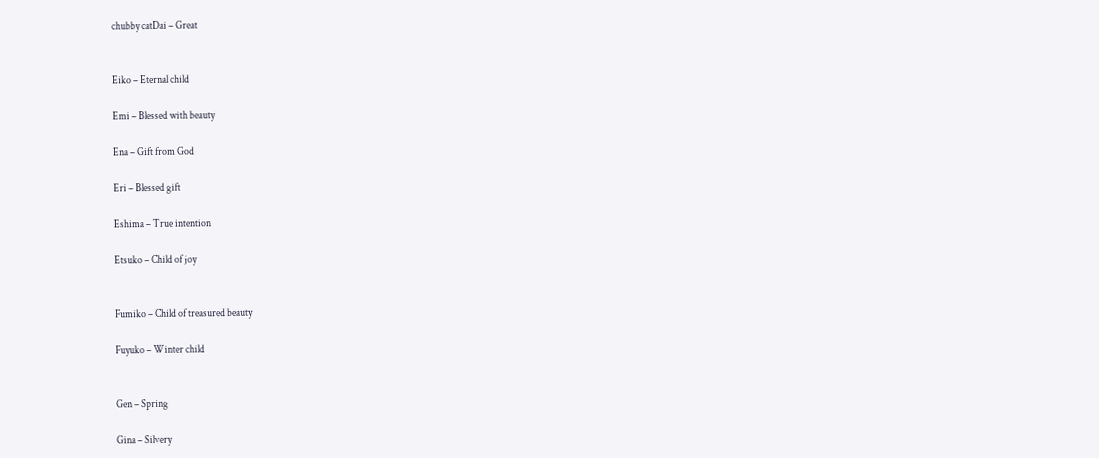chubby catDai – Great


Eiko – Eternal child

Emi – Blessed with beauty

Ena – Gift from God

Eri – Blessed gift

Eshima – True intention

Etsuko – Child of joy


Fumiko – Child of treasured beauty

Fuyuko – Winter child


Gen – Spring

Gina – Silvery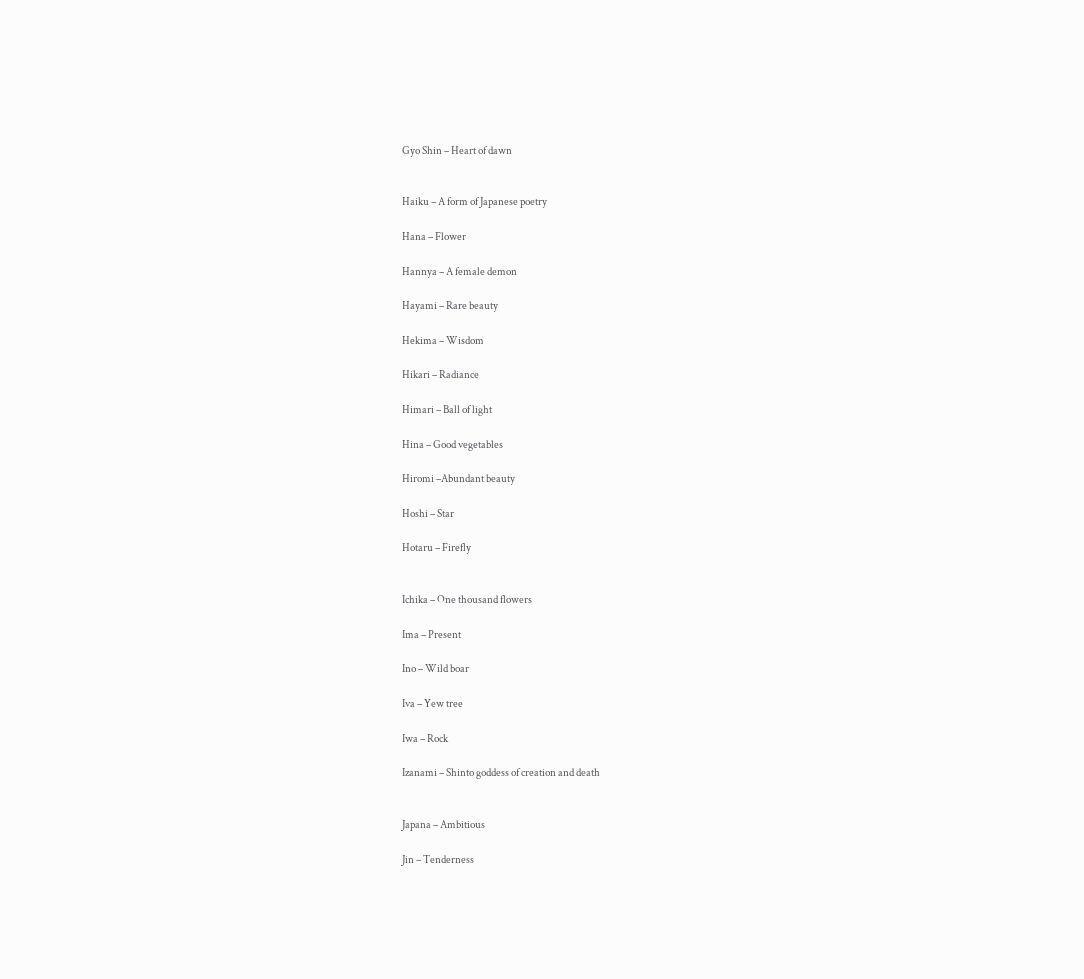Gyo Shin – Heart of dawn


Haiku – A form of Japanese poetry

Hana – Flower

Hannya – A female demon

Hayami – Rare beauty

Hekima – Wisdom

Hikari – Radiance

Himari – Ball of light

Hina – Good vegetables

Hiromi –Abundant beauty

Hoshi – Star

Hotaru – Firefly


Ichika – One thousand flowers

Ima – Present

Ino – Wild boar

Iva – Yew tree

Iwa – Rock

Izanami – Shinto goddess of creation and death


Japana – Ambitious

Jin – Tenderness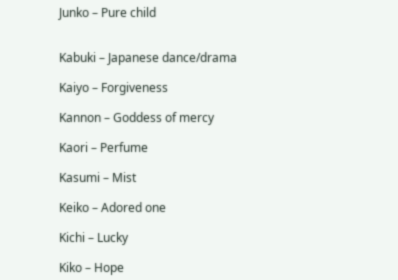Junko – Pure child


Kabuki – Japanese dance/drama

Kaiyo – Forgiveness

Kannon – Goddess of mercy

Kaori – Perfume

Kasumi – Mist

Keiko – Adored one

Kichi – Lucky

Kiko – Hope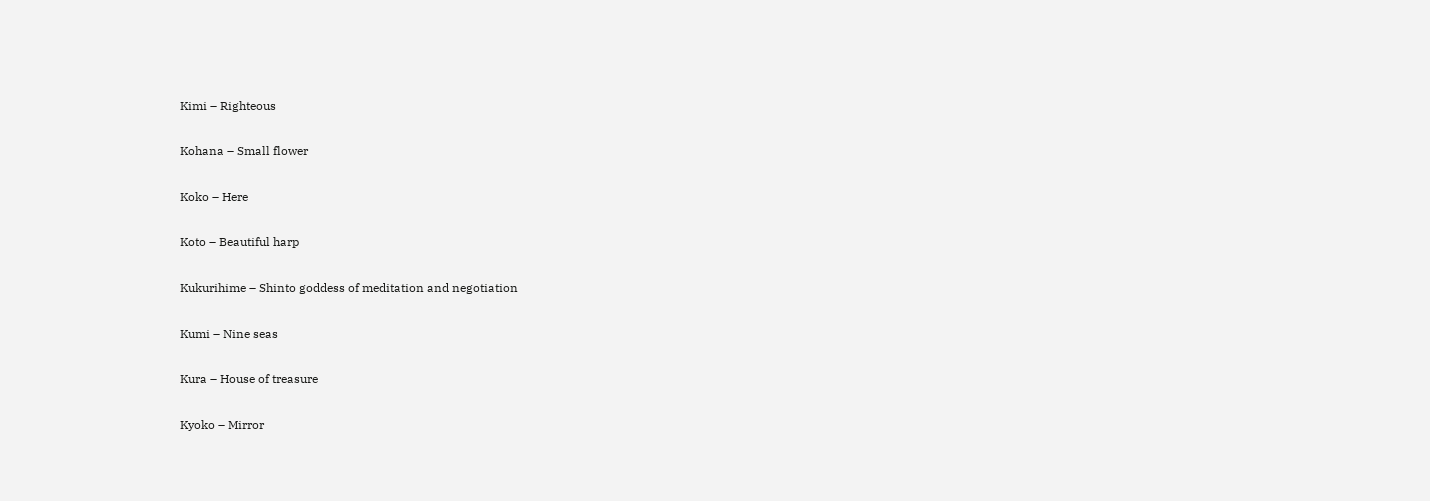Kimi – Righteous

Kohana – Small flower

Koko – Here

Koto – Beautiful harp

Kukurihime – Shinto goddess of meditation and negotiation

Kumi – Nine seas

Kura – House of treasure

Kyoko – Mirror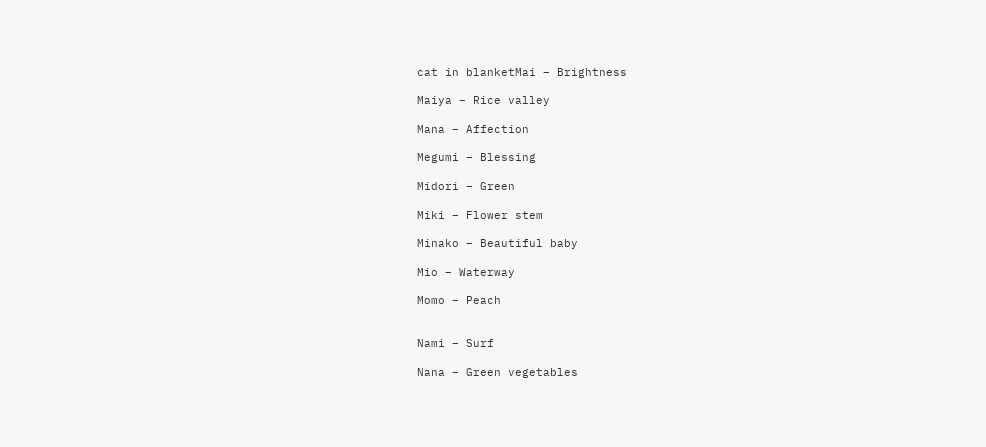cat in blanketMai – Brightness

Maiya – Rice valley

Mana – Affection

Megumi – Blessing

Midori – Green

Miki – Flower stem

Minako – Beautiful baby

Mio – Waterway

Momo – Peach


Nami – Surf

Nana – Green vegetables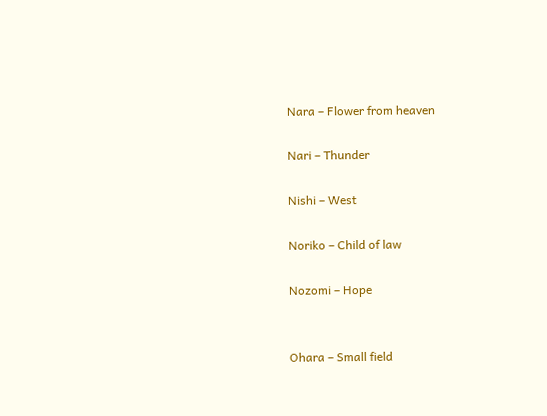Nara – Flower from heaven

Nari – Thunder

Nishi – West

Noriko – Child of law

Nozomi – Hope


Ohara – Small field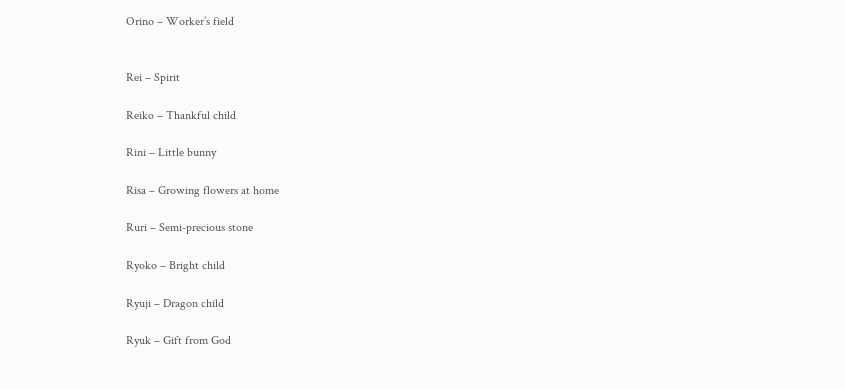Orino – Worker’s field


Rei – Spirit

Reiko – Thankful child

Rini – Little bunny

Risa – Growing flowers at home

Ruri – Semi-precious stone

Ryoko – Bright child

Ryuji – Dragon child

Ryuk – Gift from God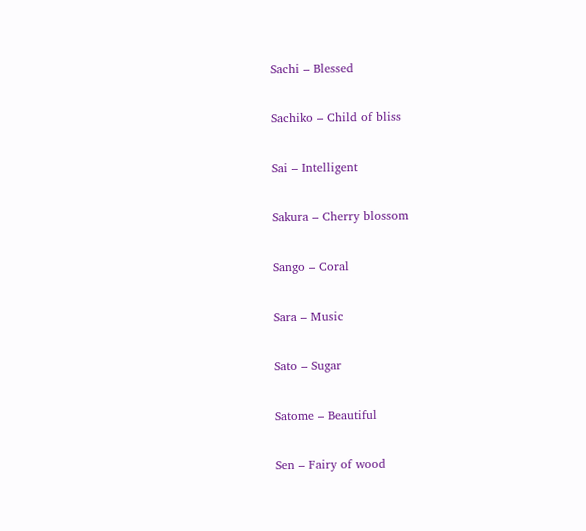Sachi – Blessed

Sachiko – Child of bliss

Sai – Intelligent

Sakura – Cherry blossom

Sango – Coral

Sara – Music

Sato – Sugar

Satome – Beautiful

Sen – Fairy of wood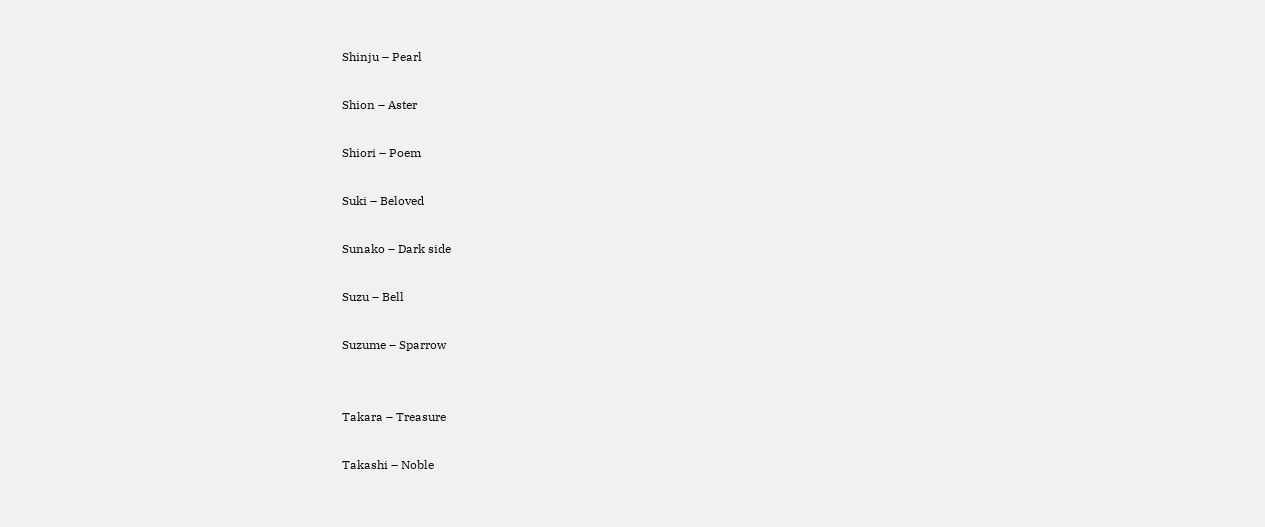Shinju – Pearl

Shion – Aster

Shiori – Poem

Suki – Beloved

Sunako – Dark side

Suzu – Bell

Suzume – Sparrow


Takara – Treasure

Takashi – Noble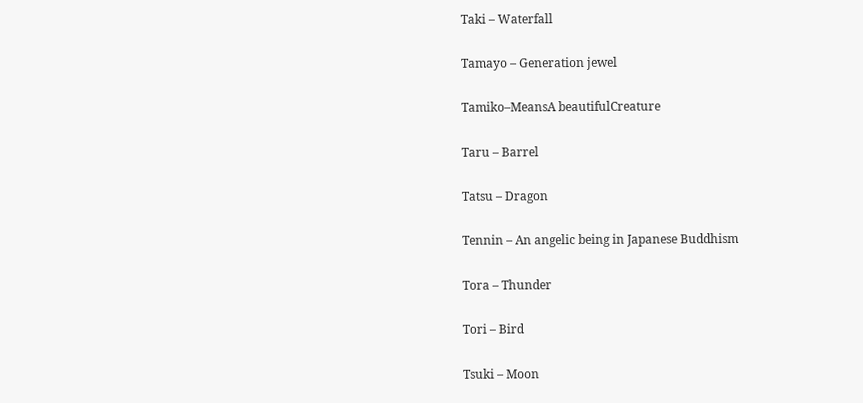Taki – Waterfall

Tamayo – Generation jewel

Tamiko–MeansA beautifulCreature

Taru – Barrel

Tatsu – Dragon

Tennin – An angelic being in Japanese Buddhism

Tora – Thunder

Tori – Bird

Tsuki – Moon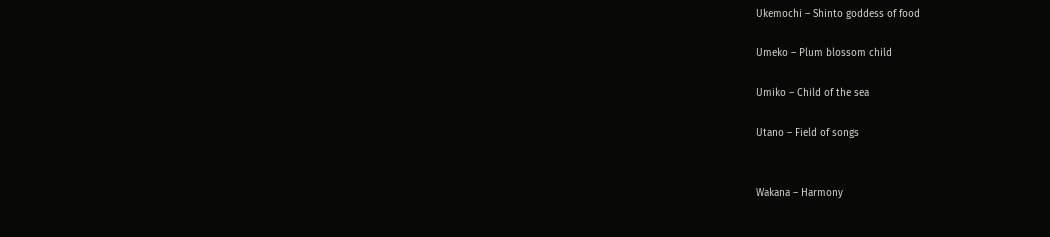Ukemochi – Shinto goddess of food

Umeko – Plum blossom child

Umiko – Child of the sea

Utano – Field of songs


Wakana – Harmony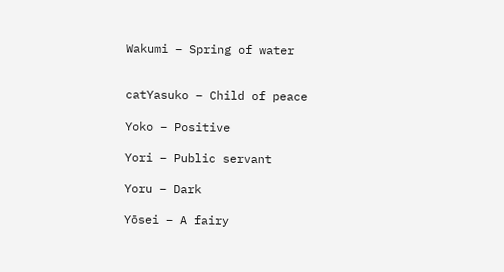Wakumi – Spring of water


catYasuko – Child of peace

Yoko – Positive

Yori – Public servant

Yoru – Dark

Yōsei – A fairy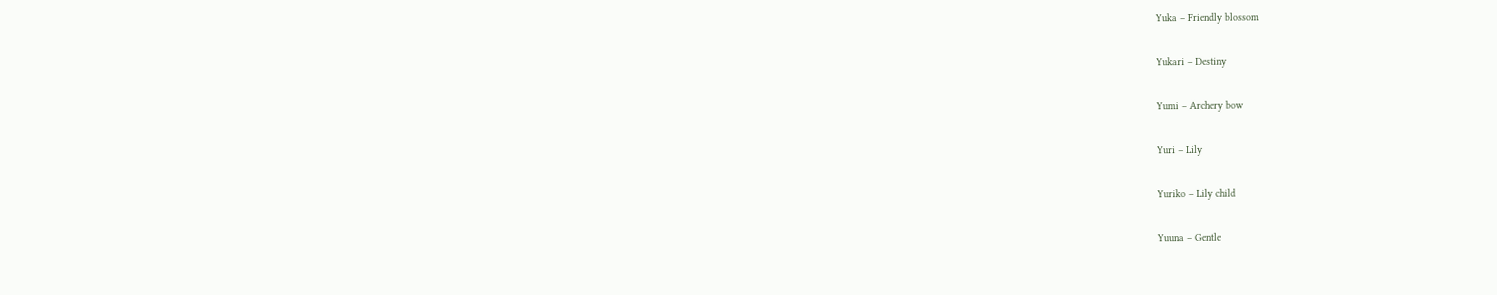Yuka – Friendly blossom

Yukari – Destiny

Yumi – Archery bow

Yuri – Lily

Yuriko – Lily child

Yuuna – Gentle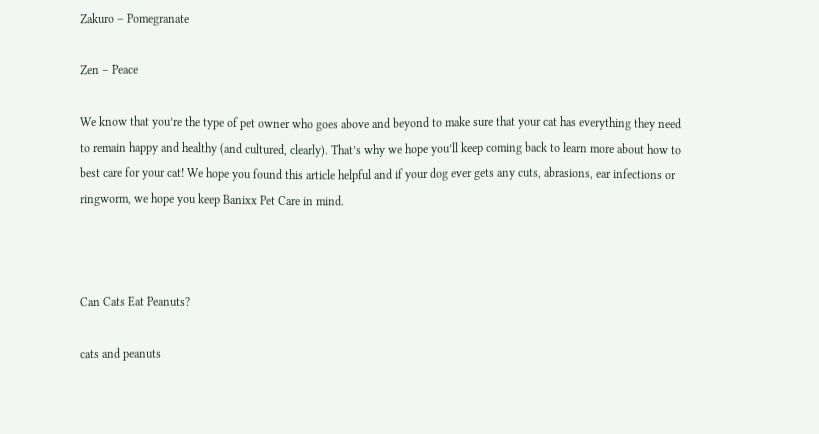Zakuro – Pomegranate

Zen – Peace

We know that you’re the type of pet owner who goes above and beyond to make sure that your cat has everything they need to remain happy and healthy (and cultured, clearly). That’s why we hope you’ll keep coming back to learn more about how to best care for your cat! We hope you found this article helpful and if your dog ever gets any cuts, abrasions, ear infections or ringworm, we hope you keep Banixx Pet Care in mind.



Can Cats Eat Peanuts?

cats and peanuts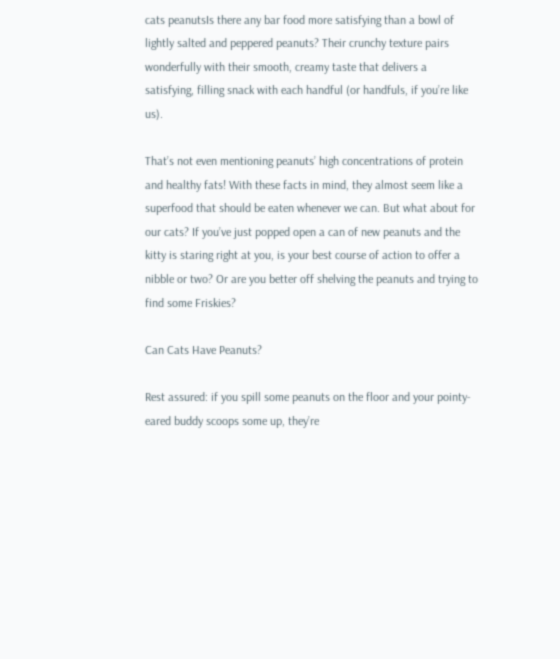cats peanutsIs there any bar food more satisfying than a bowl of lightly salted and peppered peanuts? Their crunchy texture pairs wonderfully with their smooth, creamy taste that delivers a satisfying, filling snack with each handful (or handfuls, if you’re like us).

That’s not even mentioning peanuts’ high concentrations of protein and healthy fats! With these facts in mind, they almost seem like a superfood that should be eaten whenever we can. But what about for our cats? If you’ve just popped open a can of new peanuts and the kitty is staring right at you, is your best course of action to offer a nibble or two? Or are you better off shelving the peanuts and trying to find some Friskies?

Can Cats Have Peanuts?

Rest assured: if you spill some peanuts on the floor and your pointy-eared buddy scoops some up, they’re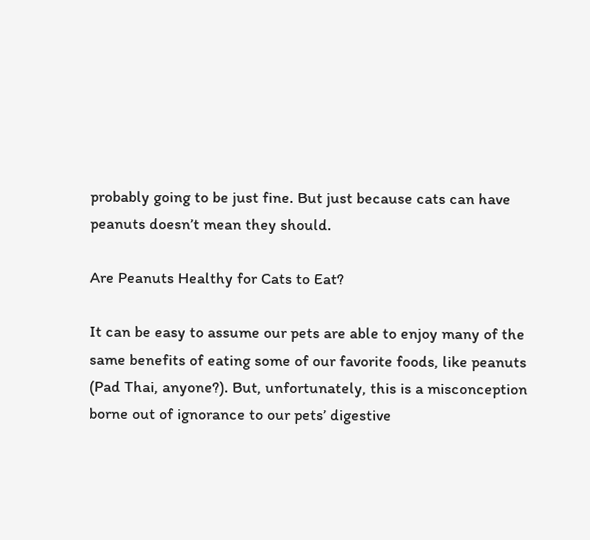probably going to be just fine. But just because cats can have peanuts doesn’t mean they should.

Are Peanuts Healthy for Cats to Eat?

It can be easy to assume our pets are able to enjoy many of the same benefits of eating some of our favorite foods, like peanuts (Pad Thai, anyone?). But, unfortunately, this is a misconception borne out of ignorance to our pets’ digestive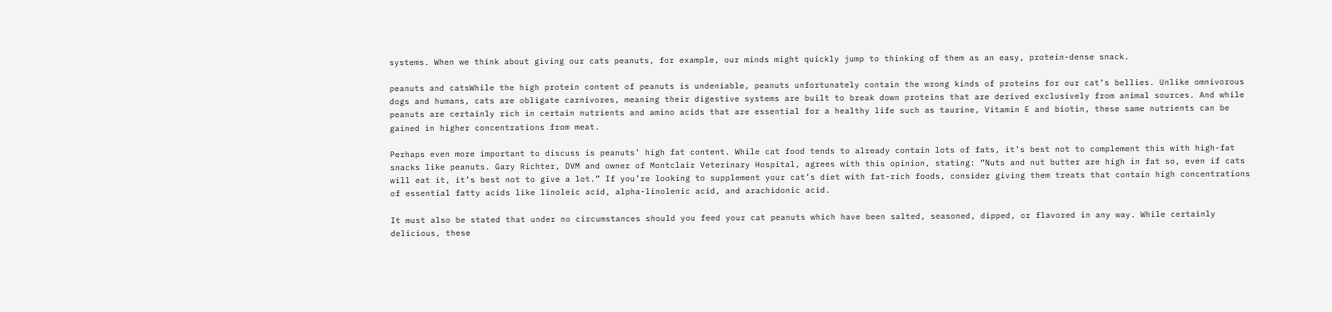systems. When we think about giving our cats peanuts, for example, our minds might quickly jump to thinking of them as an easy, protein-dense snack.

peanuts and catsWhile the high protein content of peanuts is undeniable, peanuts unfortunately contain the wrong kinds of proteins for our cat’s bellies. Unlike omnivorous dogs and humans, cats are obligate carnivores, meaning their digestive systems are built to break down proteins that are derived exclusively from animal sources. And while peanuts are certainly rich in certain nutrients and amino acids that are essential for a healthy life such as taurine, Vitamin E and biotin, these same nutrients can be gained in higher concentrations from meat.

Perhaps even more important to discuss is peanuts’ high fat content. While cat food tends to already contain lots of fats, it’s best not to complement this with high-fat snacks like peanuts. Gary Richter, DVM and owner of Montclair Veterinary Hospital, agrees with this opinion, stating: “Nuts and nut butter are high in fat so, even if cats will eat it, it’s best not to give a lot.” If you’re looking to supplement your cat’s diet with fat-rich foods, consider giving them treats that contain high concentrations of essential fatty acids like linoleic acid, alpha-linolenic acid, and arachidonic acid.

It must also be stated that under no circumstances should you feed your cat peanuts which have been salted, seasoned, dipped, or flavored in any way. While certainly delicious, these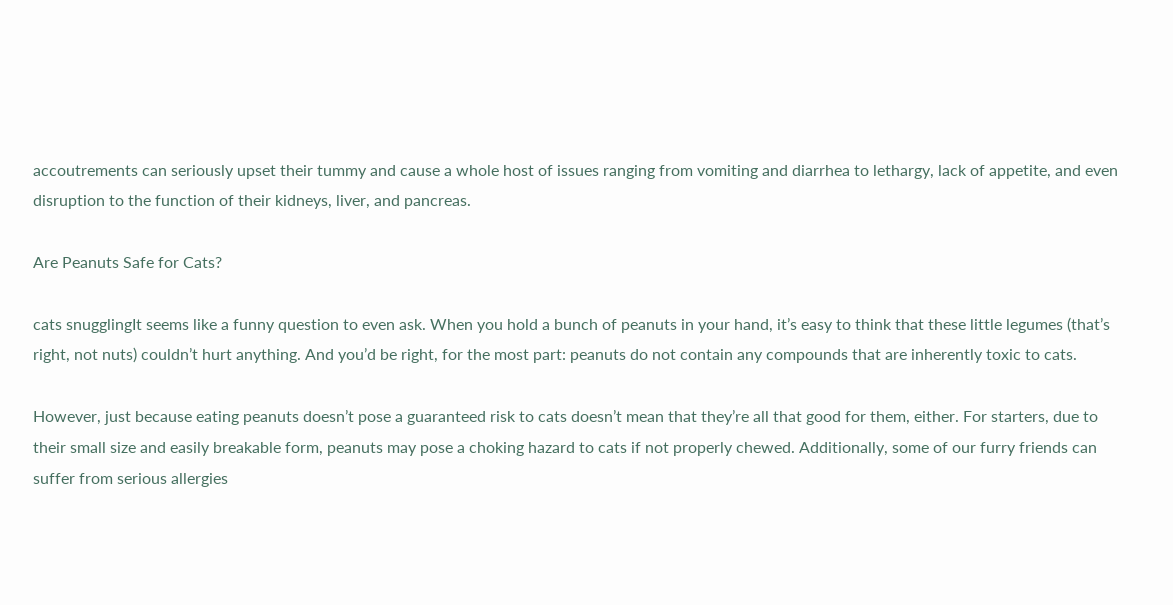accoutrements can seriously upset their tummy and cause a whole host of issues ranging from vomiting and diarrhea to lethargy, lack of appetite, and even disruption to the function of their kidneys, liver, and pancreas.

Are Peanuts Safe for Cats?

cats snugglingIt seems like a funny question to even ask. When you hold a bunch of peanuts in your hand, it’s easy to think that these little legumes (that’s right, not nuts) couldn’t hurt anything. And you’d be right, for the most part: peanuts do not contain any compounds that are inherently toxic to cats.

However, just because eating peanuts doesn’t pose a guaranteed risk to cats doesn’t mean that they’re all that good for them, either. For starters, due to their small size and easily breakable form, peanuts may pose a choking hazard to cats if not properly chewed. Additionally, some of our furry friends can suffer from serious allergies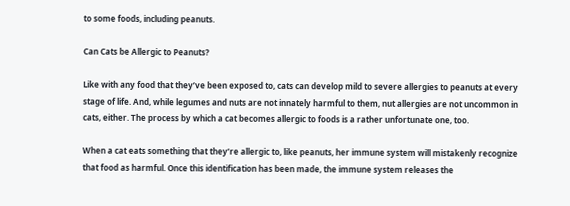to some foods, including peanuts.

Can Cats be Allergic to Peanuts?

Like with any food that they’ve been exposed to, cats can develop mild to severe allergies to peanuts at every stage of life. And, while legumes and nuts are not innately harmful to them, nut allergies are not uncommon in cats, either. The process by which a cat becomes allergic to foods is a rather unfortunate one, too.

When a cat eats something that they’re allergic to, like peanuts, her immune system will mistakenly recognize that food as harmful. Once this identification has been made, the immune system releases the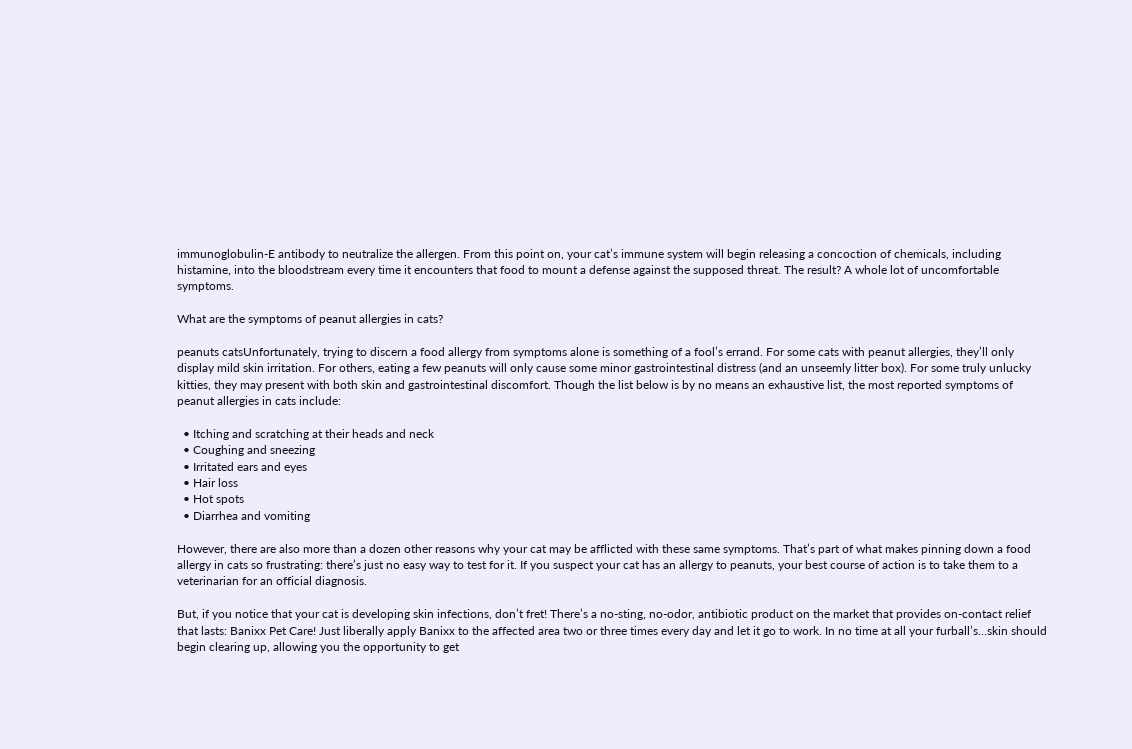immunoglobulin-E antibody to neutralize the allergen. From this point on, your cat’s immune system will begin releasing a concoction of chemicals, including histamine, into the bloodstream every time it encounters that food to mount a defense against the supposed threat. The result? A whole lot of uncomfortable symptoms.

What are the symptoms of peanut allergies in cats?

peanuts catsUnfortunately, trying to discern a food allergy from symptoms alone is something of a fool’s errand. For some cats with peanut allergies, they’ll only display mild skin irritation. For others, eating a few peanuts will only cause some minor gastrointestinal distress (and an unseemly litter box). For some truly unlucky kitties, they may present with both skin and gastrointestinal discomfort. Though the list below is by no means an exhaustive list, the most reported symptoms of peanut allergies in cats include:

  • Itching and scratching at their heads and neck
  • Coughing and sneezing
  • Irritated ears and eyes
  • Hair loss
  • Hot spots
  • Diarrhea and vomiting

However, there are also more than a dozen other reasons why your cat may be afflicted with these same symptoms. That’s part of what makes pinning down a food allergy in cats so frustrating: there’s just no easy way to test for it. If you suspect your cat has an allergy to peanuts, your best course of action is to take them to a veterinarian for an official diagnosis.

But, if you notice that your cat is developing skin infections, don’t fret! There’s a no-sting, no-odor, antibiotic product on the market that provides on-contact relief that lasts: Banixx Pet Care! Just liberally apply Banixx to the affected area two or three times every day and let it go to work. In no time at all your furball’s…skin should begin clearing up, allowing you the opportunity to get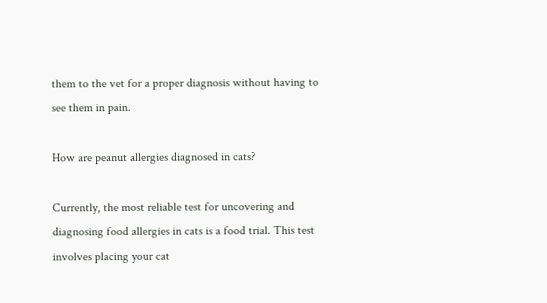them to the vet for a proper diagnosis without having to see them in pain.

How are peanut allergies diagnosed in cats?

Currently, the most reliable test for uncovering and diagnosing food allergies in cats is a food trial. This test involves placing your cat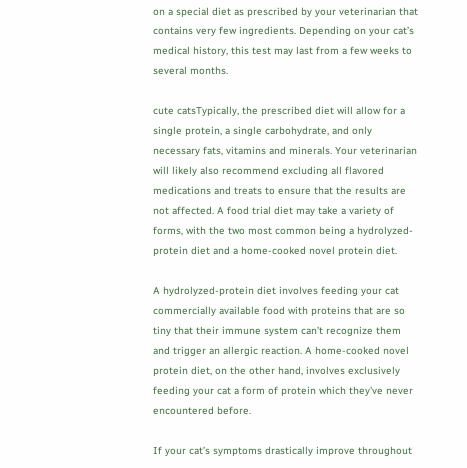on a special diet as prescribed by your veterinarian that contains very few ingredients. Depending on your cat’s medical history, this test may last from a few weeks to several months.

cute catsTypically, the prescribed diet will allow for a single protein, a single carbohydrate, and only necessary fats, vitamins and minerals. Your veterinarian will likely also recommend excluding all flavored medications and treats to ensure that the results are not affected. A food trial diet may take a variety of forms, with the two most common being a hydrolyzed-protein diet and a home-cooked novel protein diet.

A hydrolyzed-protein diet involves feeding your cat commercially available food with proteins that are so tiny that their immune system can’t recognize them and trigger an allergic reaction. A home-cooked novel protein diet, on the other hand, involves exclusively feeding your cat a form of protein which they’ve never encountered before.

If your cat’s symptoms drastically improve throughout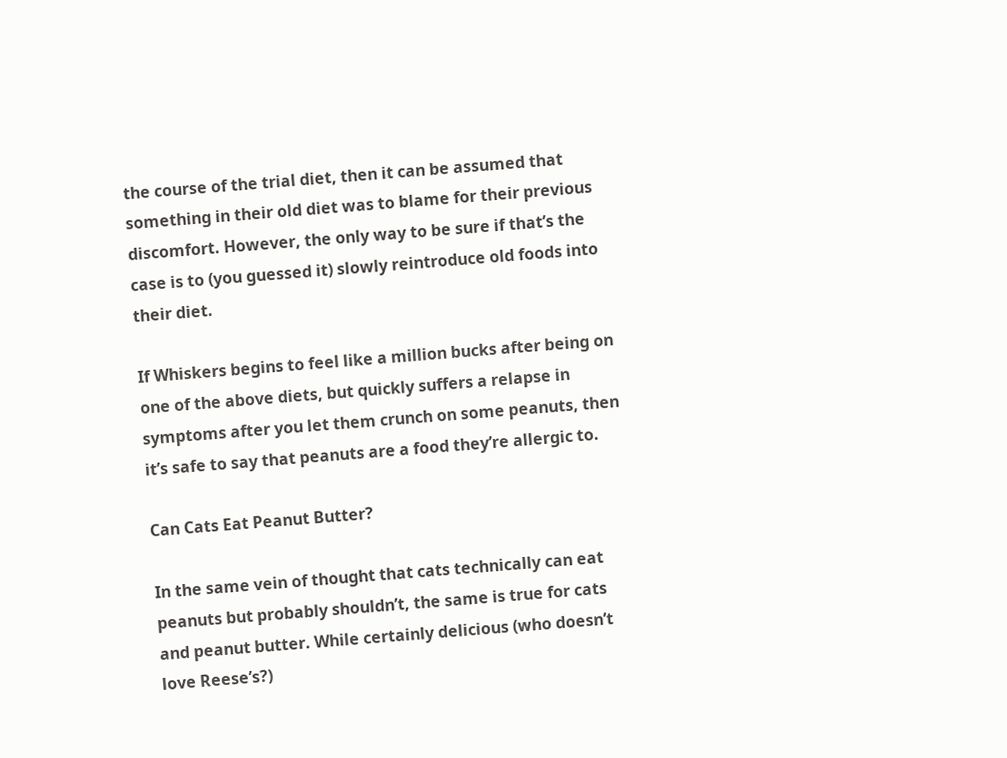the course of the trial diet, then it can be assumed that something in their old diet was to blame for their previous discomfort. However, the only way to be sure if that’s the case is to (you guessed it) slowly reintroduce old foods into their diet.

If Whiskers begins to feel like a million bucks after being on one of the above diets, but quickly suffers a relapse in symptoms after you let them crunch on some peanuts, then it’s safe to say that peanuts are a food they’re allergic to.

Can Cats Eat Peanut Butter?

In the same vein of thought that cats technically can eat peanuts but probably shouldn’t, the same is true for cats and peanut butter. While certainly delicious (who doesn’t love Reese’s?)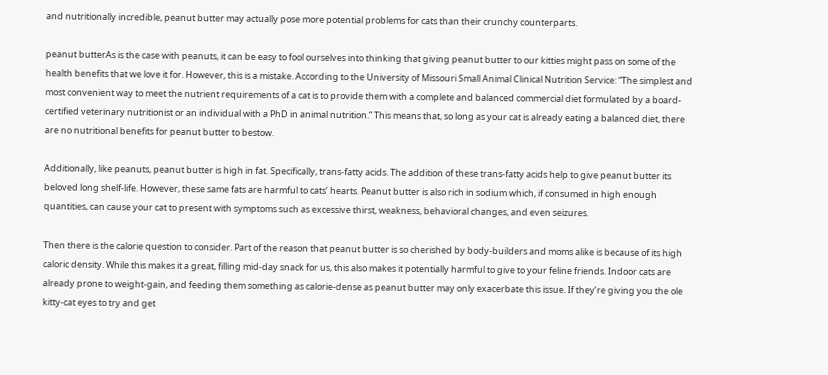and nutritionally incredible, peanut butter may actually pose more potential problems for cats than their crunchy counterparts.

peanut butterAs is the case with peanuts, it can be easy to fool ourselves into thinking that giving peanut butter to our kitties might pass on some of the health benefits that we love it for. However, this is a mistake. According to the University of Missouri Small Animal Clinical Nutrition Service: “The simplest and most convenient way to meet the nutrient requirements of a cat is to provide them with a complete and balanced commercial diet formulated by a board-certified veterinary nutritionist or an individual with a PhD in animal nutrition.” This means that, so long as your cat is already eating a balanced diet, there are no nutritional benefits for peanut butter to bestow.

Additionally, like peanuts, peanut butter is high in fat. Specifically, trans-fatty acids. The addition of these trans-fatty acids help to give peanut butter its beloved long shelf-life. However, these same fats are harmful to cats’ hearts. Peanut butter is also rich in sodium which, if consumed in high enough quantities, can cause your cat to present with symptoms such as excessive thirst, weakness, behavioral changes, and even seizures.

Then there is the calorie question to consider. Part of the reason that peanut butter is so cherished by body-builders and moms alike is because of its high caloric density. While this makes it a great, filling mid-day snack for us, this also makes it potentially harmful to give to your feline friends. Indoor cats are already prone to weight-gain, and feeding them something as calorie-dense as peanut butter may only exacerbate this issue. If they’re giving you the ole kitty-cat eyes to try and get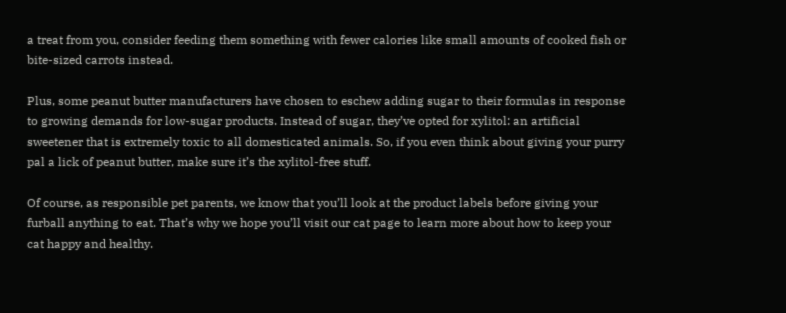a treat from you, consider feeding them something with fewer calories like small amounts of cooked fish or bite-sized carrots instead.

Plus, some peanut butter manufacturers have chosen to eschew adding sugar to their formulas in response to growing demands for low-sugar products. Instead of sugar, they’ve opted for xylitol: an artificial sweetener that is extremely toxic to all domesticated animals. So, if you even think about giving your purry pal a lick of peanut butter, make sure it’s the xylitol-free stuff.

Of course, as responsible pet parents, we know that you’ll look at the product labels before giving your furball anything to eat. That’s why we hope you’ll visit our cat page to learn more about how to keep your cat happy and healthy.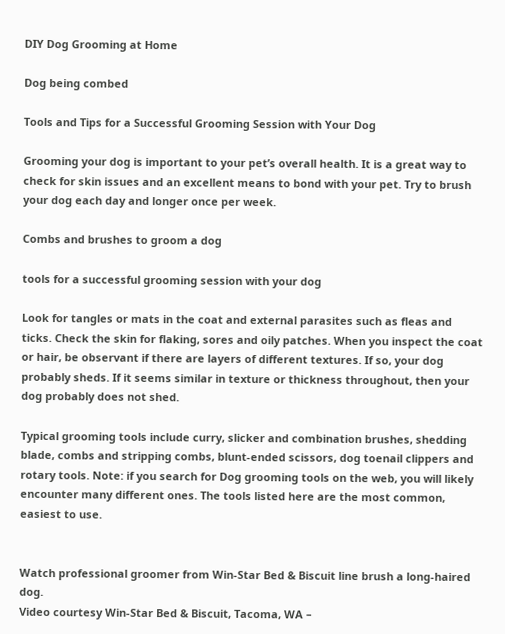DIY Dog Grooming at Home

Dog being combed

Tools and Tips for a Successful Grooming Session with Your Dog

Grooming your dog is important to your pet’s overall health. It is a great way to check for skin issues and an excellent means to bond with your pet. Try to brush your dog each day and longer once per week.

Combs and brushes to groom a dog

tools for a successful grooming session with your dog

Look for tangles or mats in the coat and external parasites such as fleas and ticks. Check the skin for flaking, sores and oily patches. When you inspect the coat or hair, be observant if there are layers of different textures. If so, your dog probably sheds. If it seems similar in texture or thickness throughout, then your dog probably does not shed.

Typical grooming tools include curry, slicker and combination brushes, shedding blade, combs and stripping combs, blunt-ended scissors, dog toenail clippers and rotary tools. Note: if you search for Dog grooming tools on the web, you will likely encounter many different ones. The tools listed here are the most common, easiest to use.


Watch professional groomer from Win-Star Bed & Biscuit line brush a long-haired dog.
Video courtesy Win-Star Bed & Biscuit, Tacoma, WA –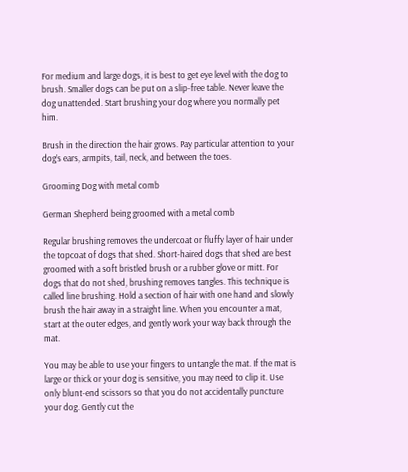For medium and large dogs, it is best to get eye level with the dog to brush. Smaller dogs can be put on a slip-free table. Never leave the dog unattended. Start brushing your dog where you normally pet him.

Brush in the direction the hair grows. Pay particular attention to your dog’s ears, armpits, tail, neck, and between the toes.

Grooming Dog with metal comb

German Shepherd being groomed with a metal comb

Regular brushing removes the undercoat or fluffy layer of hair under the topcoat of dogs that shed. Short-haired dogs that shed are best groomed with a soft bristled brush or a rubber glove or mitt. For dogs that do not shed, brushing removes tangles. This technique is called line brushing. Hold a section of hair with one hand and slowly brush the hair away in a straight line. When you encounter a mat, start at the outer edges, and gently work your way back through the mat.

You may be able to use your fingers to untangle the mat. If the mat is large or thick or your dog is sensitive, you may need to clip it. Use only blunt-end scissors so that you do not accidentally puncture your dog. Gently cut the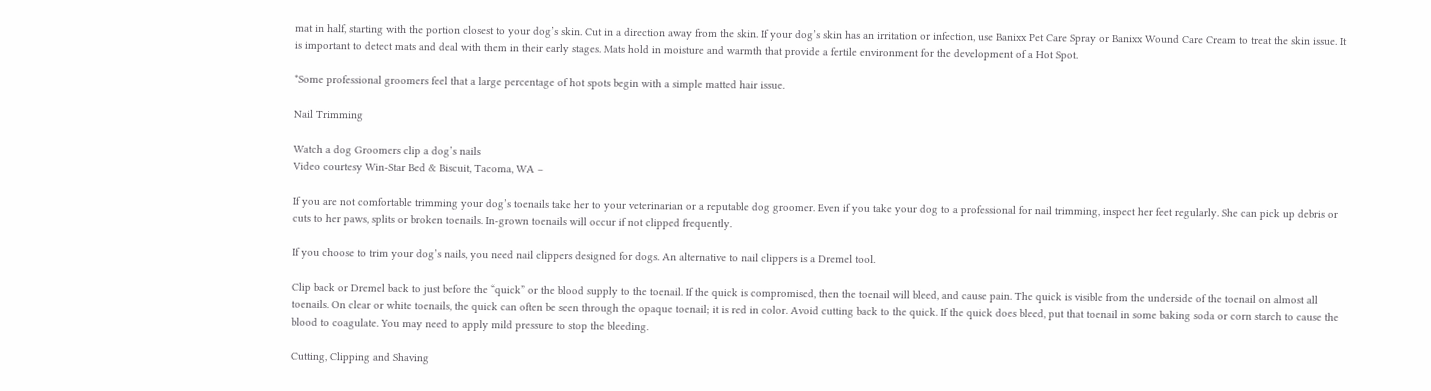mat in half, starting with the portion closest to your dog’s skin. Cut in a direction away from the skin. If your dog’s skin has an irritation or infection, use Banixx Pet Care Spray or Banixx Wound Care Cream to treat the skin issue. It is important to detect mats and deal with them in their early stages. Mats hold in moisture and warmth that provide a fertile environment for the development of a Hot Spot.

*Some professional groomers feel that a large percentage of hot spots begin with a simple matted hair issue.

Nail Trimming

Watch a dog Groomers clip a dog’s nails
Video courtesy Win-Star Bed & Biscuit, Tacoma, WA –

If you are not comfortable trimming your dog’s toenails take her to your veterinarian or a reputable dog groomer. Even if you take your dog to a professional for nail trimming, inspect her feet regularly. She can pick up debris or cuts to her paws, splits or broken toenails. In-grown toenails will occur if not clipped frequently.

If you choose to trim your dog’s nails, you need nail clippers designed for dogs. An alternative to nail clippers is a Dremel tool.

Clip back or Dremel back to just before the “quick” or the blood supply to the toenail. If the quick is compromised, then the toenail will bleed, and cause pain. The quick is visible from the underside of the toenail on almost all toenails. On clear or white toenails, the quick can often be seen through the opaque toenail; it is red in color. Avoid cutting back to the quick. If the quick does bleed, put that toenail in some baking soda or corn starch to cause the blood to coagulate. You may need to apply mild pressure to stop the bleeding.

Cutting, Clipping and Shaving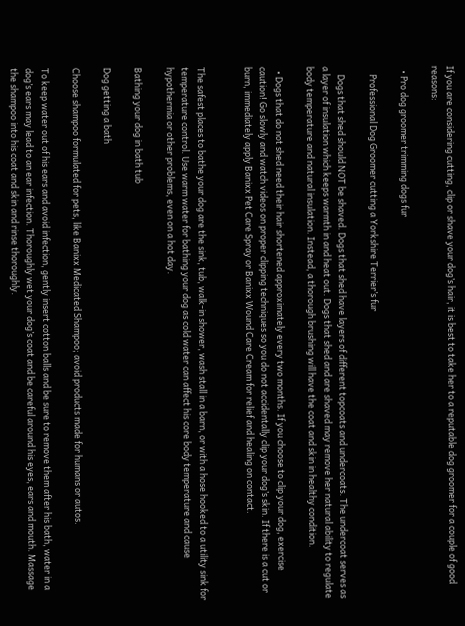If you are considering cutting, clip or shave your dog’s hair, it is best to take her to a reputable dog groomer for a couple of good reasons:

  • Pro dog groomer trimming dogs fur

    Professional Dog Groomer cutting a Yorkshire Terrier’s fur

    Dogs that shed should NOT be shaved. Dogs that shed have layers of different topcoats and undercoats. The undercoat serves as a layer of insulation which keeps warmth in and heat out. Dogs that shed and are shaved may remove her natural ability to regulate body temperature and natural insulation. Instead, a thorough brushing will have the coat and skin in healthy condition.

  • Dogs that do not shed need their hair shortened approximately every two months. If you choose to clip your dog, exercise caution! Go slowly and watch videos on proper clipping techniques so you do not accidentally clip your dog’s skin. If there is a cut or burn, immediately apply Banixx Pet Care Spray or Banixx Wound Care Cream for relief and healing on contact.


The safest places to bathe your dog are the sink, tub, walk-in shower, wash stall in a barn, or with a hose hooked to a utility sink for temperature control. Use warm water for bathing your dog as cold water can affect his core body temperature and cause hypothermia or other problems, even on a hot day.

Bathing your dog in bath tub

Dog getting a bath

Choose shampoo formulated for pets, like Banixx Medicated Shampoo; avoid products made for humans or autos.

To keep water out of his ears and avoid infection, gently insert cotton balls and be sure to remove them after his bath, water in a dog’s ears may lead to an ear infection. Thoroughly wet your dog’s coat and be careful around his eyes, ears and mouth. Massage the shampoo into his coat and skin and rinse thoroughly.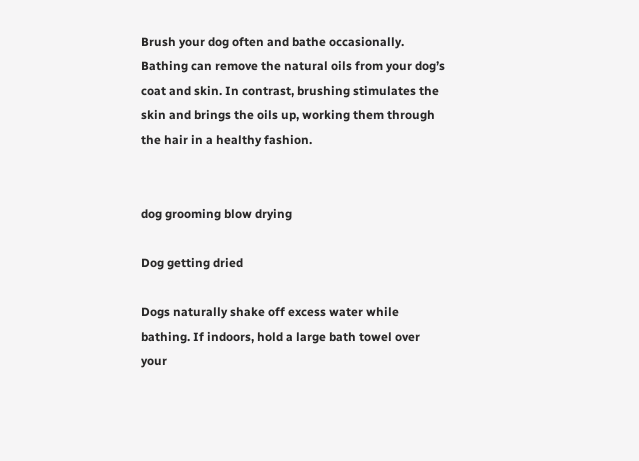Brush your dog often and bathe occasionally. Bathing can remove the natural oils from your dog’s coat and skin. In contrast, brushing stimulates the skin and brings the oils up, working them through the hair in a healthy fashion.


dog grooming blow drying

Dog getting dried

Dogs naturally shake off excess water while bathing. If indoors, hold a large bath towel over your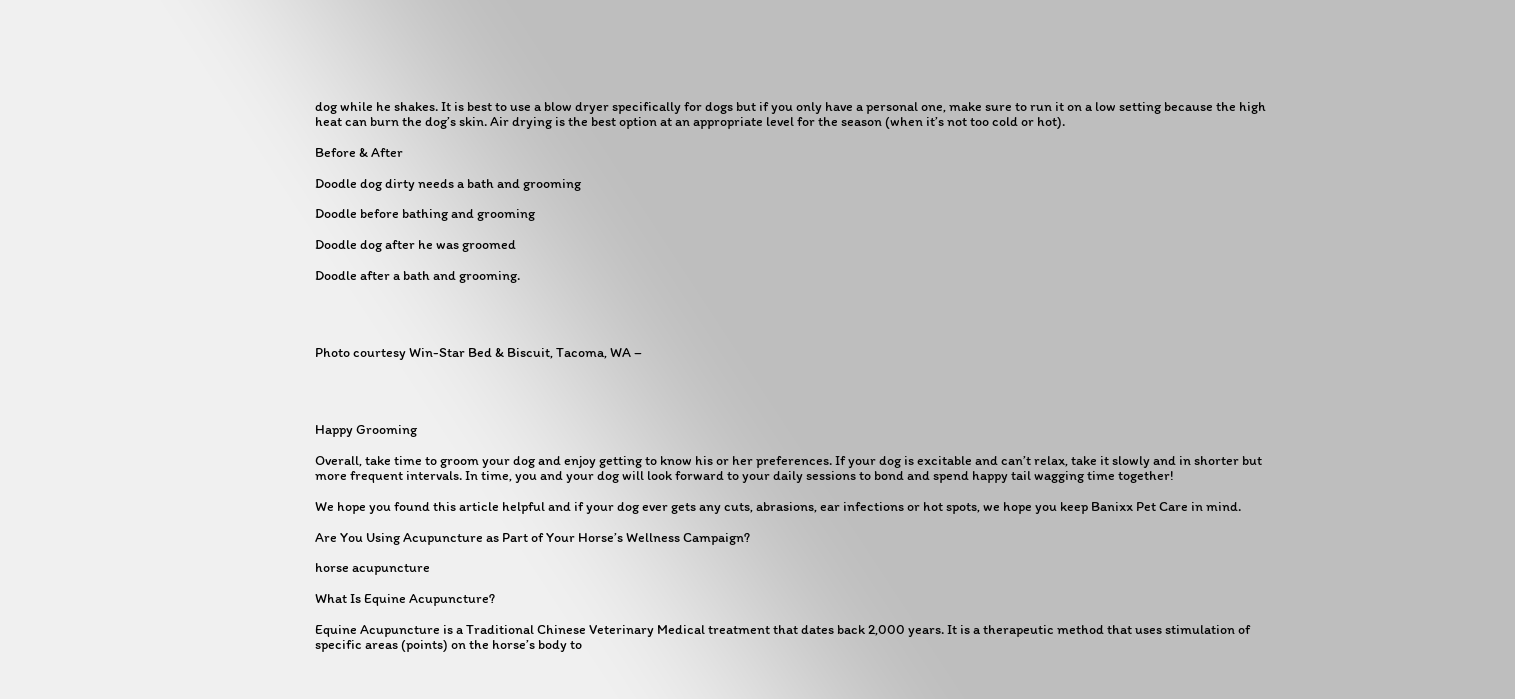dog while he shakes. It is best to use a blow dryer specifically for dogs but if you only have a personal one, make sure to run it on a low setting because the high heat can burn the dog’s skin. Air drying is the best option at an appropriate level for the season (when it’s not too cold or hot).

Before & After

Doodle dog dirty needs a bath and grooming

Doodle before bathing and grooming

Doodle dog after he was groomed

Doodle after a bath and grooming.




Photo courtesy Win-Star Bed & Biscuit, Tacoma, WA –




Happy Grooming

Overall, take time to groom your dog and enjoy getting to know his or her preferences. If your dog is excitable and can’t relax, take it slowly and in shorter but more frequent intervals. In time, you and your dog will look forward to your daily sessions to bond and spend happy tail wagging time together!

We hope you found this article helpful and if your dog ever gets any cuts, abrasions, ear infections or hot spots, we hope you keep Banixx Pet Care in mind.

Are You Using Acupuncture as Part of Your Horse’s Wellness Campaign?

horse acupuncture

What Is Equine Acupuncture?

Equine Acupuncture is a Traditional Chinese Veterinary Medical treatment that dates back 2,000 years. It is a therapeutic method that uses stimulation of specific areas (points) on the horse’s body to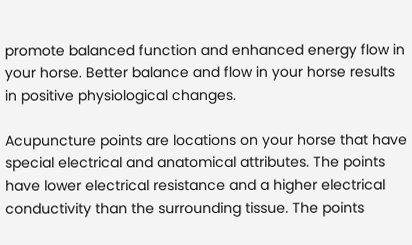promote balanced function and enhanced energy flow in your horse. Better balance and flow in your horse results in positive physiological changes.

Acupuncture points are locations on your horse that have special electrical and anatomical attributes. The points have lower electrical resistance and a higher electrical conductivity than the surrounding tissue. The points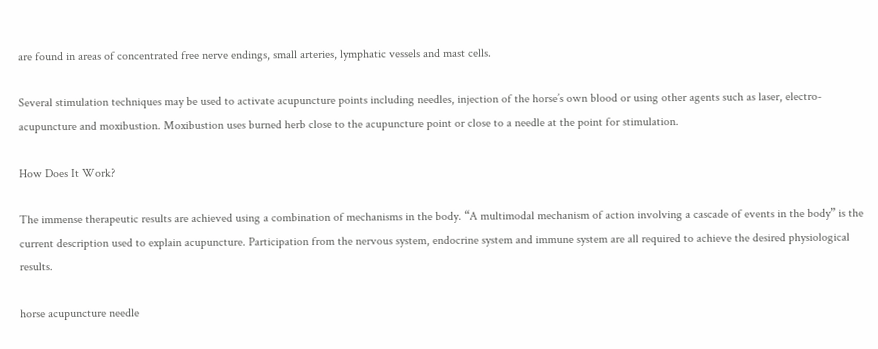are found in areas of concentrated free nerve endings, small arteries, lymphatic vessels and mast cells.

Several stimulation techniques may be used to activate acupuncture points including needles, injection of the horse’s own blood or using other agents such as laser, electro-acupuncture and moxibustion. Moxibustion uses burned herb close to the acupuncture point or close to a needle at the point for stimulation.

How Does It Work?

The immense therapeutic results are achieved using a combination of mechanisms in the body. “A multimodal mechanism of action involving a cascade of events in the body” is the current description used to explain acupuncture. Participation from the nervous system, endocrine system and immune system are all required to achieve the desired physiological results.

horse acupuncture needle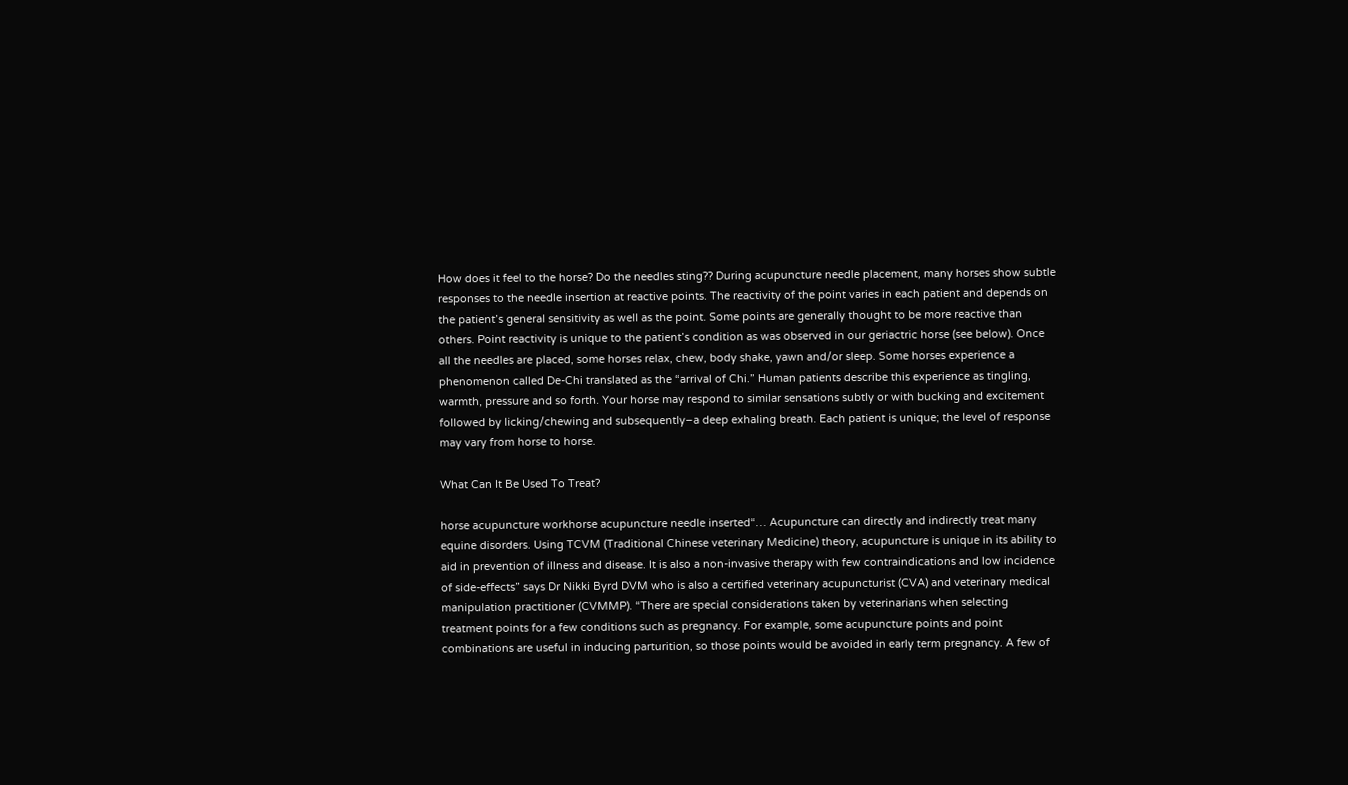How does it feel to the horse? Do the needles sting?? During acupuncture needle placement, many horses show subtle responses to the needle insertion at reactive points. The reactivity of the point varies in each patient and depends on the patient’s general sensitivity as well as the point. Some points are generally thought to be more reactive than others. Point reactivity is unique to the patient’s condition as was observed in our geriactric horse (see below). Once all the needles are placed, some horses relax, chew, body shake, yawn and/or sleep. Some horses experience a phenomenon called De-Chi translated as the “arrival of Chi.” Human patients describe this experience as tingling, warmth, pressure and so forth. Your horse may respond to similar sensations subtly or with bucking and excitement followed by licking/chewing and subsequently–a deep exhaling breath. Each patient is unique; the level of response may vary from horse to horse.

What Can It Be Used To Treat?

horse acupuncture workhorse acupuncture needle inserted“… Acupuncture can directly and indirectly treat many equine disorders. Using TCVM (Traditional Chinese veterinary Medicine) theory, acupuncture is unique in its ability to aid in prevention of illness and disease. It is also a non-invasive therapy with few contraindications and low incidence of side-effects” says Dr Nikki Byrd DVM who is also a certified veterinary acupuncturist (CVA) and veterinary medical manipulation practitioner (CVMMP). “There are special considerations taken by veterinarians when selecting treatment points for a few conditions such as pregnancy. For example, some acupuncture points and point combinations are useful in inducing parturition, so those points would be avoided in early term pregnancy. A few of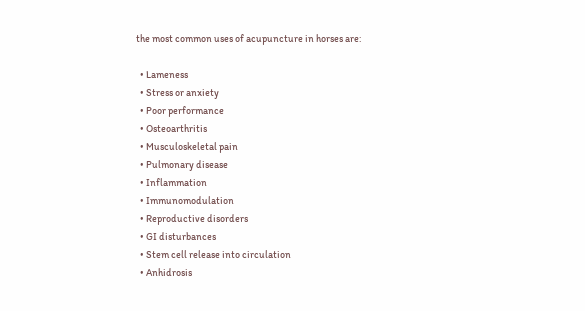the most common uses of acupuncture in horses are:

  • Lameness
  • Stress or anxiety
  • Poor performance
  • Osteoarthritis
  • Musculoskeletal pain
  • Pulmonary disease
  • Inflammation
  • Immunomodulation
  • Reproductive disorders
  • GI disturbances
  • Stem cell release into circulation
  • Anhidrosis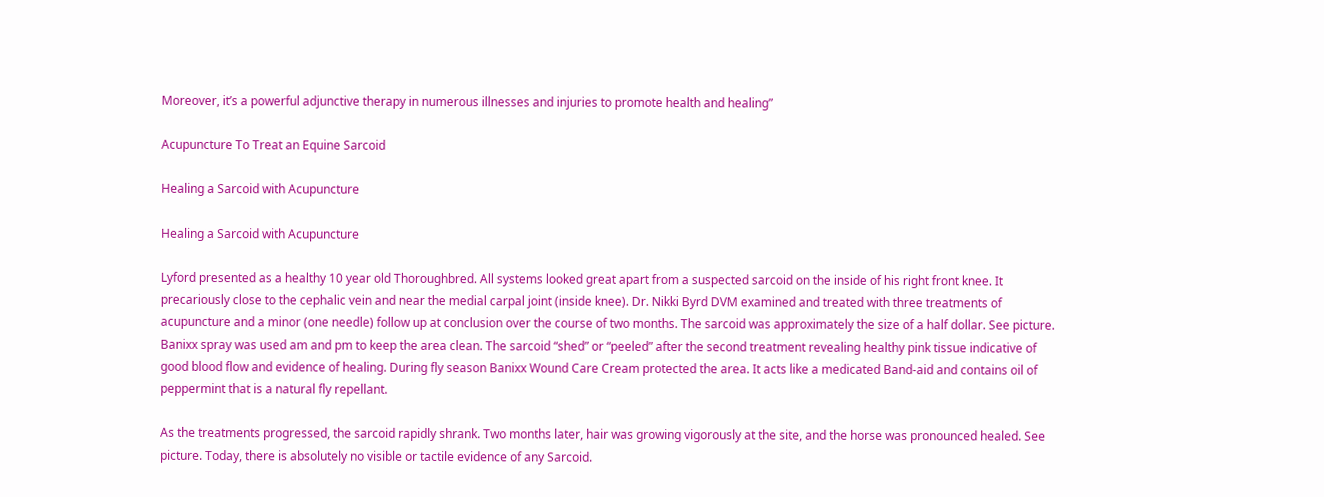Moreover, it’s a powerful adjunctive therapy in numerous illnesses and injuries to promote health and healing”

Acupuncture To Treat an Equine Sarcoid

Healing a Sarcoid with Acupuncture

Healing a Sarcoid with Acupuncture

Lyford presented as a healthy 10 year old Thoroughbred. All systems looked great apart from a suspected sarcoid on the inside of his right front knee. It precariously close to the cephalic vein and near the medial carpal joint (inside knee). Dr. Nikki Byrd DVM examined and treated with three treatments of acupuncture and a minor (one needle) follow up at conclusion over the course of two months. The sarcoid was approximately the size of a half dollar. See picture. Banixx spray was used am and pm to keep the area clean. The sarcoid “shed” or “peeled” after the second treatment revealing healthy pink tissue indicative of good blood flow and evidence of healing. During fly season Banixx Wound Care Cream protected the area. It acts like a medicated Band-aid and contains oil of peppermint that is a natural fly repellant.

As the treatments progressed, the sarcoid rapidly shrank. Two months later, hair was growing vigorously at the site, and the horse was pronounced healed. See picture. Today, there is absolutely no visible or tactile evidence of any Sarcoid.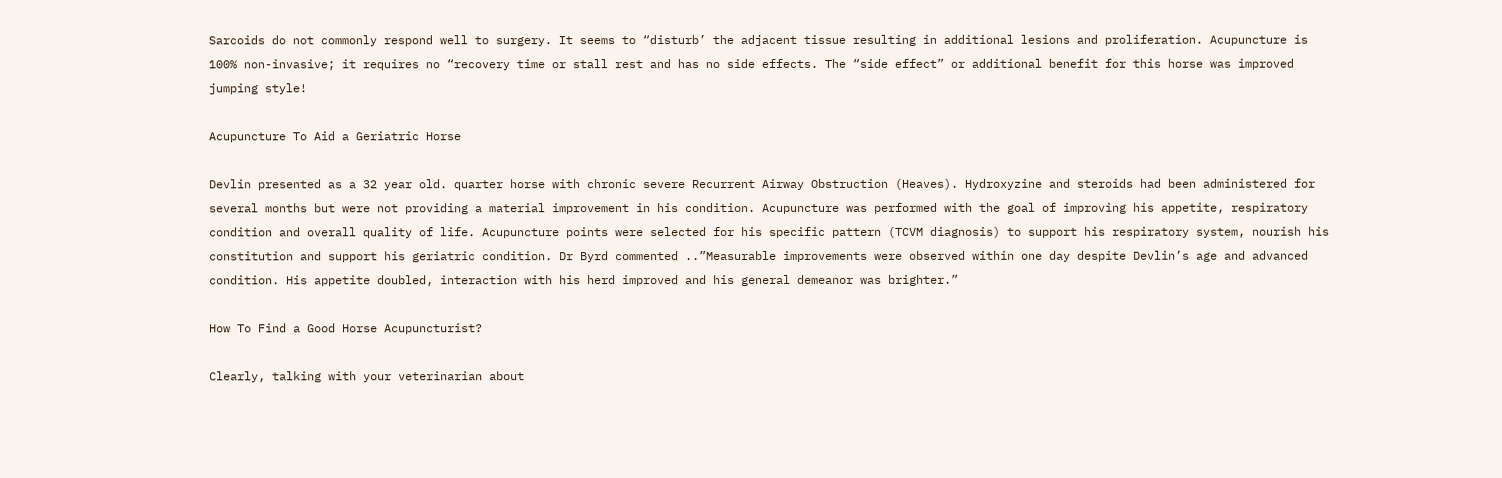Sarcoids do not commonly respond well to surgery. It seems to “disturb’ the adjacent tissue resulting in additional lesions and proliferation. Acupuncture is 100% non-invasive; it requires no “recovery time or stall rest and has no side effects. The “side effect” or additional benefit for this horse was improved jumping style!

Acupuncture To Aid a Geriatric Horse

Devlin presented as a 32 year old. quarter horse with chronic severe Recurrent Airway Obstruction (Heaves). Hydroxyzine and steroids had been administered for several months but were not providing a material improvement in his condition. Acupuncture was performed with the goal of improving his appetite, respiratory condition and overall quality of life. Acupuncture points were selected for his specific pattern (TCVM diagnosis) to support his respiratory system, nourish his constitution and support his geriatric condition. Dr Byrd commented ..”Measurable improvements were observed within one day despite Devlin’s age and advanced condition. His appetite doubled, interaction with his herd improved and his general demeanor was brighter.”

How To Find a Good Horse Acupuncturist?

Clearly, talking with your veterinarian about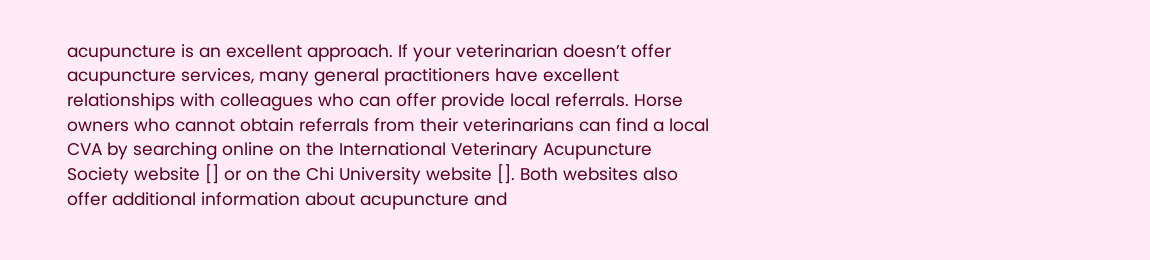acupuncture is an excellent approach. If your veterinarian doesn’t offer acupuncture services, many general practitioners have excellent relationships with colleagues who can offer provide local referrals. Horse owners who cannot obtain referrals from their veterinarians can find a local CVA by searching online on the International Veterinary Acupuncture Society website [] or on the Chi University website []. Both websites also offer additional information about acupuncture and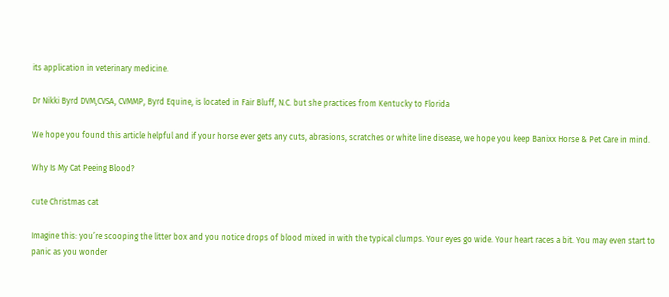its application in veterinary medicine.

Dr Nikki Byrd DVM,CVSA, CVMMP, Byrd Equine, is located in Fair Bluff, N.C. but she practices from Kentucky to Florida

We hope you found this article helpful and if your horse ever gets any cuts, abrasions, scratches or white line disease, we hope you keep Banixx Horse & Pet Care in mind.

Why Is My Cat Peeing Blood?

cute Christmas cat

Imagine this: you’re scooping the litter box and you notice drops of blood mixed in with the typical clumps. Your eyes go wide. Your heart races a bit. You may even start to panic as you wonder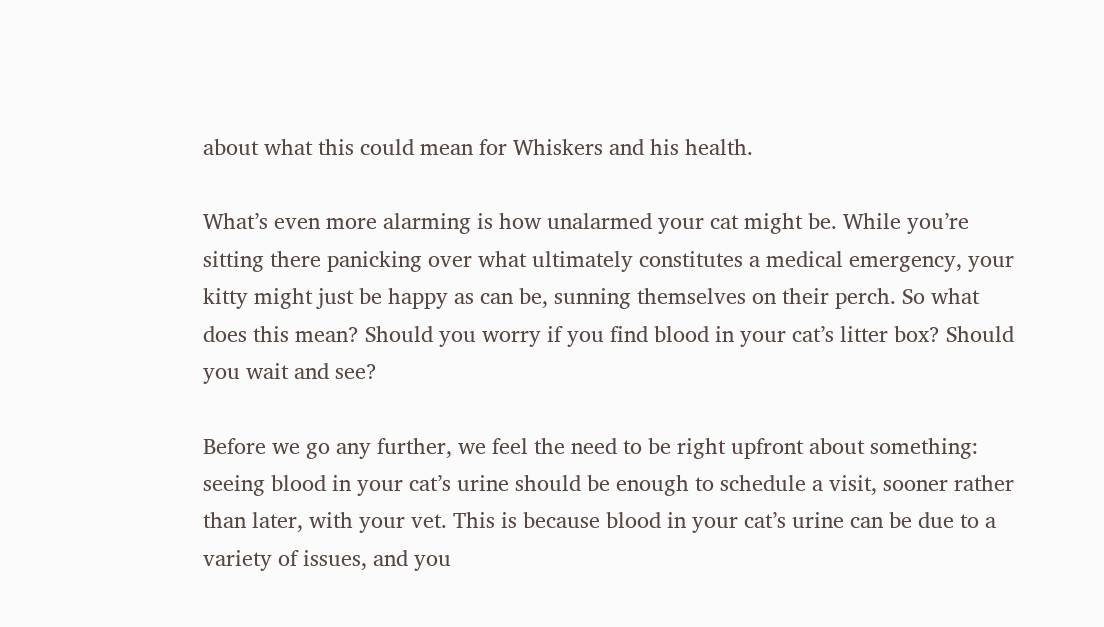about what this could mean for Whiskers and his health.

What’s even more alarming is how unalarmed your cat might be. While you’re sitting there panicking over what ultimately constitutes a medical emergency, your kitty might just be happy as can be, sunning themselves on their perch. So what does this mean? Should you worry if you find blood in your cat’s litter box? Should you wait and see?

Before we go any further, we feel the need to be right upfront about something: seeing blood in your cat’s urine should be enough to schedule a visit, sooner rather than later, with your vet. This is because blood in your cat’s urine can be due to a variety of issues, and you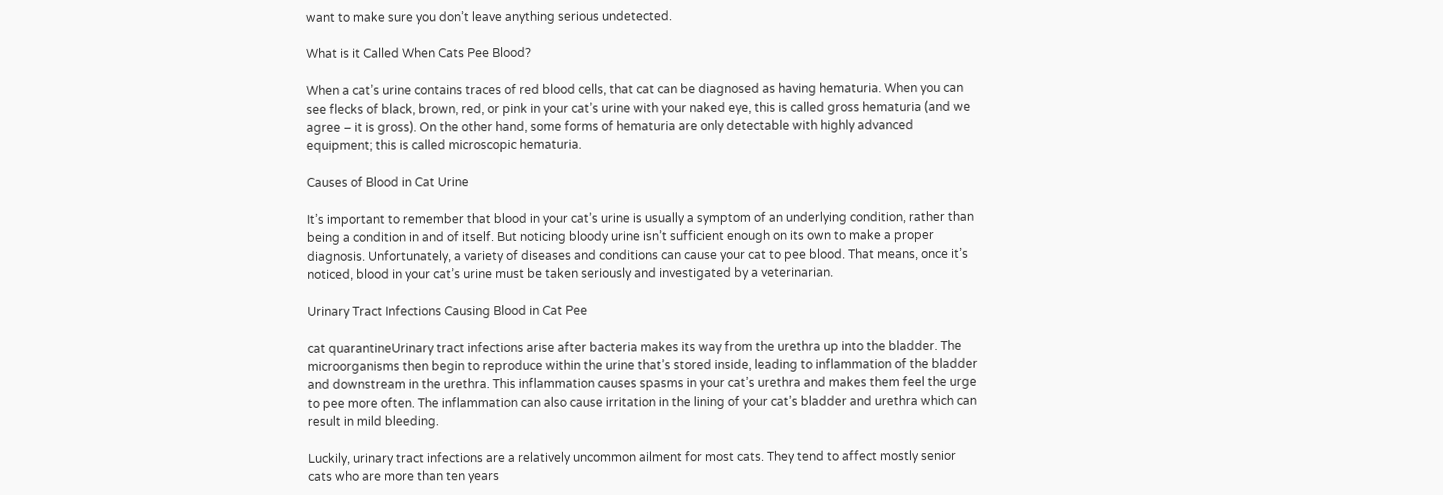want to make sure you don’t leave anything serious undetected.

What is it Called When Cats Pee Blood?

When a cat’s urine contains traces of red blood cells, that cat can be diagnosed as having hematuria. When you can see flecks of black, brown, red, or pink in your cat’s urine with your naked eye, this is called gross hematuria (and we agree – it is gross). On the other hand, some forms of hematuria are only detectable with highly advanced equipment; this is called microscopic hematuria.

Causes of Blood in Cat Urine

It’s important to remember that blood in your cat’s urine is usually a symptom of an underlying condition, rather than being a condition in and of itself. But noticing bloody urine isn’t sufficient enough on its own to make a proper diagnosis. Unfortunately, a variety of diseases and conditions can cause your cat to pee blood. That means, once it’s noticed, blood in your cat’s urine must be taken seriously and investigated by a veterinarian.

Urinary Tract Infections Causing Blood in Cat Pee

cat quarantineUrinary tract infections arise after bacteria makes its way from the urethra up into the bladder. The microorganisms then begin to reproduce within the urine that’s stored inside, leading to inflammation of the bladder and downstream in the urethra. This inflammation causes spasms in your cat’s urethra and makes them feel the urge to pee more often. The inflammation can also cause irritation in the lining of your cat’s bladder and urethra which can result in mild bleeding.

Luckily, urinary tract infections are a relatively uncommon ailment for most cats. They tend to affect mostly senior cats who are more than ten years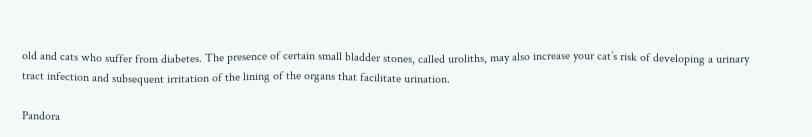old and cats who suffer from diabetes. The presence of certain small bladder stones, called uroliths, may also increase your cat’s risk of developing a urinary tract infection and subsequent irritation of the lining of the organs that facilitate urination.

Pandora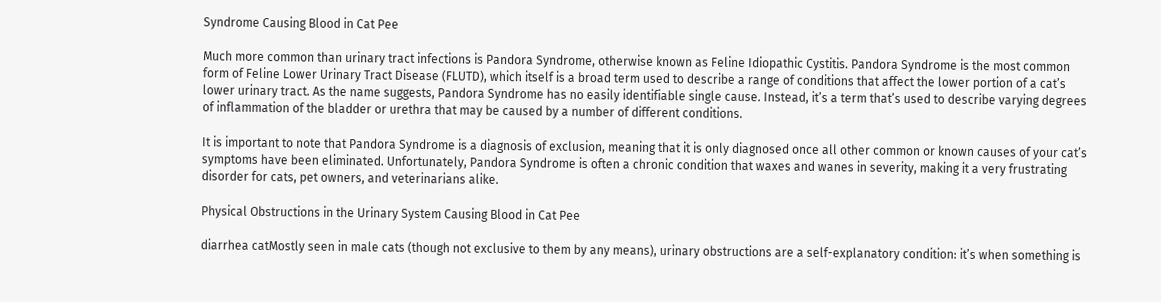Syndrome Causing Blood in Cat Pee

Much more common than urinary tract infections is Pandora Syndrome, otherwise known as Feline Idiopathic Cystitis. Pandora Syndrome is the most common form of Feline Lower Urinary Tract Disease (FLUTD), which itself is a broad term used to describe a range of conditions that affect the lower portion of a cat’s lower urinary tract. As the name suggests, Pandora Syndrome has no easily identifiable single cause. Instead, it’s a term that’s used to describe varying degrees of inflammation of the bladder or urethra that may be caused by a number of different conditions.

It is important to note that Pandora Syndrome is a diagnosis of exclusion, meaning that it is only diagnosed once all other common or known causes of your cat’s symptoms have been eliminated. Unfortunately, Pandora Syndrome is often a chronic condition that waxes and wanes in severity, making it a very frustrating disorder for cats, pet owners, and veterinarians alike.

Physical Obstructions in the Urinary System Causing Blood in Cat Pee

diarrhea catMostly seen in male cats (though not exclusive to them by any means), urinary obstructions are a self-explanatory condition: it’s when something is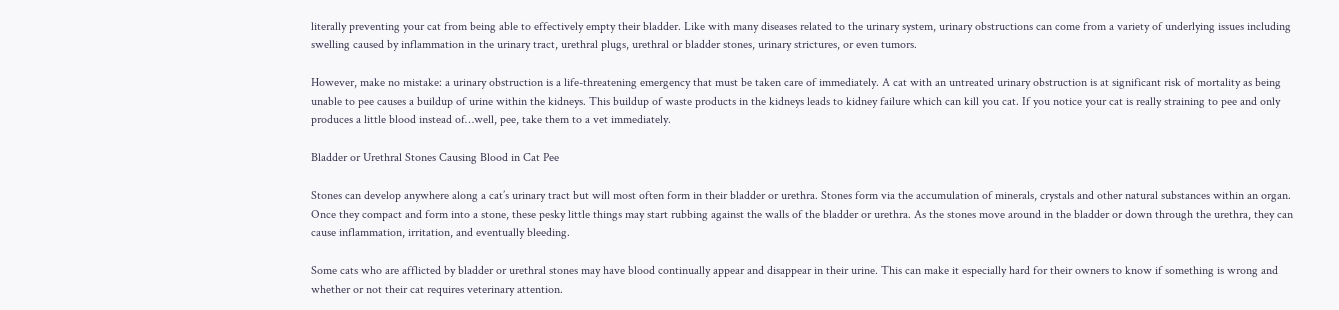literally preventing your cat from being able to effectively empty their bladder. Like with many diseases related to the urinary system, urinary obstructions can come from a variety of underlying issues including swelling caused by inflammation in the urinary tract, urethral plugs, urethral or bladder stones, urinary strictures, or even tumors.

However, make no mistake: a urinary obstruction is a life-threatening emergency that must be taken care of immediately. A cat with an untreated urinary obstruction is at significant risk of mortality as being unable to pee causes a buildup of urine within the kidneys. This buildup of waste products in the kidneys leads to kidney failure which can kill you cat. If you notice your cat is really straining to pee and only produces a little blood instead of…well, pee, take them to a vet immediately.

Bladder or Urethral Stones Causing Blood in Cat Pee

Stones can develop anywhere along a cat’s urinary tract but will most often form in their bladder or urethra. Stones form via the accumulation of minerals, crystals and other natural substances within an organ. Once they compact and form into a stone, these pesky little things may start rubbing against the walls of the bladder or urethra. As the stones move around in the bladder or down through the urethra, they can cause inflammation, irritation, and eventually bleeding.

Some cats who are afflicted by bladder or urethral stones may have blood continually appear and disappear in their urine. This can make it especially hard for their owners to know if something is wrong and whether or not their cat requires veterinary attention.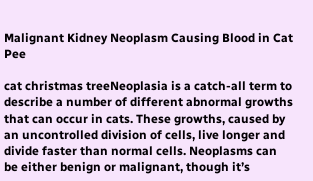Malignant Kidney Neoplasm Causing Blood in Cat Pee

cat christmas treeNeoplasia is a catch-all term to describe a number of different abnormal growths that can occur in cats. These growths, caused by an uncontrolled division of cells, live longer and divide faster than normal cells. Neoplasms can be either benign or malignant, though it’s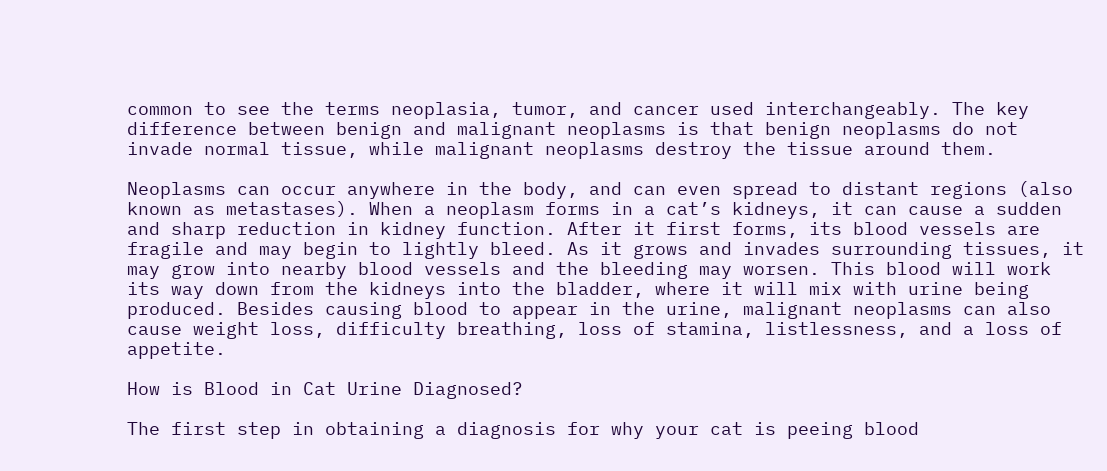common to see the terms neoplasia, tumor, and cancer used interchangeably. The key difference between benign and malignant neoplasms is that benign neoplasms do not invade normal tissue, while malignant neoplasms destroy the tissue around them.

Neoplasms can occur anywhere in the body, and can even spread to distant regions (also known as metastases). When a neoplasm forms in a cat’s kidneys, it can cause a sudden and sharp reduction in kidney function. After it first forms, its blood vessels are fragile and may begin to lightly bleed. As it grows and invades surrounding tissues, it may grow into nearby blood vessels and the bleeding may worsen. This blood will work its way down from the kidneys into the bladder, where it will mix with urine being produced. Besides causing blood to appear in the urine, malignant neoplasms can also cause weight loss, difficulty breathing, loss of stamina, listlessness, and a loss of appetite.

How is Blood in Cat Urine Diagnosed?

The first step in obtaining a diagnosis for why your cat is peeing blood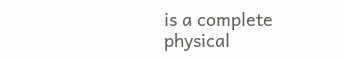is a complete physical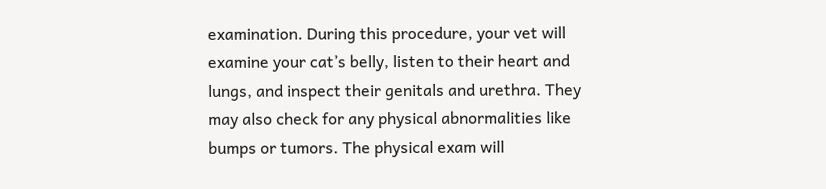examination. During this procedure, your vet will examine your cat’s belly, listen to their heart and lungs, and inspect their genitals and urethra. They may also check for any physical abnormalities like bumps or tumors. The physical exam will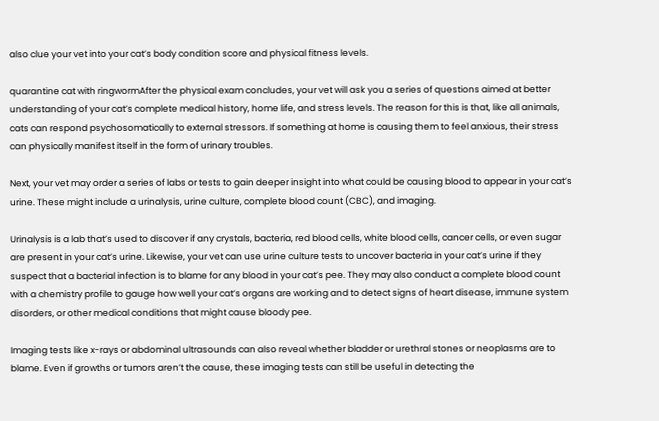also clue your vet into your cat’s body condition score and physical fitness levels.

quarantine cat with ringwormAfter the physical exam concludes, your vet will ask you a series of questions aimed at better understanding of your cat’s complete medical history, home life, and stress levels. The reason for this is that, like all animals, cats can respond psychosomatically to external stressors. If something at home is causing them to feel anxious, their stress can physically manifest itself in the form of urinary troubles.

Next, your vet may order a series of labs or tests to gain deeper insight into what could be causing blood to appear in your cat’s urine. These might include a urinalysis, urine culture, complete blood count (CBC), and imaging.

Urinalysis is a lab that’s used to discover if any crystals, bacteria, red blood cells, white blood cells, cancer cells, or even sugar are present in your cat’s urine. Likewise, your vet can use urine culture tests to uncover bacteria in your cat’s urine if they suspect that a bacterial infection is to blame for any blood in your cat’s pee. They may also conduct a complete blood count with a chemistry profile to gauge how well your cat’s organs are working and to detect signs of heart disease, immune system disorders, or other medical conditions that might cause bloody pee.

Imaging tests like x-rays or abdominal ultrasounds can also reveal whether bladder or urethral stones or neoplasms are to blame. Even if growths or tumors aren’t the cause, these imaging tests can still be useful in detecting the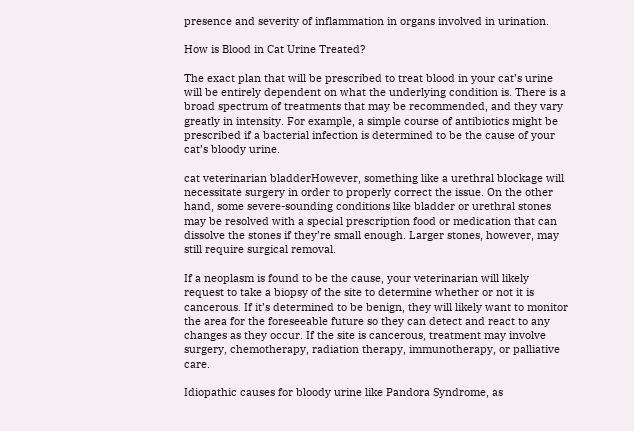presence and severity of inflammation in organs involved in urination.

How is Blood in Cat Urine Treated?

The exact plan that will be prescribed to treat blood in your cat’s urine will be entirely dependent on what the underlying condition is. There is a broad spectrum of treatments that may be recommended, and they vary greatly in intensity. For example, a simple course of antibiotics might be prescribed if a bacterial infection is determined to be the cause of your cat’s bloody urine.

cat veterinarian bladderHowever, something like a urethral blockage will necessitate surgery in order to properly correct the issue. On the other hand, some severe-sounding conditions like bladder or urethral stones may be resolved with a special prescription food or medication that can dissolve the stones if they’re small enough. Larger stones, however, may still require surgical removal.

If a neoplasm is found to be the cause, your veterinarian will likely request to take a biopsy of the site to determine whether or not it is cancerous. If it’s determined to be benign, they will likely want to monitor the area for the foreseeable future so they can detect and react to any changes as they occur. If the site is cancerous, treatment may involve surgery, chemotherapy, radiation therapy, immunotherapy, or palliative care.

Idiopathic causes for bloody urine like Pandora Syndrome, as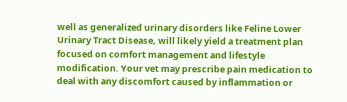well as generalized urinary disorders like Feline Lower Urinary Tract Disease, will likely yield a treatment plan focused on comfort management and lifestyle modification. Your vet may prescribe pain medication to deal with any discomfort caused by inflammation or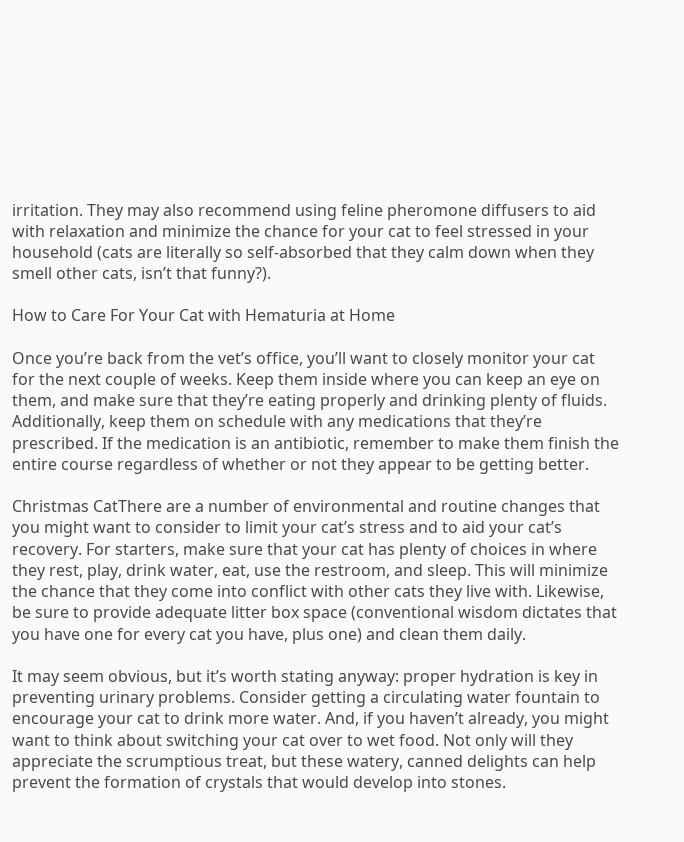irritation. They may also recommend using feline pheromone diffusers to aid with relaxation and minimize the chance for your cat to feel stressed in your household (cats are literally so self-absorbed that they calm down when they smell other cats, isn’t that funny?).

How to Care For Your Cat with Hematuria at Home

Once you’re back from the vet’s office, you’ll want to closely monitor your cat for the next couple of weeks. Keep them inside where you can keep an eye on them, and make sure that they’re eating properly and drinking plenty of fluids. Additionally, keep them on schedule with any medications that they’re prescribed. If the medication is an antibiotic, remember to make them finish the entire course regardless of whether or not they appear to be getting better.

Christmas CatThere are a number of environmental and routine changes that you might want to consider to limit your cat’s stress and to aid your cat’s recovery. For starters, make sure that your cat has plenty of choices in where they rest, play, drink water, eat, use the restroom, and sleep. This will minimize the chance that they come into conflict with other cats they live with. Likewise, be sure to provide adequate litter box space (conventional wisdom dictates that you have one for every cat you have, plus one) and clean them daily.

It may seem obvious, but it’s worth stating anyway: proper hydration is key in preventing urinary problems. Consider getting a circulating water fountain to encourage your cat to drink more water. And, if you haven’t already, you might want to think about switching your cat over to wet food. Not only will they appreciate the scrumptious treat, but these watery, canned delights can help prevent the formation of crystals that would develop into stones.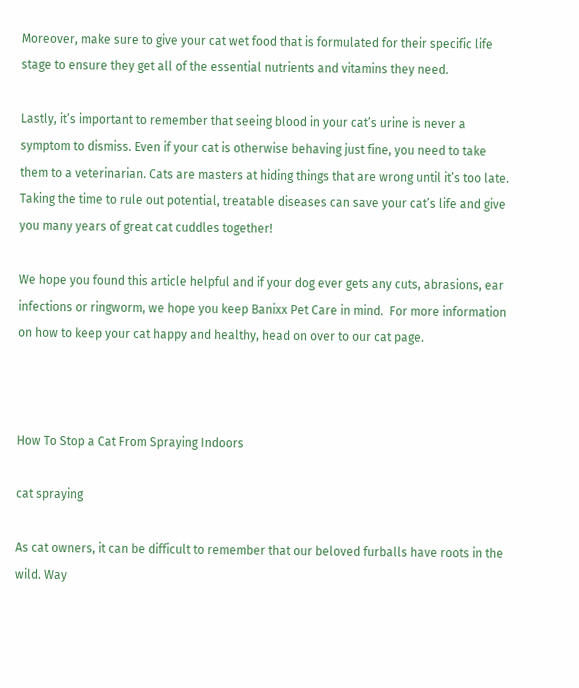Moreover, make sure to give your cat wet food that is formulated for their specific life stage to ensure they get all of the essential nutrients and vitamins they need.

Lastly, it’s important to remember that seeing blood in your cat’s urine is never a symptom to dismiss. Even if your cat is otherwise behaving just fine, you need to take them to a veterinarian. Cats are masters at hiding things that are wrong until it’s too late. Taking the time to rule out potential, treatable diseases can save your cat’s life and give you many years of great cat cuddles together!

We hope you found this article helpful and if your dog ever gets any cuts, abrasions, ear infections or ringworm, we hope you keep Banixx Pet Care in mind.  For more information on how to keep your cat happy and healthy, head on over to our cat page.



How To Stop a Cat From Spraying Indoors

cat spraying

As cat owners, it can be difficult to remember that our beloved furballs have roots in the wild. Way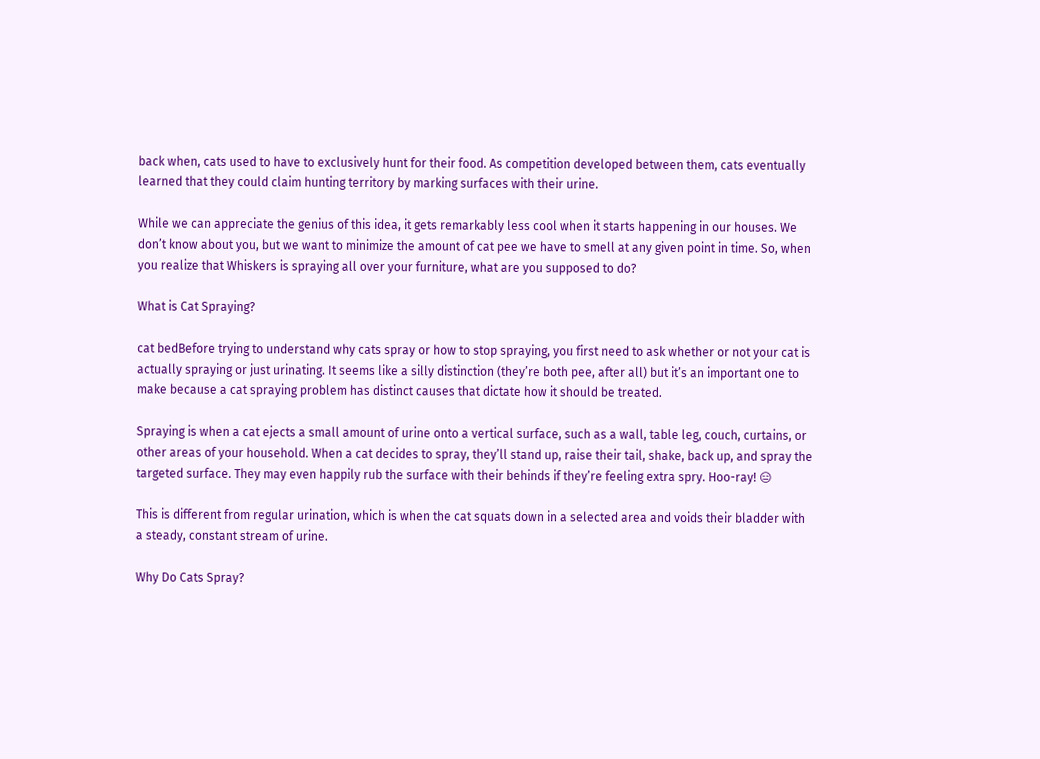back when, cats used to have to exclusively hunt for their food. As competition developed between them, cats eventually learned that they could claim hunting territory by marking surfaces with their urine.

While we can appreciate the genius of this idea, it gets remarkably less cool when it starts happening in our houses. We don’t know about you, but we want to minimize the amount of cat pee we have to smell at any given point in time. So, when you realize that Whiskers is spraying all over your furniture, what are you supposed to do?

What is Cat Spraying?

cat bedBefore trying to understand why cats spray or how to stop spraying, you first need to ask whether or not your cat is actually spraying or just urinating. It seems like a silly distinction (they’re both pee, after all) but it’s an important one to make because a cat spraying problem has distinct causes that dictate how it should be treated.

Spraying is when a cat ejects a small amount of urine onto a vertical surface, such as a wall, table leg, couch, curtains, or other areas of your household. When a cat decides to spray, they’ll stand up, raise their tail, shake, back up, and spray the targeted surface. They may even happily rub the surface with their behinds if they’re feeling extra spry. Hoo-ray! 😑

This is different from regular urination, which is when the cat squats down in a selected area and voids their bladder with a steady, constant stream of urine.

Why Do Cats Spray?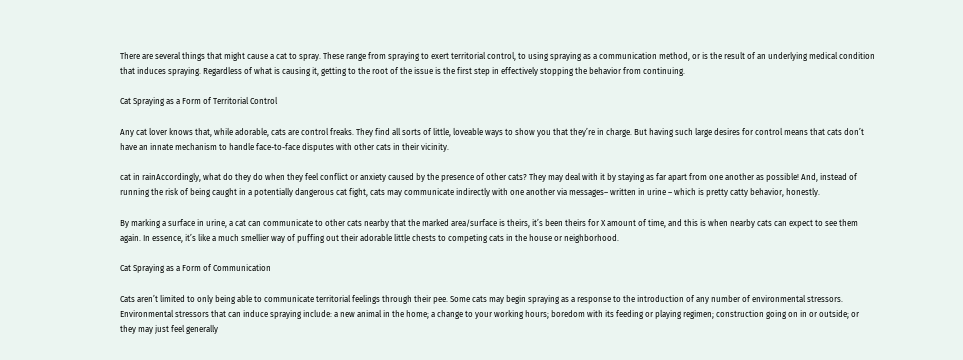There are several things that might cause a cat to spray. These range from spraying to exert territorial control, to using spraying as a communication method, or is the result of an underlying medical condition that induces spraying. Regardless of what is causing it, getting to the root of the issue is the first step in effectively stopping the behavior from continuing.

Cat Spraying as a Form of Territorial Control

Any cat lover knows that, while adorable, cats are control freaks. They find all sorts of little, loveable ways to show you that they’re in charge. But having such large desires for control means that cats don’t have an innate mechanism to handle face-to-face disputes with other cats in their vicinity.

cat in rainAccordingly, what do they do when they feel conflict or anxiety caused by the presence of other cats? They may deal with it by staying as far apart from one another as possible! And, instead of running the risk of being caught in a potentially dangerous cat fight, cats may communicate indirectly with one another via messages– written in urine – which is pretty catty behavior, honestly.

By marking a surface in urine, a cat can communicate to other cats nearby that the marked area/surface is theirs, it’s been theirs for X amount of time, and this is when nearby cats can expect to see them again. In essence, it’s like a much smellier way of puffing out their adorable little chests to competing cats in the house or neighborhood.

Cat Spraying as a Form of Communication

Cats aren’t limited to only being able to communicate territorial feelings through their pee. Some cats may begin spraying as a response to the introduction of any number of environmental stressors. Environmental stressors that can induce spraying include: a new animal in the home; a change to your working hours; boredom with its feeding or playing regimen; construction going on in or outside; or they may just feel generally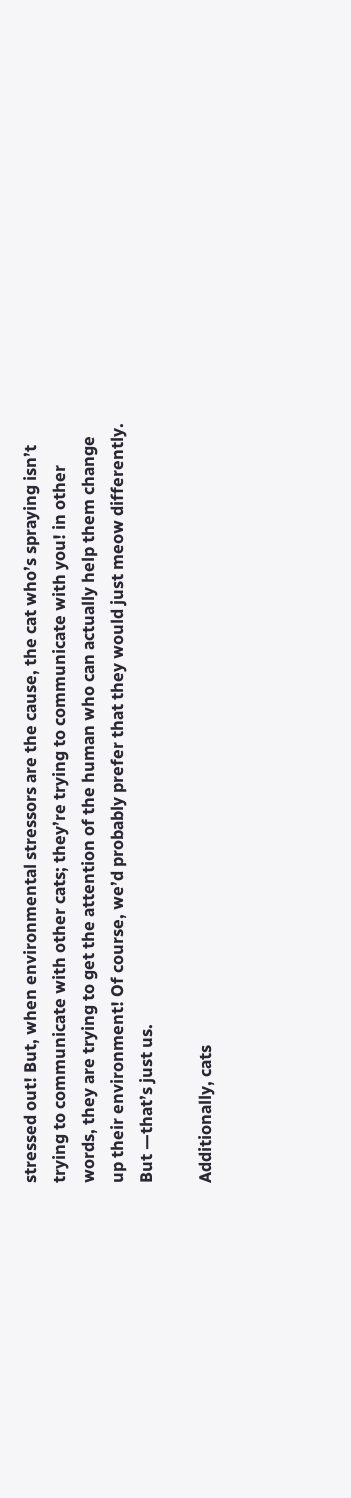stressed out! But, when environmental stressors are the cause, the cat who’s spraying isn’t trying to communicate with other cats; they’re trying to communicate with you! in other words, they are trying to get the attention of the human who can actually help them change up their environment! Of course, we’d probably prefer that they would just meow differently. But —that’s just us.

Additionally, cats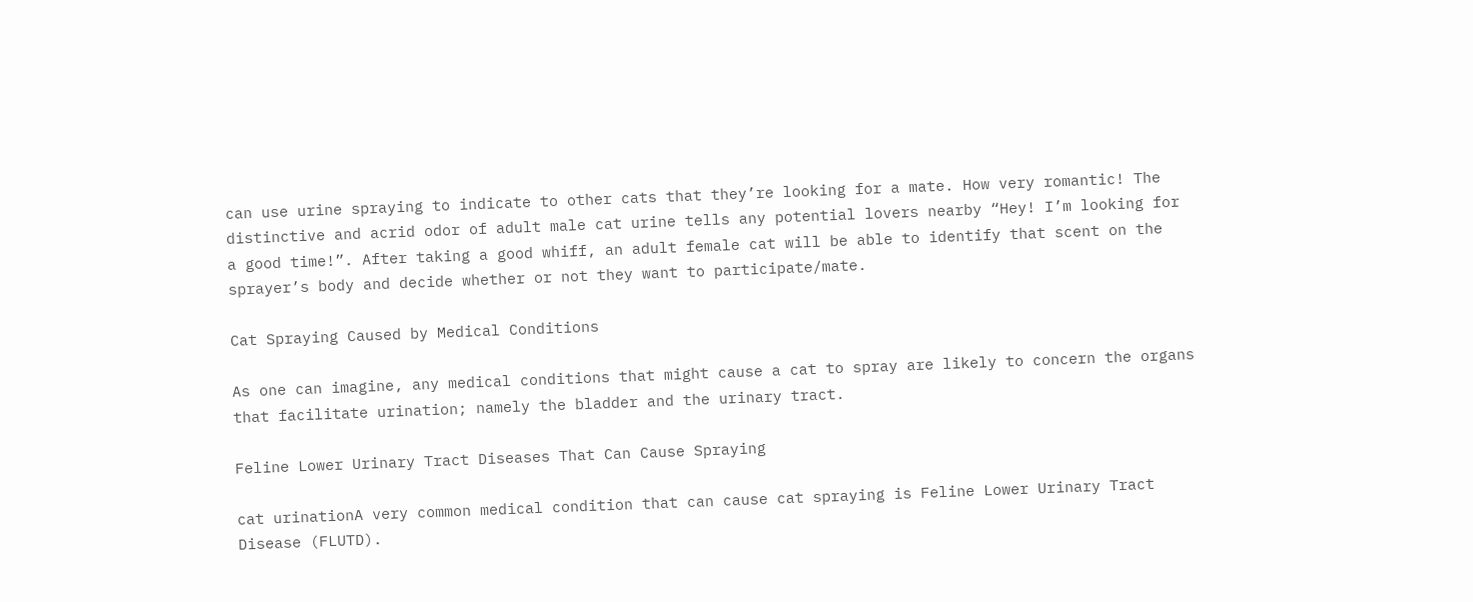can use urine spraying to indicate to other cats that they’re looking for a mate. How very romantic! The distinctive and acrid odor of adult male cat urine tells any potential lovers nearby “Hey! I’m looking for a good time!”. After taking a good whiff, an adult female cat will be able to identify that scent on the sprayer’s body and decide whether or not they want to participate/mate.

Cat Spraying Caused by Medical Conditions

As one can imagine, any medical conditions that might cause a cat to spray are likely to concern the organs that facilitate urination; namely the bladder and the urinary tract.

Feline Lower Urinary Tract Diseases That Can Cause Spraying

cat urinationA very common medical condition that can cause cat spraying is Feline Lower Urinary Tract Disease (FLUTD).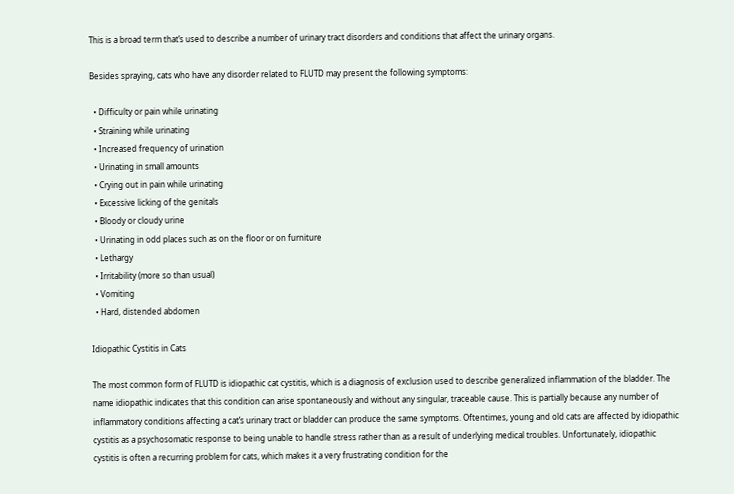This is a broad term that’s used to describe a number of urinary tract disorders and conditions that affect the urinary organs.

Besides spraying, cats who have any disorder related to FLUTD may present the following symptoms:

  • Difficulty or pain while urinating
  • Straining while urinating
  • Increased frequency of urination
  • Urinating in small amounts
  • Crying out in pain while urinating
  • Excessive licking of the genitals
  • Bloody or cloudy urine
  • Urinating in odd places such as on the floor or on furniture
  • Lethargy
  • Irritability (more so than usual)
  • Vomiting
  • Hard, distended abdomen

Idiopathic Cystitis in Cats

The most common form of FLUTD is idiopathic cat cystitis, which is a diagnosis of exclusion used to describe generalized inflammation of the bladder. The name idiopathic indicates that this condition can arise spontaneously and without any singular, traceable cause. This is partially because any number of inflammatory conditions affecting a cat’s urinary tract or bladder can produce the same symptoms. Oftentimes, young and old cats are affected by idiopathic cystitis as a psychosomatic response to being unable to handle stress rather than as a result of underlying medical troubles. Unfortunately, idiopathic cystitis is often a recurring problem for cats, which makes it a very frustrating condition for the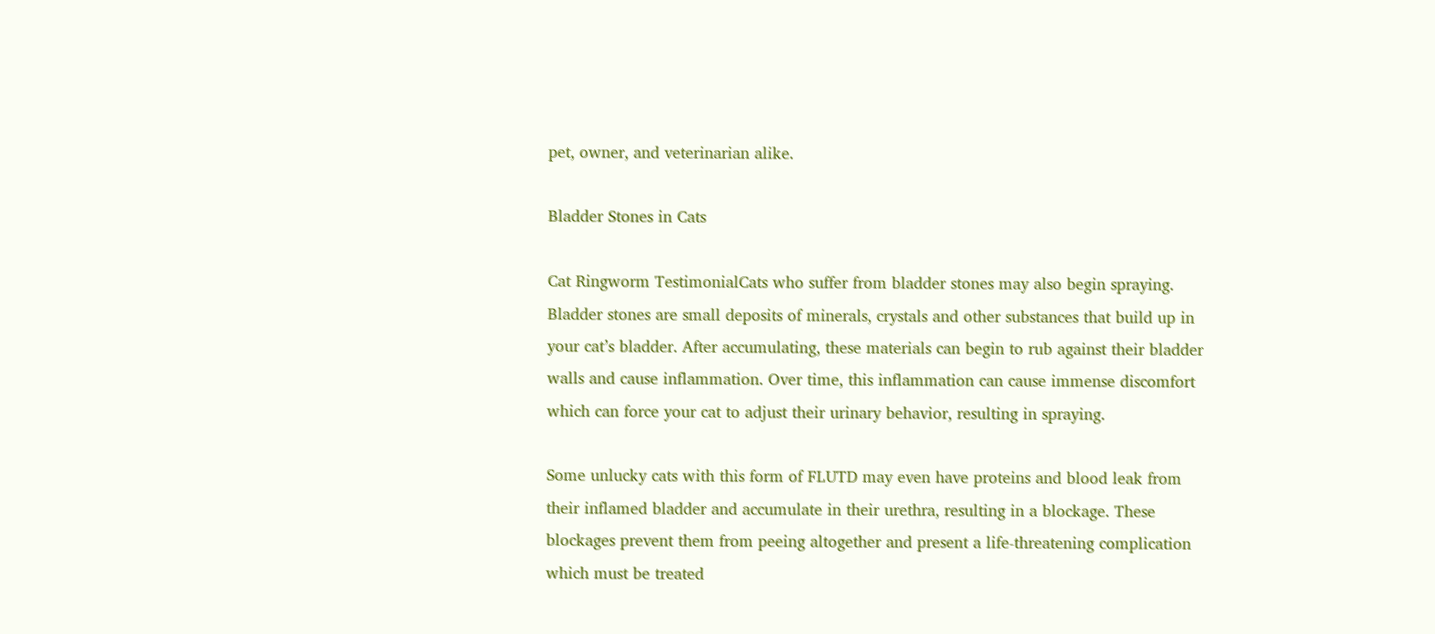pet, owner, and veterinarian alike.

Bladder Stones in Cats

Cat Ringworm TestimonialCats who suffer from bladder stones may also begin spraying. Bladder stones are small deposits of minerals, crystals and other substances that build up in your cat’s bladder. After accumulating, these materials can begin to rub against their bladder walls and cause inflammation. Over time, this inflammation can cause immense discomfort which can force your cat to adjust their urinary behavior, resulting in spraying.

Some unlucky cats with this form of FLUTD may even have proteins and blood leak from their inflamed bladder and accumulate in their urethra, resulting in a blockage. These blockages prevent them from peeing altogether and present a life-threatening complication which must be treated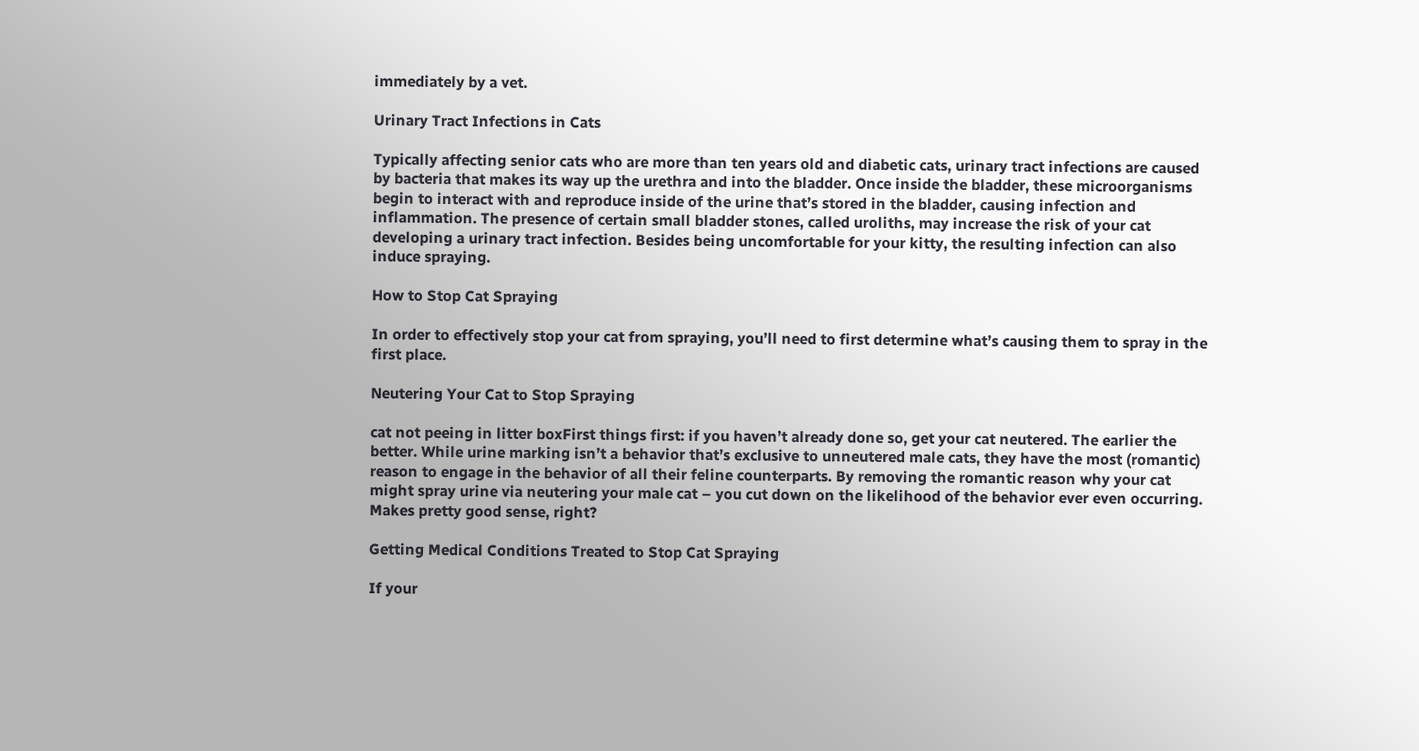immediately by a vet.

Urinary Tract Infections in Cats

Typically affecting senior cats who are more than ten years old and diabetic cats, urinary tract infections are caused by bacteria that makes its way up the urethra and into the bladder. Once inside the bladder, these microorganisms begin to interact with and reproduce inside of the urine that’s stored in the bladder, causing infection and inflammation. The presence of certain small bladder stones, called uroliths, may increase the risk of your cat developing a urinary tract infection. Besides being uncomfortable for your kitty, the resulting infection can also induce spraying.

How to Stop Cat Spraying

In order to effectively stop your cat from spraying, you’ll need to first determine what’s causing them to spray in the first place.

Neutering Your Cat to Stop Spraying

cat not peeing in litter boxFirst things first: if you haven’t already done so, get your cat neutered. The earlier the better. While urine marking isn’t a behavior that’s exclusive to unneutered male cats, they have the most (romantic) reason to engage in the behavior of all their feline counterparts. By removing the romantic reason why your cat might spray urine via neutering your male cat – you cut down on the likelihood of the behavior ever even occurring. Makes pretty good sense, right?

Getting Medical Conditions Treated to Stop Cat Spraying

If your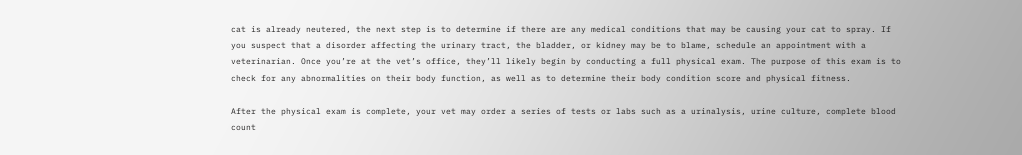cat is already neutered, the next step is to determine if there are any medical conditions that may be causing your cat to spray. If you suspect that a disorder affecting the urinary tract, the bladder, or kidney may be to blame, schedule an appointment with a veterinarian. Once you’re at the vet’s office, they’ll likely begin by conducting a full physical exam. The purpose of this exam is to check for any abnormalities on their body function, as well as to determine their body condition score and physical fitness.

After the physical exam is complete, your vet may order a series of tests or labs such as a urinalysis, urine culture, complete blood count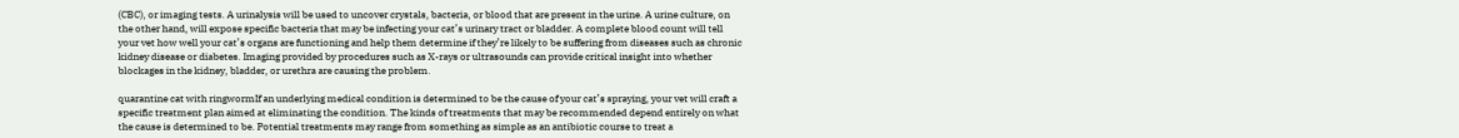(CBC), or imaging tests. A urinalysis will be used to uncover crystals, bacteria, or blood that are present in the urine. A urine culture, on the other hand, will expose specific bacteria that may be infecting your cat’s urinary tract or bladder. A complete blood count will tell your vet how well your cat’s organs are functioning and help them determine if they’re likely to be suffering from diseases such as chronic kidney disease or diabetes. Imaging provided by procedures such as X-rays or ultrasounds can provide critical insight into whether blockages in the kidney, bladder, or urethra are causing the problem.

quarantine cat with ringwormIf an underlying medical condition is determined to be the cause of your cat’s spraying, your vet will craft a specific treatment plan aimed at eliminating the condition. The kinds of treatments that may be recommended depend entirely on what the cause is determined to be. Potential treatments may range from something as simple as an antibiotic course to treat a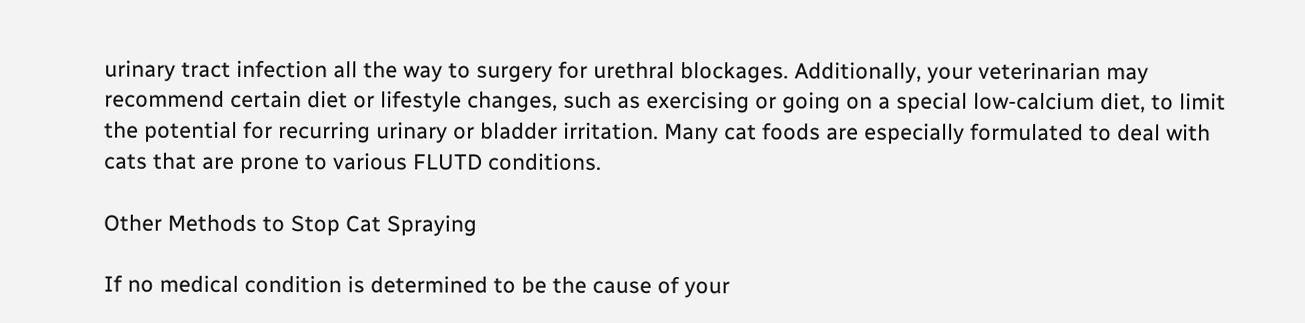urinary tract infection all the way to surgery for urethral blockages. Additionally, your veterinarian may recommend certain diet or lifestyle changes, such as exercising or going on a special low-calcium diet, to limit the potential for recurring urinary or bladder irritation. Many cat foods are especially formulated to deal with cats that are prone to various FLUTD conditions.

Other Methods to Stop Cat Spraying

If no medical condition is determined to be the cause of your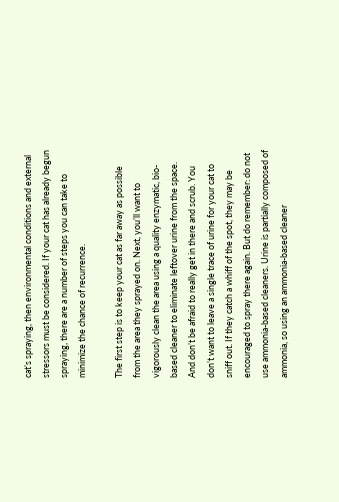cat’s spraying, then environmental conditions and external stressors must be considered. If your cat has already begun spraying, there are a number of steps you can take to minimize the chance of recurrence.

The first step is to keep your cat as far away as possible from the area they sprayed on. Next, you’ll want to vigorously clean the area using a quality enzymatic, bio-based cleaner to eliminate leftover urine from the space. And don’t be afraid to really get in there and scrub. You don’t want to leave a single trace of urine for your cat to sniff out. If they catch a whiff of the spot, they may be encouraged to spray there again. But do remember: do not use ammonia-based cleaners. Urine is partially composed of ammonia, so using an ammonia-based cleaner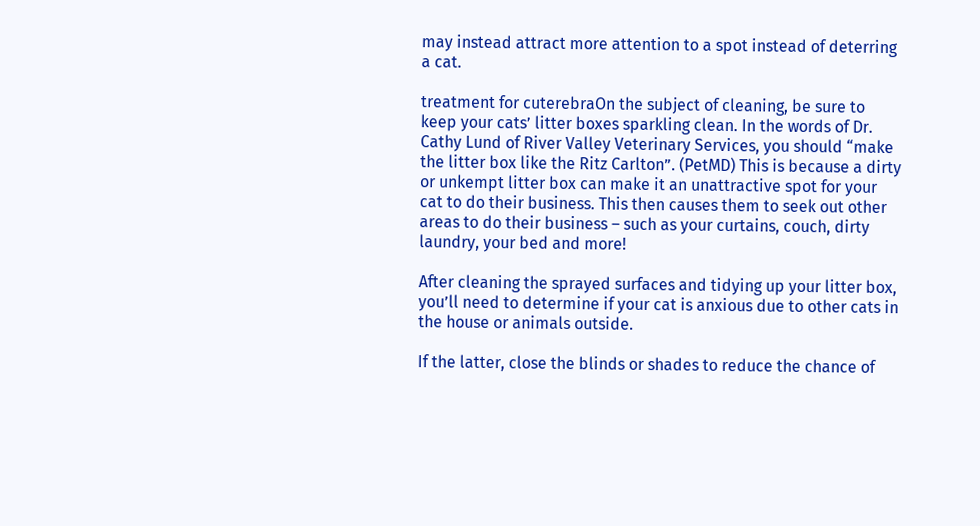may instead attract more attention to a spot instead of deterring a cat.

treatment for cuterebraOn the subject of cleaning, be sure to keep your cats’ litter boxes sparkling clean. In the words of Dr. Cathy Lund of River Valley Veterinary Services, you should “make the litter box like the Ritz Carlton”. (PetMD) This is because a dirty or unkempt litter box can make it an unattractive spot for your cat to do their business. This then causes them to seek out other areas to do their business – such as your curtains, couch, dirty laundry, your bed and more!

After cleaning the sprayed surfaces and tidying up your litter box, you’ll need to determine if your cat is anxious due to other cats in the house or animals outside.

If the latter, close the blinds or shades to reduce the chance of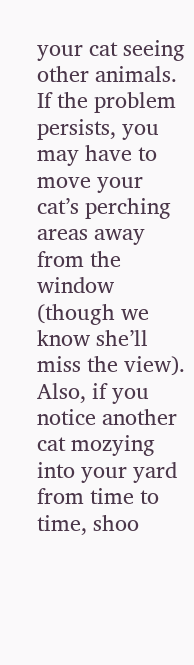your cat seeing other animals. If the problem persists, you may have to move your cat’s perching areas away from the window (though we know she’ll miss the view). Also, if you notice another cat mozying into your yard from time to time, shoo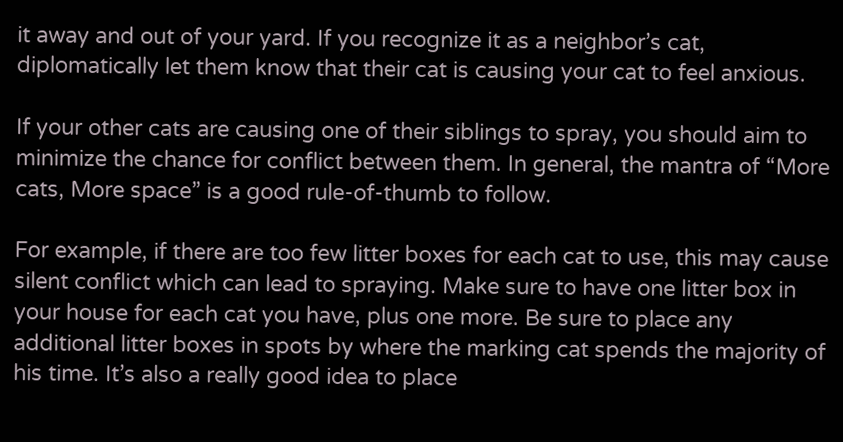it away and out of your yard. If you recognize it as a neighbor’s cat, diplomatically let them know that their cat is causing your cat to feel anxious.

If your other cats are causing one of their siblings to spray, you should aim to minimize the chance for conflict between them. In general, the mantra of “More cats, More space” is a good rule-of-thumb to follow.

For example, if there are too few litter boxes for each cat to use, this may cause silent conflict which can lead to spraying. Make sure to have one litter box in your house for each cat you have, plus one more. Be sure to place any additional litter boxes in spots by where the marking cat spends the majority of his time. It’s also a really good idea to place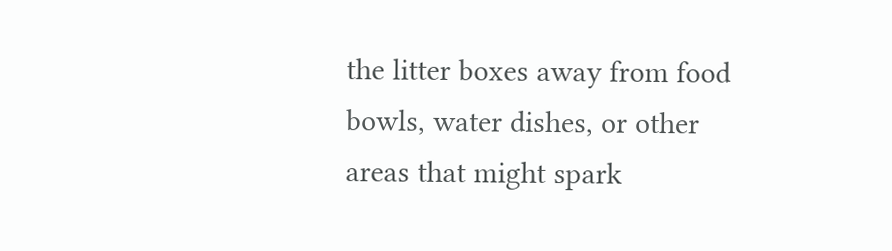the litter boxes away from food bowls, water dishes, or other areas that might spark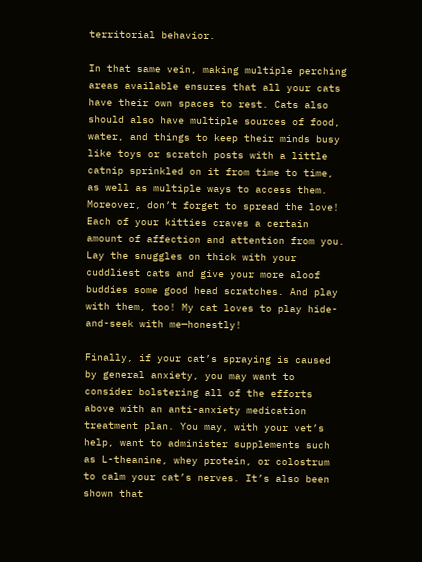territorial behavior.

In that same vein, making multiple perching areas available ensures that all your cats have their own spaces to rest. Cats also should also have multiple sources of food, water, and things to keep their minds busy like toys or scratch posts with a little catnip sprinkled on it from time to time, as well as multiple ways to access them. Moreover, don’t forget to spread the love! Each of your kitties craves a certain amount of affection and attention from you. Lay the snuggles on thick with your cuddliest cats and give your more aloof buddies some good head scratches. And play with them, too! My cat loves to play hide-and-seek with me—honestly!

Finally, if your cat’s spraying is caused by general anxiety, you may want to consider bolstering all of the efforts above with an anti-anxiety medication treatment plan. You may, with your vet’s help, want to administer supplements such as L-theanine, whey protein, or colostrum to calm your cat’s nerves. It’s also been shown that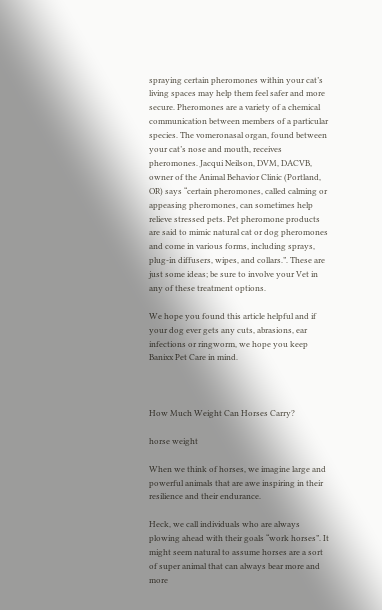spraying certain pheromones within your cat’s living spaces may help them feel safer and more secure. Pheromones are a variety of a chemical communication between members of a particular species. The vomeronasal organ, found between your cat’s nose and mouth, receives pheromones. Jacqui Neilson, DVM, DACVB, owner of the Animal Behavior Clinic (Portland, OR) says “certain pheromones, called calming or appeasing pheromones, can sometimes help relieve stressed pets. Pet pheromone products are said to mimic natural cat or dog pheromones and come in various forms, including sprays, plug-in diffusers, wipes, and collars.”. These are just some ideas; be sure to involve your Vet in any of these treatment options.

We hope you found this article helpful and if your dog ever gets any cuts, abrasions, ear infections or ringworm, we hope you keep Banixx Pet Care in mind.



How Much Weight Can Horses Carry?

horse weight

When we think of horses, we imagine large and powerful animals that are awe inspiring in their resilience and their endurance.

Heck, we call individuals who are always plowing ahead with their goals “work horses”. It might seem natural to assume horses are a sort of super animal that can always bear more and more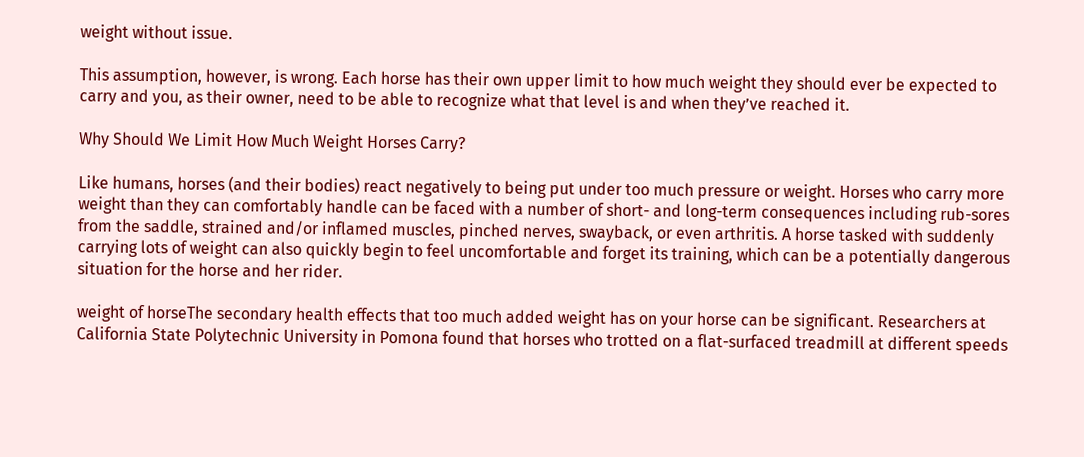weight without issue.

This assumption, however, is wrong. Each horse has their own upper limit to how much weight they should ever be expected to carry and you, as their owner, need to be able to recognize what that level is and when they’ve reached it.

Why Should We Limit How Much Weight Horses Carry?

Like humans, horses (and their bodies) react negatively to being put under too much pressure or weight. Horses who carry more weight than they can comfortably handle can be faced with a number of short- and long-term consequences including rub-sores from the saddle, strained and/or inflamed muscles, pinched nerves, swayback, or even arthritis. A horse tasked with suddenly carrying lots of weight can also quickly begin to feel uncomfortable and forget its training, which can be a potentially dangerous situation for the horse and her rider.

weight of horseThe secondary health effects that too much added weight has on your horse can be significant. Researchers at California State Polytechnic University in Pomona found that horses who trotted on a flat-surfaced treadmill at different speeds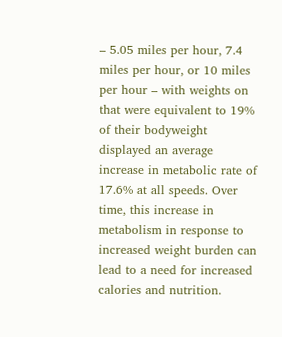– 5.05 miles per hour, 7.4 miles per hour, or 10 miles per hour – with weights on that were equivalent to 19% of their bodyweight displayed an average increase in metabolic rate of 17.6% at all speeds. Over time, this increase in metabolism in response to increased weight burden can lead to a need for increased calories and nutrition.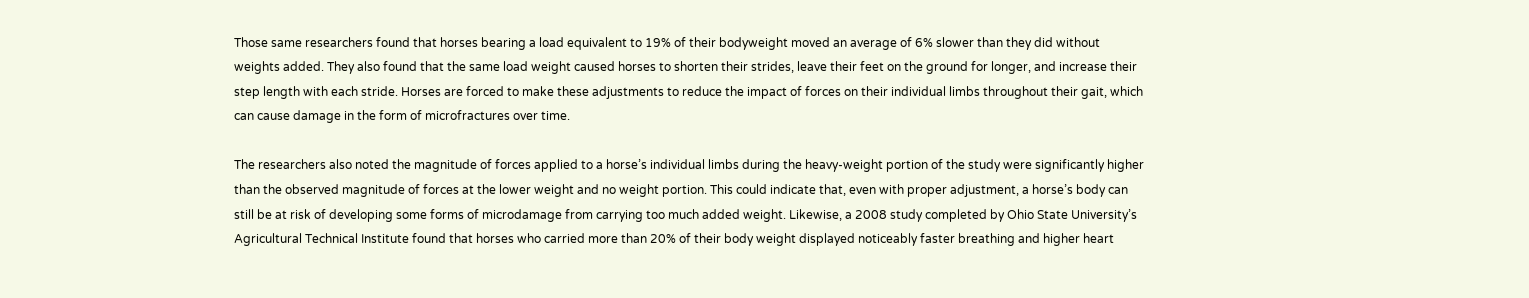Those same researchers found that horses bearing a load equivalent to 19% of their bodyweight moved an average of 6% slower than they did without weights added. They also found that the same load weight caused horses to shorten their strides, leave their feet on the ground for longer, and increase their step length with each stride. Horses are forced to make these adjustments to reduce the impact of forces on their individual limbs throughout their gait, which can cause damage in the form of microfractures over time.

The researchers also noted the magnitude of forces applied to a horse’s individual limbs during the heavy-weight portion of the study were significantly higher than the observed magnitude of forces at the lower weight and no weight portion. This could indicate that, even with proper adjustment, a horse’s body can still be at risk of developing some forms of microdamage from carrying too much added weight. Likewise, a 2008 study completed by Ohio State University’s Agricultural Technical Institute found that horses who carried more than 20% of their body weight displayed noticeably faster breathing and higher heart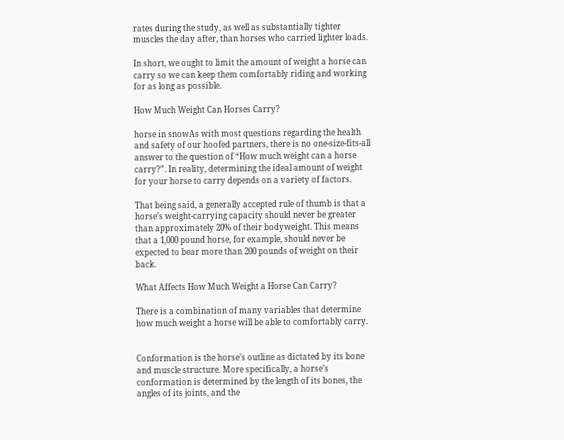rates during the study, as well as substantially tighter muscles the day after, than horses who carried lighter loads.

In short, we ought to limit the amount of weight a horse can carry so we can keep them comfortably riding and working for as long as possible.

How Much Weight Can Horses Carry?

horse in snowAs with most questions regarding the health and safety of our hoofed partners, there is no one-size-fits-all answer to the question of “How much weight can a horse carry?”. In reality, determining the ideal amount of weight for your horse to carry depends on a variety of factors.

That being said, a generally accepted rule of thumb is that a horse’s weight-carrying capacity should never be greater than approximately 20% of their bodyweight. This means that a 1,000 pound horse, for example, should never be expected to bear more than 200 pounds of weight on their back.

What Affects How Much Weight a Horse Can Carry?

There is a combination of many variables that determine how much weight a horse will be able to comfortably carry.


Conformation is the horse’s outline as dictated by its bone and muscle structure. More specifically, a horse’s conformation is determined by the length of its bones, the angles of its joints, and the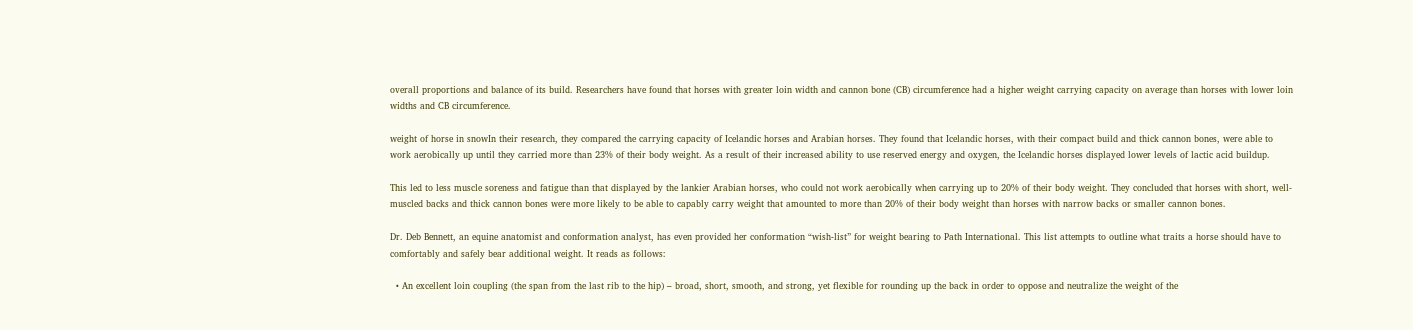overall proportions and balance of its build. Researchers have found that horses with greater loin width and cannon bone (CB) circumference had a higher weight carrying capacity on average than horses with lower loin widths and CB circumference.

weight of horse in snowIn their research, they compared the carrying capacity of Icelandic horses and Arabian horses. They found that Icelandic horses, with their compact build and thick cannon bones, were able to work aerobically up until they carried more than 23% of their body weight. As a result of their increased ability to use reserved energy and oxygen, the Icelandic horses displayed lower levels of lactic acid buildup.

This led to less muscle soreness and fatigue than that displayed by the lankier Arabian horses, who could not work aerobically when carrying up to 20% of their body weight. They concluded that horses with short, well-muscled backs and thick cannon bones were more likely to be able to capably carry weight that amounted to more than 20% of their body weight than horses with narrow backs or smaller cannon bones.

Dr. Deb Bennett, an equine anatomist and conformation analyst, has even provided her conformation “wish-list” for weight bearing to Path International. This list attempts to outline what traits a horse should have to comfortably and safely bear additional weight. It reads as follows:

  • An excellent loin coupling (the span from the last rib to the hip) – broad, short, smooth, and strong, yet flexible for rounding up the back in order to oppose and neutralize the weight of the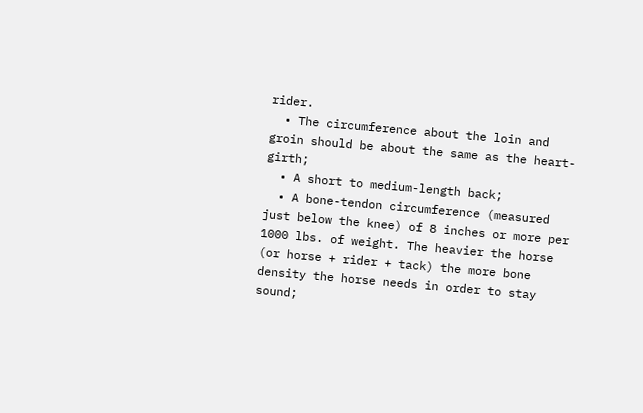rider.
  • The circumference about the loin and groin should be about the same as the heart-girth;
  • A short to medium-length back;
  • A bone-tendon circumference (measured just below the knee) of 8 inches or more per 1000 lbs. of weight. The heavier the horse (or horse + rider + tack) the more bone density the horse needs in order to stay sound;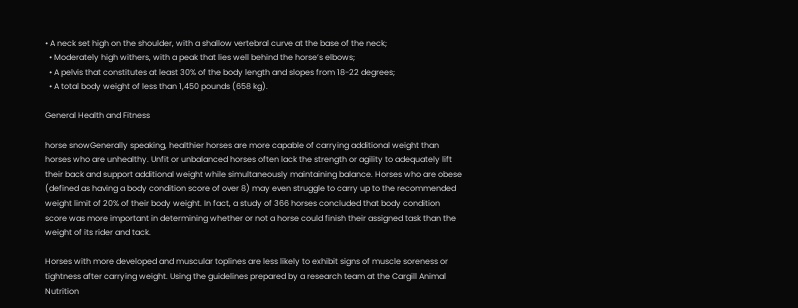• A neck set high on the shoulder, with a shallow vertebral curve at the base of the neck;
  • Moderately high withers, with a peak that lies well behind the horse’s elbows;
  • A pelvis that constitutes at least 30% of the body length and slopes from 18-22 degrees;
  • A total body weight of less than 1,450 pounds (658 kg).

General Health and Fitness

horse snowGenerally speaking, healthier horses are more capable of carrying additional weight than horses who are unhealthy. Unfit or unbalanced horses often lack the strength or agility to adequately lift their back and support additional weight while simultaneously maintaining balance. Horses who are obese (defined as having a body condition score of over 8) may even struggle to carry up to the recommended weight limit of 20% of their body weight. In fact, a study of 366 horses concluded that body condition score was more important in determining whether or not a horse could finish their assigned task than the weight of its rider and tack.

Horses with more developed and muscular toplines are less likely to exhibit signs of muscle soreness or tightness after carrying weight. Using the guidelines prepared by a research team at the Cargill Animal Nutrition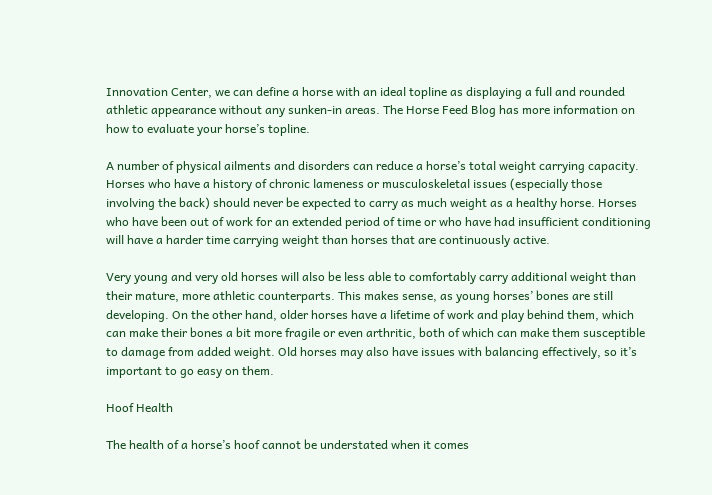Innovation Center, we can define a horse with an ideal topline as displaying a full and rounded athletic appearance without any sunken-in areas. The Horse Feed Blog has more information on how to evaluate your horse’s topline.

A number of physical ailments and disorders can reduce a horse’s total weight carrying capacity. Horses who have a history of chronic lameness or musculoskeletal issues (especially those involving the back) should never be expected to carry as much weight as a healthy horse. Horses who have been out of work for an extended period of time or who have had insufficient conditioning will have a harder time carrying weight than horses that are continuously active.

Very young and very old horses will also be less able to comfortably carry additional weight than their mature, more athletic counterparts. This makes sense, as young horses’ bones are still developing. On the other hand, older horses have a lifetime of work and play behind them, which can make their bones a bit more fragile or even arthritic, both of which can make them susceptible to damage from added weight. Old horses may also have issues with balancing effectively, so it’s important to go easy on them.

Hoof Health

The health of a horse’s hoof cannot be understated when it comes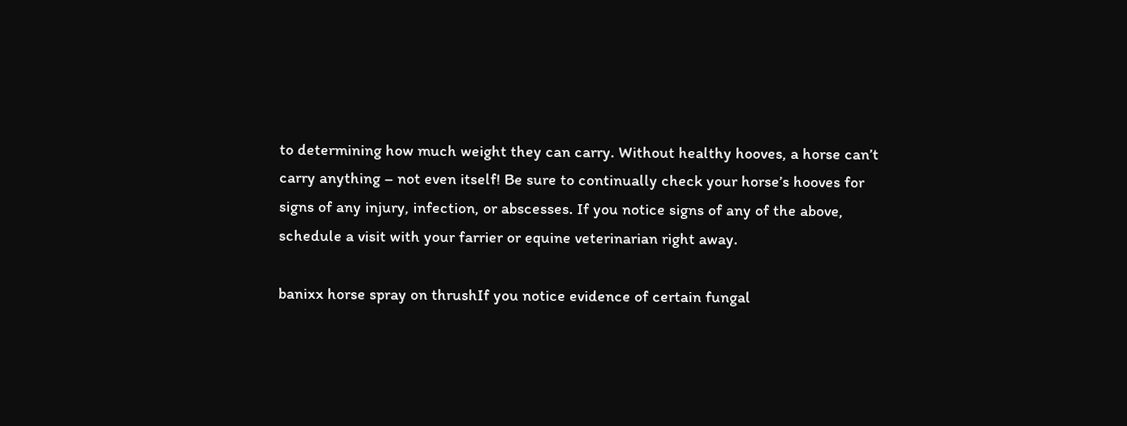to determining how much weight they can carry. Without healthy hooves, a horse can’t carry anything – not even itself! Be sure to continually check your horse’s hooves for signs of any injury, infection, or abscesses. If you notice signs of any of the above, schedule a visit with your farrier or equine veterinarian right away.

banixx horse spray on thrushIf you notice evidence of certain fungal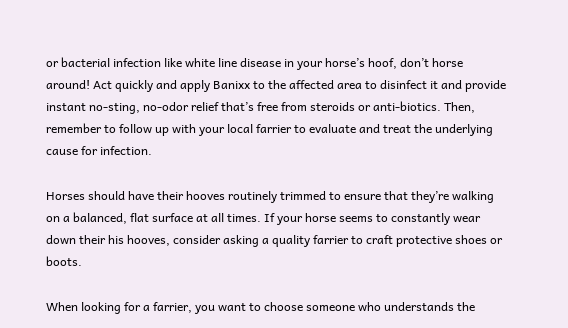or bacterial infection like white line disease in your horse’s hoof, don’t horse around! Act quickly and apply Banixx to the affected area to disinfect it and provide instant no-sting, no-odor relief that’s free from steroids or anti-biotics. Then, remember to follow up with your local farrier to evaluate and treat the underlying cause for infection.

Horses should have their hooves routinely trimmed to ensure that they’re walking on a balanced, flat surface at all times. If your horse seems to constantly wear down their his hooves, consider asking a quality farrier to craft protective shoes or boots.

When looking for a farrier, you want to choose someone who understands the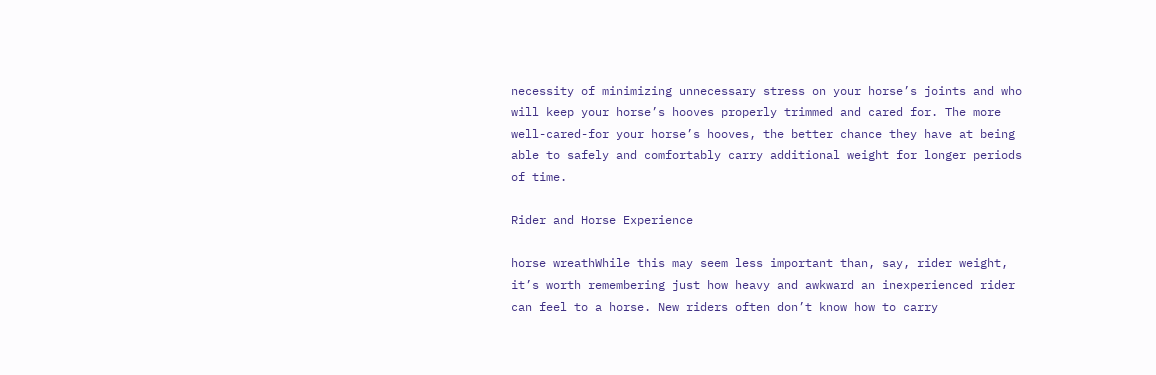necessity of minimizing unnecessary stress on your horse’s joints and who will keep your horse’s hooves properly trimmed and cared for. The more well-cared-for your horse’s hooves, the better chance they have at being able to safely and comfortably carry additional weight for longer periods of time.

Rider and Horse Experience

horse wreathWhile this may seem less important than, say, rider weight, it’s worth remembering just how heavy and awkward an inexperienced rider can feel to a horse. New riders often don’t know how to carry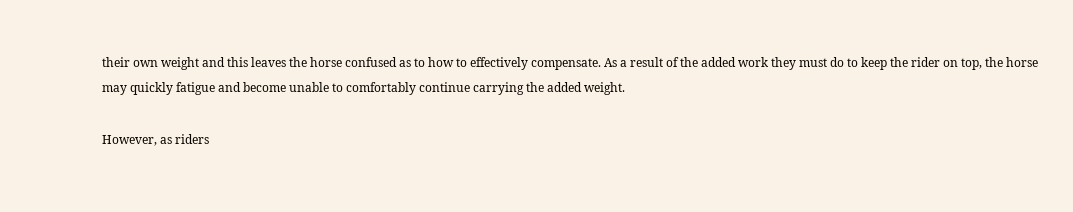their own weight and this leaves the horse confused as to how to effectively compensate. As a result of the added work they must do to keep the rider on top, the horse may quickly fatigue and become unable to comfortably continue carrying the added weight.

However, as riders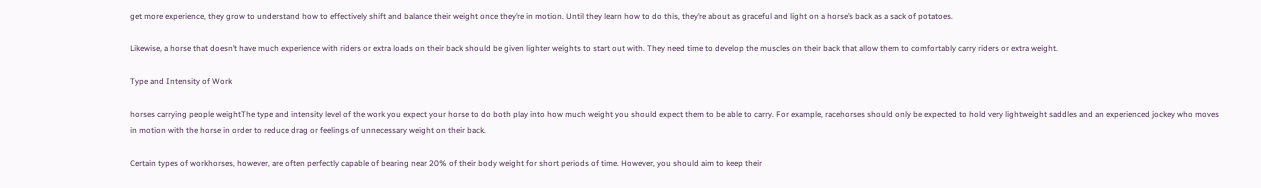get more experience, they grow to understand how to effectively shift and balance their weight once they’re in motion. Until they learn how to do this, they’re about as graceful and light on a horse’s back as a sack of potatoes.

Likewise, a horse that doesn’t have much experience with riders or extra loads on their back should be given lighter weights to start out with. They need time to develop the muscles on their back that allow them to comfortably carry riders or extra weight.

Type and Intensity of Work

horses carrying people weightThe type and intensity level of the work you expect your horse to do both play into how much weight you should expect them to be able to carry. For example, racehorses should only be expected to hold very lightweight saddles and an experienced jockey who moves in motion with the horse in order to reduce drag or feelings of unnecessary weight on their back.

Certain types of workhorses, however, are often perfectly capable of bearing near 20% of their body weight for short periods of time. However, you should aim to keep their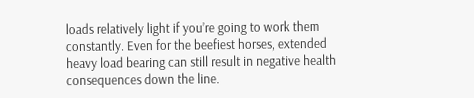loads relatively light if you’re going to work them constantly. Even for the beefiest horses, extended heavy load bearing can still result in negative health consequences down the line.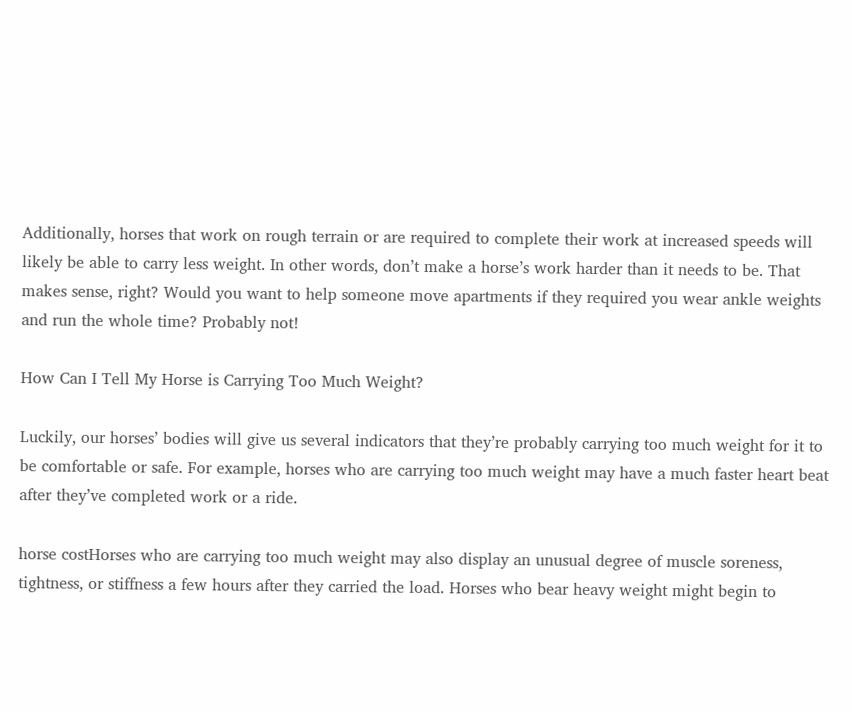Additionally, horses that work on rough terrain or are required to complete their work at increased speeds will likely be able to carry less weight. In other words, don’t make a horse’s work harder than it needs to be. That makes sense, right? Would you want to help someone move apartments if they required you wear ankle weights and run the whole time? Probably not!

How Can I Tell My Horse is Carrying Too Much Weight?

Luckily, our horses’ bodies will give us several indicators that they’re probably carrying too much weight for it to be comfortable or safe. For example, horses who are carrying too much weight may have a much faster heart beat after they’ve completed work or a ride.

horse costHorses who are carrying too much weight may also display an unusual degree of muscle soreness, tightness, or stiffness a few hours after they carried the load. Horses who bear heavy weight might begin to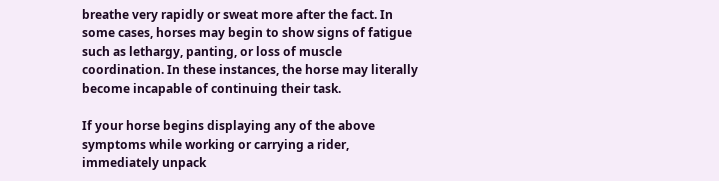breathe very rapidly or sweat more after the fact. In some cases, horses may begin to show signs of fatigue such as lethargy, panting, or loss of muscle coordination. In these instances, the horse may literally become incapable of continuing their task.

If your horse begins displaying any of the above symptoms while working or carrying a rider, immediately unpack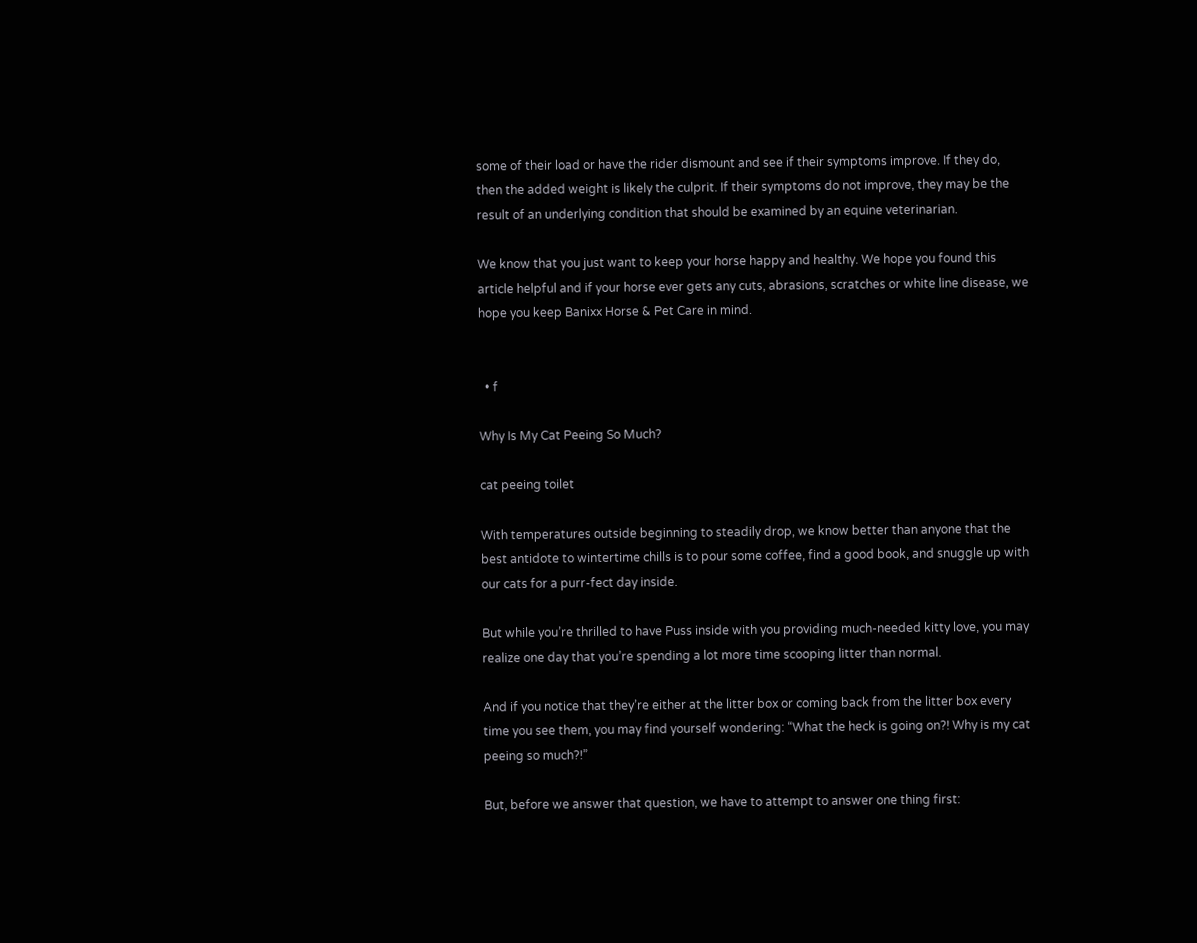some of their load or have the rider dismount and see if their symptoms improve. If they do, then the added weight is likely the culprit. If their symptoms do not improve, they may be the result of an underlying condition that should be examined by an equine veterinarian.

We know that you just want to keep your horse happy and healthy. We hope you found this article helpful and if your horse ever gets any cuts, abrasions, scratches or white line disease, we hope you keep Banixx Horse & Pet Care in mind.


  • f

Why Is My Cat Peeing So Much?

cat peeing toilet

With temperatures outside beginning to steadily drop, we know better than anyone that the best antidote to wintertime chills is to pour some coffee, find a good book, and snuggle up with our cats for a purr-fect day inside.

But while you’re thrilled to have Puss inside with you providing much-needed kitty love, you may realize one day that you’re spending a lot more time scooping litter than normal.

And if you notice that they’re either at the litter box or coming back from the litter box every time you see them, you may find yourself wondering: “What the heck is going on?! Why is my cat peeing so much?!”

But, before we answer that question, we have to attempt to answer one thing first: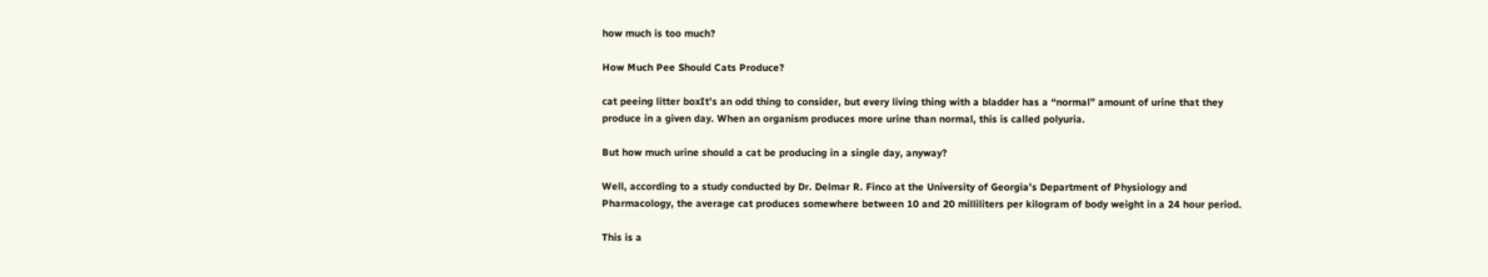how much is too much?

How Much Pee Should Cats Produce?

cat peeing litter boxIt’s an odd thing to consider, but every living thing with a bladder has a “normal” amount of urine that they produce in a given day. When an organism produces more urine than normal, this is called polyuria.

But how much urine should a cat be producing in a single day, anyway?

Well, according to a study conducted by Dr. Delmar R. Finco at the University of Georgia’s Department of Physiology and Pharmacology, the average cat produces somewhere between 10 and 20 milliliters per kilogram of body weight in a 24 hour period.

This is a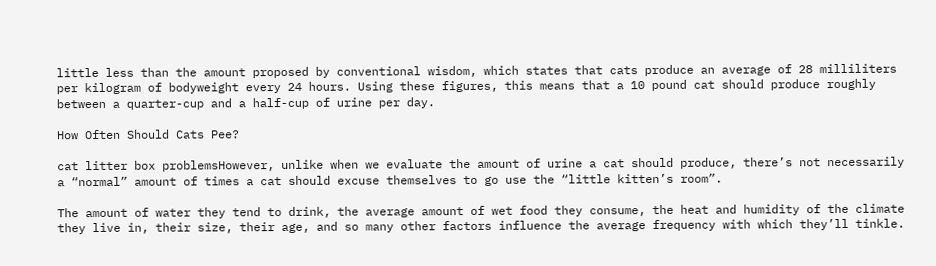little less than the amount proposed by conventional wisdom, which states that cats produce an average of 28 milliliters per kilogram of bodyweight every 24 hours. Using these figures, this means that a 10 pound cat should produce roughly between a quarter-cup and a half-cup of urine per day.

How Often Should Cats Pee?

cat litter box problemsHowever, unlike when we evaluate the amount of urine a cat should produce, there’s not necessarily a “normal” amount of times a cat should excuse themselves to go use the “little kitten’s room”.

The amount of water they tend to drink, the average amount of wet food they consume, the heat and humidity of the climate they live in, their size, their age, and so many other factors influence the average frequency with which they’ll tinkle.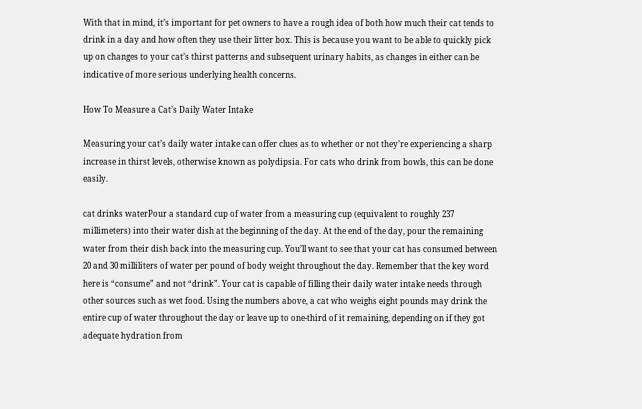With that in mind, it’s important for pet owners to have a rough idea of both how much their cat tends to drink in a day and how often they use their litter box. This is because you want to be able to quickly pick up on changes to your cat’s thirst patterns and subsequent urinary habits, as changes in either can be indicative of more serious underlying health concerns.

How To Measure a Cat’s Daily Water Intake

Measuring your cat’s daily water intake can offer clues as to whether or not they’re experiencing a sharp increase in thirst levels, otherwise known as polydipsia. For cats who drink from bowls, this can be done easily.

cat drinks waterPour a standard cup of water from a measuring cup (equivalent to roughly 237 millimeters) into their water dish at the beginning of the day. At the end of the day, pour the remaining water from their dish back into the measuring cup. You’ll want to see that your cat has consumed between 20 and 30 milliliters of water per pound of body weight throughout the day. Remember that the key word here is “consume” and not “drink”. Your cat is capable of filling their daily water intake needs through other sources such as wet food. Using the numbers above, a cat who weighs eight pounds may drink the entire cup of water throughout the day or leave up to one-third of it remaining, depending on if they got adequate hydration from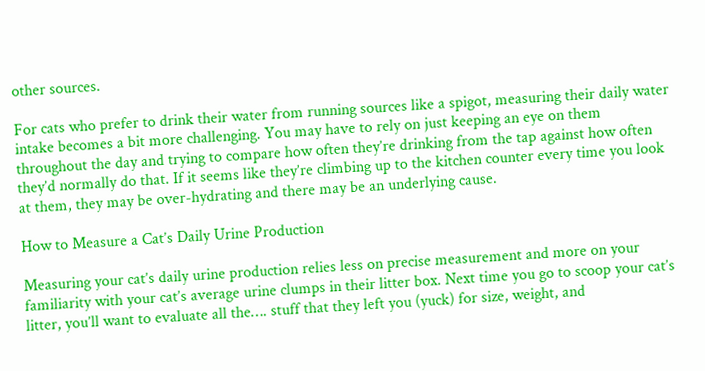other sources.

For cats who prefer to drink their water from running sources like a spigot, measuring their daily water intake becomes a bit more challenging. You may have to rely on just keeping an eye on them throughout the day and trying to compare how often they’re drinking from the tap against how often they’d normally do that. If it seems like they’re climbing up to the kitchen counter every time you look at them, they may be over-hydrating and there may be an underlying cause.

How to Measure a Cat’s Daily Urine Production

Measuring your cat’s daily urine production relies less on precise measurement and more on your familiarity with your cat’s average urine clumps in their litter box. Next time you go to scoop your cat’s litter, you’ll want to evaluate all the…. stuff that they left you (yuck) for size, weight, and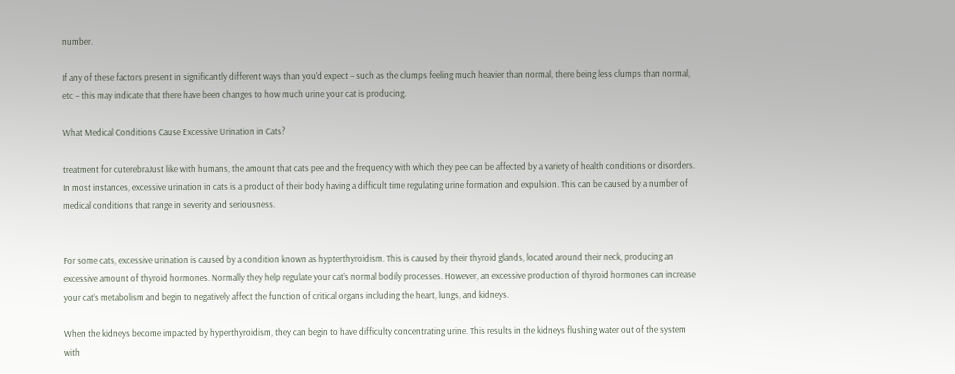number.

If any of these factors present in significantly different ways than you’d expect – such as the clumps feeling much heavier than normal, there being less clumps than normal, etc – this may indicate that there have been changes to how much urine your cat is producing.

What Medical Conditions Cause Excessive Urination in Cats?

treatment for cuterebraJust like with humans, the amount that cats pee and the frequency with which they pee can be affected by a variety of health conditions or disorders. In most instances, excessive urination in cats is a product of their body having a difficult time regulating urine formation and expulsion. This can be caused by a number of medical conditions that range in severity and seriousness.


For some cats, excessive urination is caused by a condition known as hypterthyroidism. This is caused by their thyroid glands, located around their neck, producing an excessive amount of thyroid hormones. Normally they help regulate your cat’s normal bodily processes. However, an excessive production of thyroid hormones can increase your cat’s metabolism and begin to negatively affect the function of critical organs including the heart, lungs, and kidneys.

When the kidneys become impacted by hyperthyroidism, they can begin to have difficulty concentrating urine. This results in the kidneys flushing water out of the system with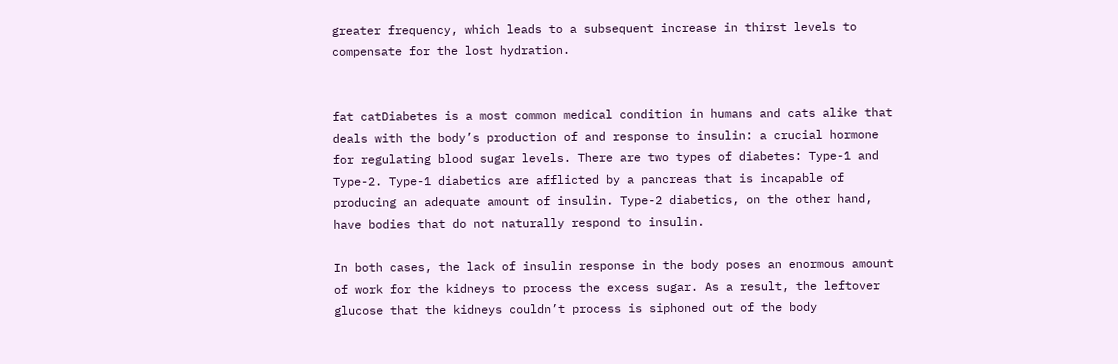greater frequency, which leads to a subsequent increase in thirst levels to compensate for the lost hydration.


fat catDiabetes is a most common medical condition in humans and cats alike that deals with the body’s production of and response to insulin: a crucial hormone for regulating blood sugar levels. There are two types of diabetes: Type-1 and Type-2. Type-1 diabetics are afflicted by a pancreas that is incapable of producing an adequate amount of insulin. Type-2 diabetics, on the other hand, have bodies that do not naturally respond to insulin.

In both cases, the lack of insulin response in the body poses an enormous amount of work for the kidneys to process the excess sugar. As a result, the leftover glucose that the kidneys couldn’t process is siphoned out of the body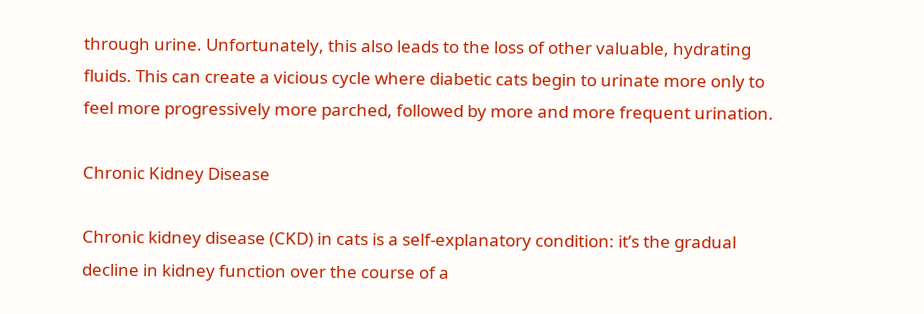through urine. Unfortunately, this also leads to the loss of other valuable, hydrating fluids. This can create a vicious cycle where diabetic cats begin to urinate more only to feel more progressively more parched, followed by more and more frequent urination.

Chronic Kidney Disease

Chronic kidney disease (CKD) in cats is a self-explanatory condition: it’s the gradual decline in kidney function over the course of a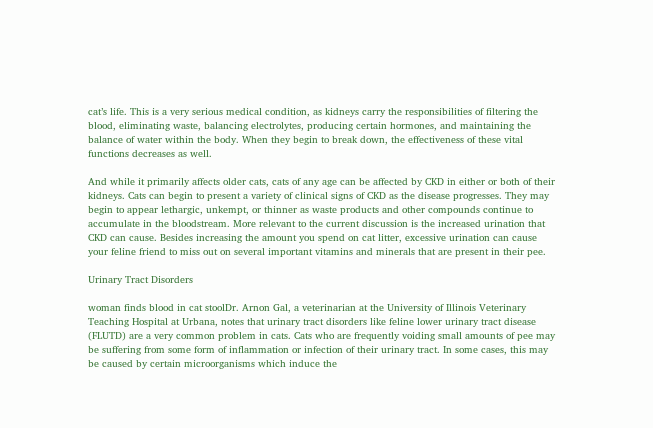cat’s life. This is a very serious medical condition, as kidneys carry the responsibilities of filtering the blood, eliminating waste, balancing electrolytes, producing certain hormones, and maintaining the balance of water within the body. When they begin to break down, the effectiveness of these vital functions decreases as well.

And while it primarily affects older cats, cats of any age can be affected by CKD in either or both of their kidneys. Cats can begin to present a variety of clinical signs of CKD as the disease progresses. They may begin to appear lethargic, unkempt, or thinner as waste products and other compounds continue to accumulate in the bloodstream. More relevant to the current discussion is the increased urination that CKD can cause. Besides increasing the amount you spend on cat litter, excessive urination can cause your feline friend to miss out on several important vitamins and minerals that are present in their pee.

Urinary Tract Disorders

woman finds blood in cat stoolDr. Arnon Gal, a veterinarian at the University of Illinois Veterinary Teaching Hospital at Urbana, notes that urinary tract disorders like feline lower urinary tract disease (FLUTD) are a very common problem in cats. Cats who are frequently voiding small amounts of pee may be suffering from some form of inflammation or infection of their urinary tract. In some cases, this may be caused by certain microorganisms which induce the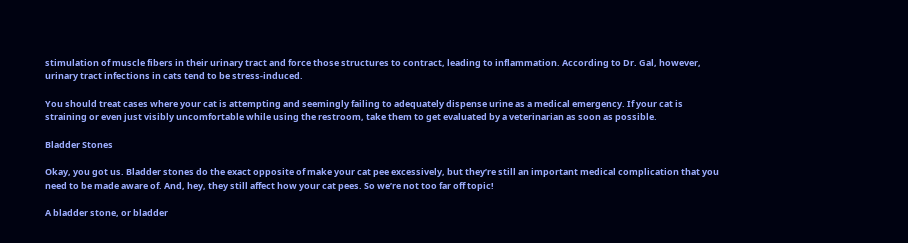stimulation of muscle fibers in their urinary tract and force those structures to contract, leading to inflammation. According to Dr. Gal, however, urinary tract infections in cats tend to be stress-induced.

You should treat cases where your cat is attempting and seemingly failing to adequately dispense urine as a medical emergency. If your cat is straining or even just visibly uncomfortable while using the restroom, take them to get evaluated by a veterinarian as soon as possible.

Bladder Stones

Okay, you got us. Bladder stones do the exact opposite of make your cat pee excessively, but they’re still an important medical complication that you need to be made aware of. And, hey, they still affect how your cat pees. So we’re not too far off topic!

A bladder stone, or bladder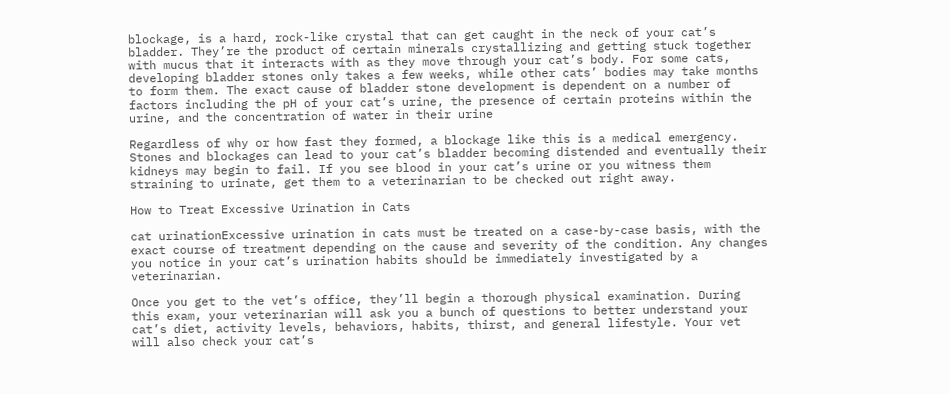blockage, is a hard, rock-like crystal that can get caught in the neck of your cat’s bladder. They’re the product of certain minerals crystallizing and getting stuck together with mucus that it interacts with as they move through your cat’s body. For some cats, developing bladder stones only takes a few weeks, while other cats’ bodies may take months to form them. The exact cause of bladder stone development is dependent on a number of factors including the pH of your cat’s urine, the presence of certain proteins within the urine, and the concentration of water in their urine

Regardless of why or how fast they formed, a blockage like this is a medical emergency. Stones and blockages can lead to your cat’s bladder becoming distended and eventually their kidneys may begin to fail. If you see blood in your cat’s urine or you witness them straining to urinate, get them to a veterinarian to be checked out right away.

How to Treat Excessive Urination in Cats

cat urinationExcessive urination in cats must be treated on a case-by-case basis, with the exact course of treatment depending on the cause and severity of the condition. Any changes you notice in your cat’s urination habits should be immediately investigated by a veterinarian.

Once you get to the vet’s office, they’ll begin a thorough physical examination. During this exam, your veterinarian will ask you a bunch of questions to better understand your cat’s diet, activity levels, behaviors, habits, thirst, and general lifestyle. Your vet will also check your cat’s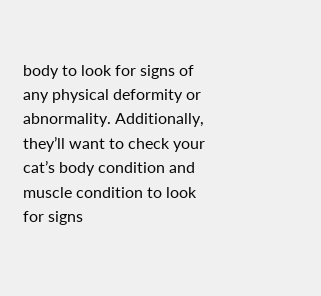body to look for signs of any physical deformity or abnormality. Additionally, they’ll want to check your cat’s body condition and muscle condition to look for signs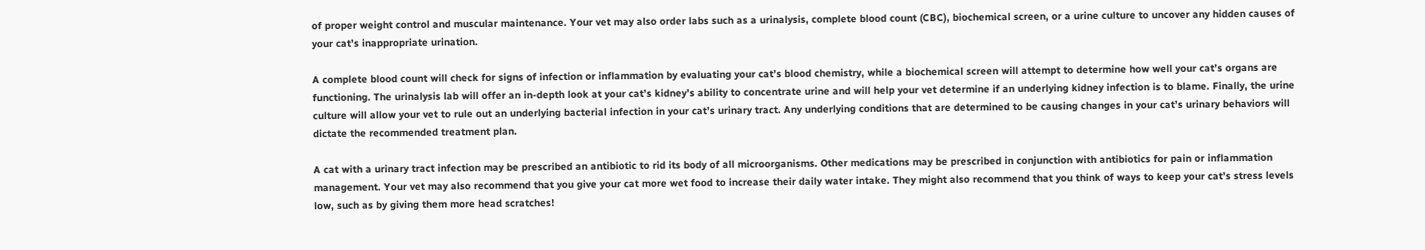of proper weight control and muscular maintenance. Your vet may also order labs such as a urinalysis, complete blood count (CBC), biochemical screen, or a urine culture to uncover any hidden causes of your cat’s inappropriate urination.

A complete blood count will check for signs of infection or inflammation by evaluating your cat’s blood chemistry, while a biochemical screen will attempt to determine how well your cat’s organs are functioning. The urinalysis lab will offer an in-depth look at your cat’s kidney’s ability to concentrate urine and will help your vet determine if an underlying kidney infection is to blame. Finally, the urine culture will allow your vet to rule out an underlying bacterial infection in your cat’s urinary tract. Any underlying conditions that are determined to be causing changes in your cat’s urinary behaviors will dictate the recommended treatment plan.

A cat with a urinary tract infection may be prescribed an antibiotic to rid its body of all microorganisms. Other medications may be prescribed in conjunction with antibiotics for pain or inflammation management. Your vet may also recommend that you give your cat more wet food to increase their daily water intake. They might also recommend that you think of ways to keep your cat’s stress levels low, such as by giving them more head scratches!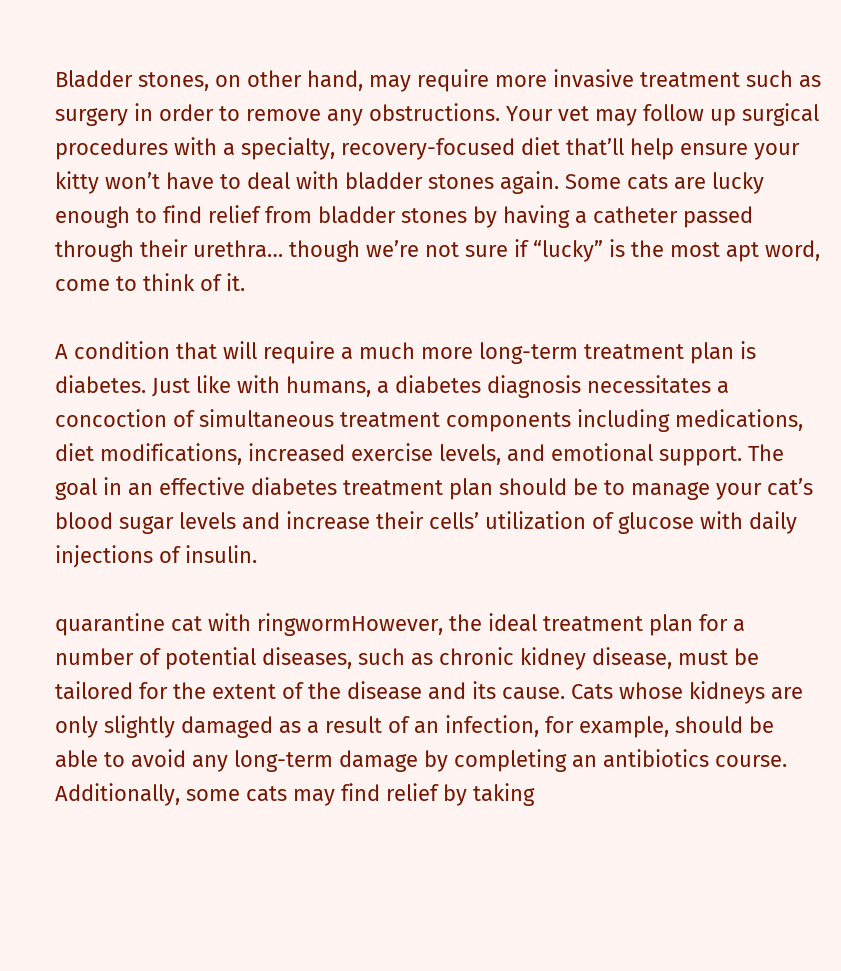Bladder stones, on other hand, may require more invasive treatment such as surgery in order to remove any obstructions. Your vet may follow up surgical procedures with a specialty, recovery-focused diet that’ll help ensure your kitty won’t have to deal with bladder stones again. Some cats are lucky enough to find relief from bladder stones by having a catheter passed through their urethra… though we’re not sure if “lucky” is the most apt word, come to think of it.

A condition that will require a much more long-term treatment plan is diabetes. Just like with humans, a diabetes diagnosis necessitates a concoction of simultaneous treatment components including medications, diet modifications, increased exercise levels, and emotional support. The goal in an effective diabetes treatment plan should be to manage your cat’s blood sugar levels and increase their cells’ utilization of glucose with daily injections of insulin.

quarantine cat with ringwormHowever, the ideal treatment plan for a number of potential diseases, such as chronic kidney disease, must be tailored for the extent of the disease and its cause. Cats whose kidneys are only slightly damaged as a result of an infection, for example, should be able to avoid any long-term damage by completing an antibiotics course. Additionally, some cats may find relief by taking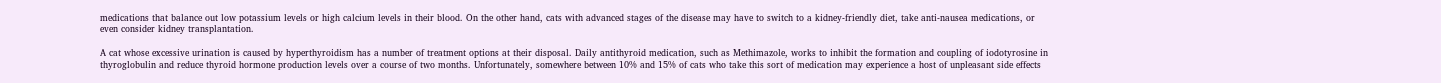medications that balance out low potassium levels or high calcium levels in their blood. On the other hand, cats with advanced stages of the disease may have to switch to a kidney-friendly diet, take anti-nausea medications, or even consider kidney transplantation.

A cat whose excessive urination is caused by hyperthyroidism has a number of treatment options at their disposal. Daily antithyroid medication, such as Methimazole, works to inhibit the formation and coupling of iodotyrosine in thyroglobulin and reduce thyroid hormone production levels over a course of two months. Unfortunately, somewhere between 10% and 15% of cats who take this sort of medication may experience a host of unpleasant side effects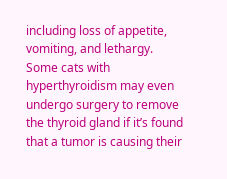including loss of appetite, vomiting, and lethargy. Some cats with hyperthyroidism may even undergo surgery to remove the thyroid gland if it’s found that a tumor is causing their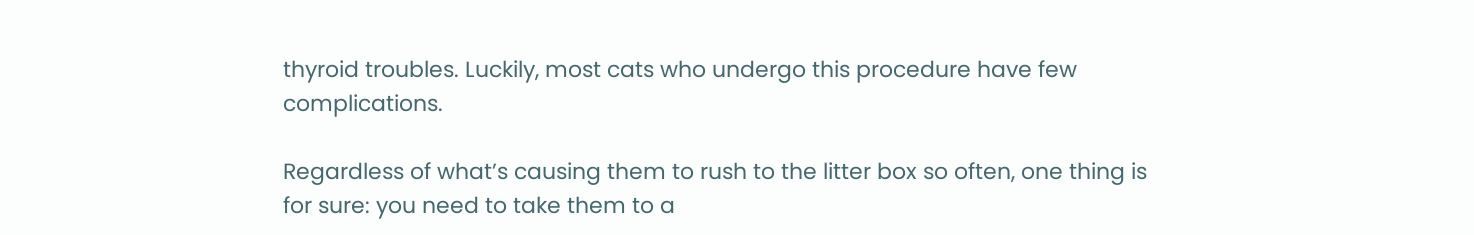thyroid troubles. Luckily, most cats who undergo this procedure have few complications.

Regardless of what’s causing them to rush to the litter box so often, one thing is for sure: you need to take them to a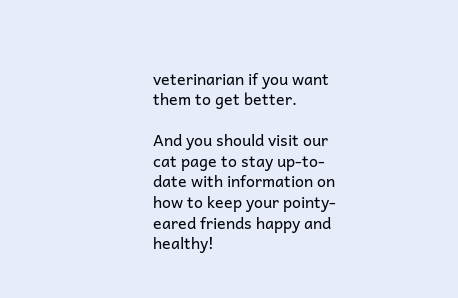veterinarian if you want them to get better.

And you should visit our cat page to stay up-to-date with information on how to keep your pointy-eared friends happy and healthy!